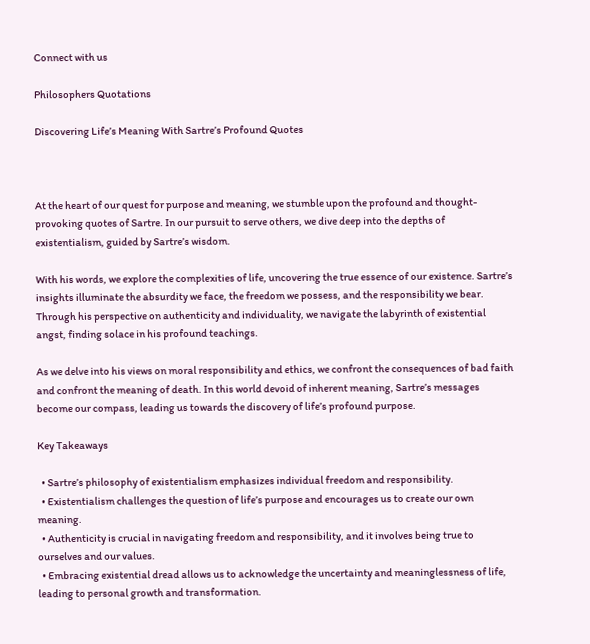Connect with us

Philosophers Quotations

Discovering Life’s Meaning With Sartre’s Profound Quotes



At the heart of our quest for purpose and meaning, we stumble upon the profound and thought-provoking quotes of Sartre. In our pursuit to serve others, we dive deep into the depths of existentialism, guided by Sartre’s wisdom.

With his words, we explore the complexities of life, uncovering the true essence of our existence. Sartre’s insights illuminate the absurdity we face, the freedom we possess, and the responsibility we bear. Through his perspective on authenticity and individuality, we navigate the labyrinth of existential angst, finding solace in his profound teachings.

As we delve into his views on moral responsibility and ethics, we confront the consequences of bad faith and confront the meaning of death. In this world devoid of inherent meaning, Sartre’s messages become our compass, leading us towards the discovery of life’s profound purpose.

Key Takeaways

  • Sartre’s philosophy of existentialism emphasizes individual freedom and responsibility.
  • Existentialism challenges the question of life’s purpose and encourages us to create our own meaning.
  • Authenticity is crucial in navigating freedom and responsibility, and it involves being true to ourselves and our values.
  • Embracing existential dread allows us to acknowledge the uncertainty and meaninglessness of life, leading to personal growth and transformation.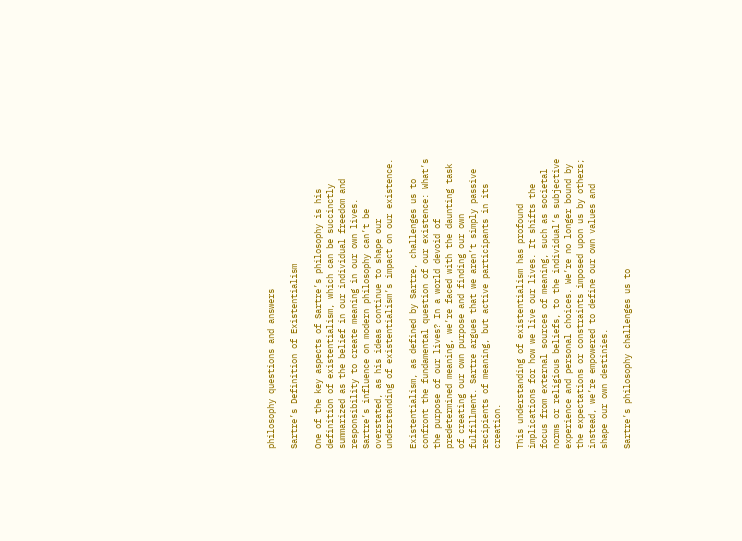philosophy questions and answers

Sartre’s Definition of Existentialism

One of the key aspects of Sartre’s philosophy is his definition of existentialism, which can be succinctly summarized as the belief in our individual freedom and responsibility to create meaning in our own lives. Sartre’s influence on modern philosophy can’t be overstated, as his ideas continue to shape our understanding of existentialism’s impact on our existence.

Existentialism, as defined by Sartre, challenges us to confront the fundamental question of our existence: What’s the purpose of our lives? In a world devoid of predetermined meaning, we’re faced with the daunting task of creating our own purpose and finding our own fulfillment. Sartre argues that we aren’t simply passive recipients of meaning, but active participants in its creation.

This understanding of existentialism has profound implications for how we live our lives. It shifts the focus from external sources of meaning, such as societal norms or religious beliefs, to the individual’s subjective experience and personal choices. We’re no longer bound by the expectations or constraints imposed upon us by others; instead, we’re empowered to define our own values and shape our own destinies.

Sartre’s philosophy challenges us to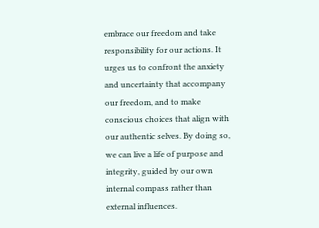embrace our freedom and take responsibility for our actions. It urges us to confront the anxiety and uncertainty that accompany our freedom, and to make conscious choices that align with our authentic selves. By doing so, we can live a life of purpose and integrity, guided by our own internal compass rather than external influences.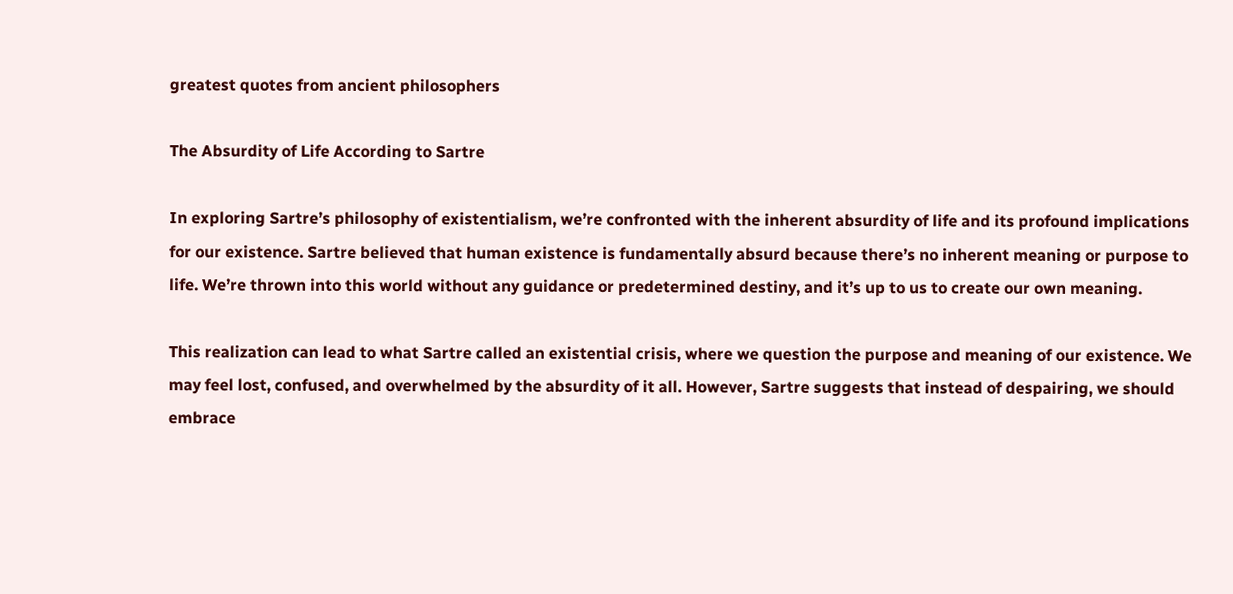greatest quotes from ancient philosophers

The Absurdity of Life According to Sartre

In exploring Sartre’s philosophy of existentialism, we’re confronted with the inherent absurdity of life and its profound implications for our existence. Sartre believed that human existence is fundamentally absurd because there’s no inherent meaning or purpose to life. We’re thrown into this world without any guidance or predetermined destiny, and it’s up to us to create our own meaning.

This realization can lead to what Sartre called an existential crisis, where we question the purpose and meaning of our existence. We may feel lost, confused, and overwhelmed by the absurdity of it all. However, Sartre suggests that instead of despairing, we should embrace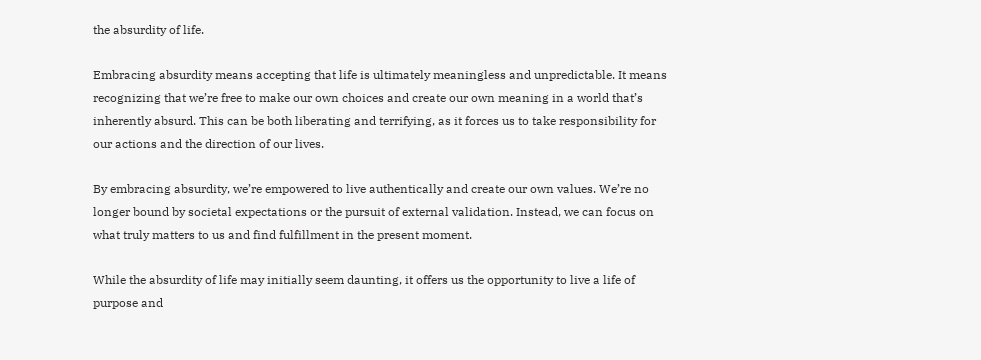the absurdity of life.

Embracing absurdity means accepting that life is ultimately meaningless and unpredictable. It means recognizing that we’re free to make our own choices and create our own meaning in a world that’s inherently absurd. This can be both liberating and terrifying, as it forces us to take responsibility for our actions and the direction of our lives.

By embracing absurdity, we’re empowered to live authentically and create our own values. We’re no longer bound by societal expectations or the pursuit of external validation. Instead, we can focus on what truly matters to us and find fulfillment in the present moment.

While the absurdity of life may initially seem daunting, it offers us the opportunity to live a life of purpose and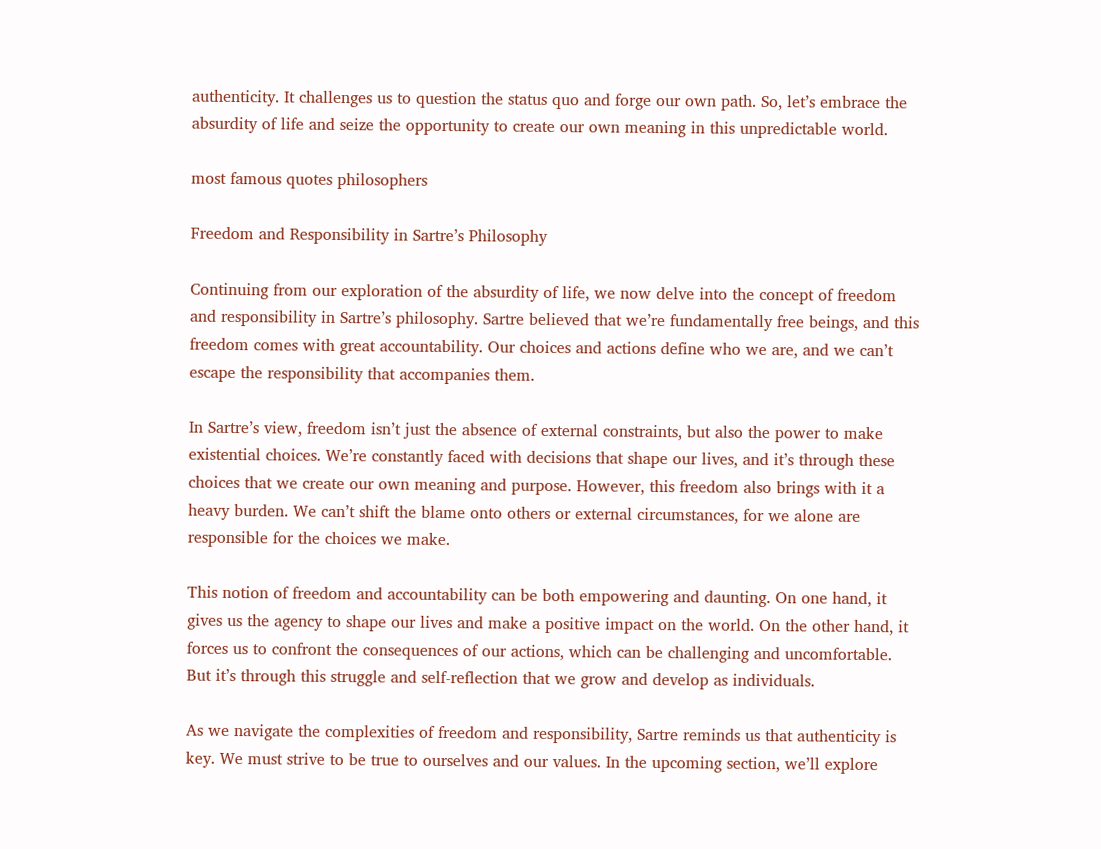authenticity. It challenges us to question the status quo and forge our own path. So, let’s embrace the absurdity of life and seize the opportunity to create our own meaning in this unpredictable world.

most famous quotes philosophers

Freedom and Responsibility in Sartre’s Philosophy

Continuing from our exploration of the absurdity of life, we now delve into the concept of freedom and responsibility in Sartre’s philosophy. Sartre believed that we’re fundamentally free beings, and this freedom comes with great accountability. Our choices and actions define who we are, and we can’t escape the responsibility that accompanies them.

In Sartre’s view, freedom isn’t just the absence of external constraints, but also the power to make existential choices. We’re constantly faced with decisions that shape our lives, and it’s through these choices that we create our own meaning and purpose. However, this freedom also brings with it a heavy burden. We can’t shift the blame onto others or external circumstances, for we alone are responsible for the choices we make.

This notion of freedom and accountability can be both empowering and daunting. On one hand, it gives us the agency to shape our lives and make a positive impact on the world. On the other hand, it forces us to confront the consequences of our actions, which can be challenging and uncomfortable. But it’s through this struggle and self-reflection that we grow and develop as individuals.

As we navigate the complexities of freedom and responsibility, Sartre reminds us that authenticity is key. We must strive to be true to ourselves and our values. In the upcoming section, we’ll explore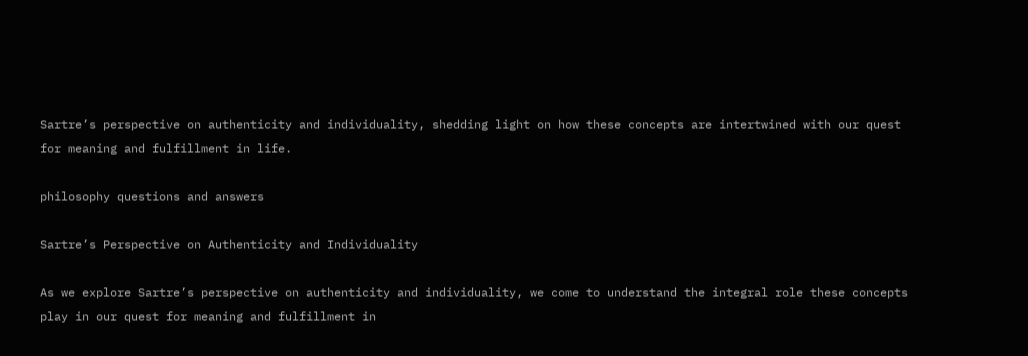Sartre’s perspective on authenticity and individuality, shedding light on how these concepts are intertwined with our quest for meaning and fulfillment in life.

philosophy questions and answers

Sartre’s Perspective on Authenticity and Individuality

As we explore Sartre’s perspective on authenticity and individuality, we come to understand the integral role these concepts play in our quest for meaning and fulfillment in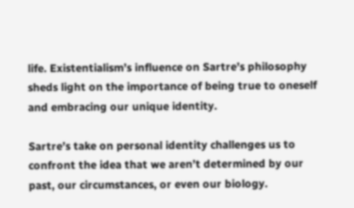life. Existentialism’s influence on Sartre’s philosophy sheds light on the importance of being true to oneself and embracing our unique identity.

Sartre’s take on personal identity challenges us to confront the idea that we aren’t determined by our past, our circumstances, or even our biology.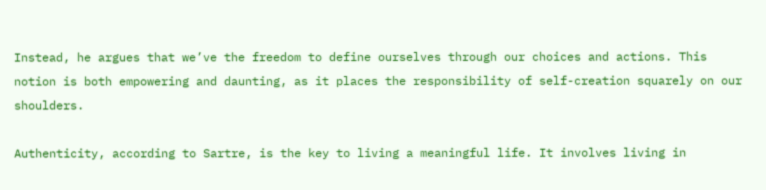Instead, he argues that we’ve the freedom to define ourselves through our choices and actions. This notion is both empowering and daunting, as it places the responsibility of self-creation squarely on our shoulders.

Authenticity, according to Sartre, is the key to living a meaningful life. It involves living in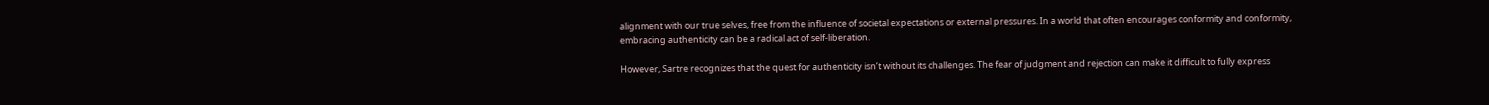alignment with our true selves, free from the influence of societal expectations or external pressures. In a world that often encourages conformity and conformity, embracing authenticity can be a radical act of self-liberation.

However, Sartre recognizes that the quest for authenticity isn’t without its challenges. The fear of judgment and rejection can make it difficult to fully express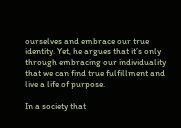ourselves and embrace our true identity. Yet, he argues that it’s only through embracing our individuality that we can find true fulfillment and live a life of purpose.

In a society that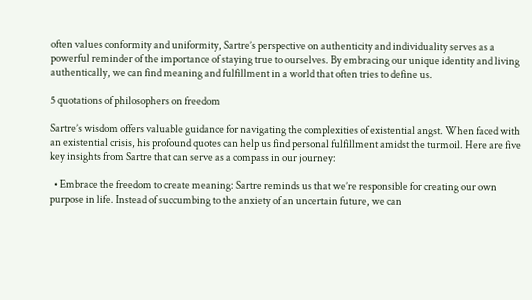often values conformity and uniformity, Sartre’s perspective on authenticity and individuality serves as a powerful reminder of the importance of staying true to ourselves. By embracing our unique identity and living authentically, we can find meaning and fulfillment in a world that often tries to define us.

5 quotations of philosophers on freedom

Sartre’s wisdom offers valuable guidance for navigating the complexities of existential angst. When faced with an existential crisis, his profound quotes can help us find personal fulfillment amidst the turmoil. Here are five key insights from Sartre that can serve as a compass in our journey:

  • Embrace the freedom to create meaning: Sartre reminds us that we’re responsible for creating our own purpose in life. Instead of succumbing to the anxiety of an uncertain future, we can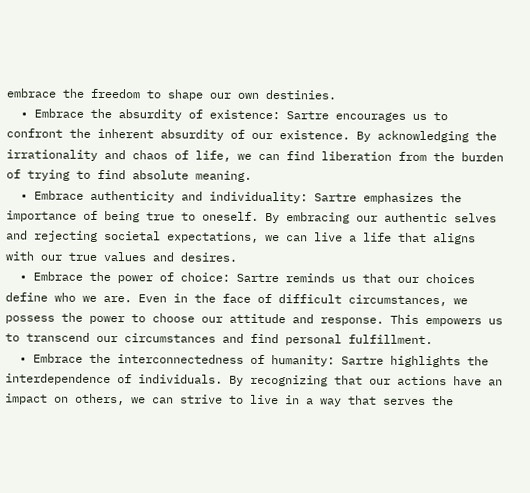embrace the freedom to shape our own destinies.
  • Embrace the absurdity of existence: Sartre encourages us to confront the inherent absurdity of our existence. By acknowledging the irrationality and chaos of life, we can find liberation from the burden of trying to find absolute meaning.
  • Embrace authenticity and individuality: Sartre emphasizes the importance of being true to oneself. By embracing our authentic selves and rejecting societal expectations, we can live a life that aligns with our true values and desires.
  • Embrace the power of choice: Sartre reminds us that our choices define who we are. Even in the face of difficult circumstances, we possess the power to choose our attitude and response. This empowers us to transcend our circumstances and find personal fulfillment.
  • Embrace the interconnectedness of humanity: Sartre highlights the interdependence of individuals. By recognizing that our actions have an impact on others, we can strive to live in a way that serves the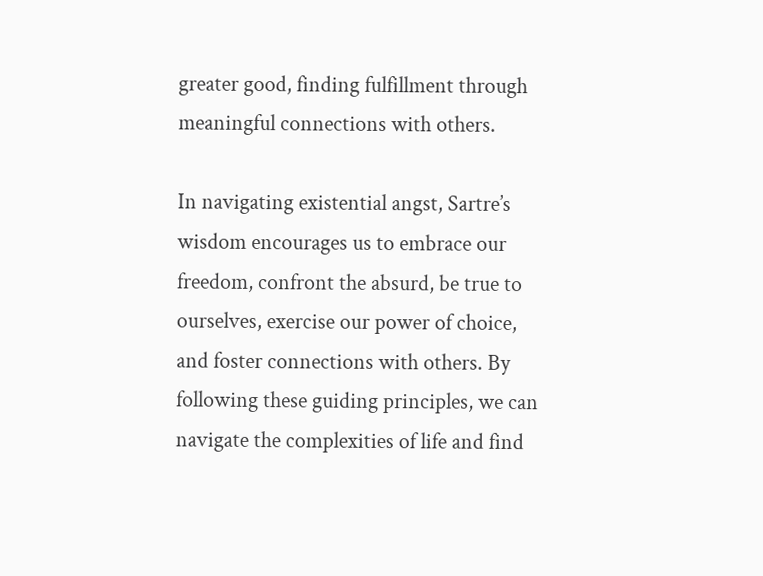greater good, finding fulfillment through meaningful connections with others.

In navigating existential angst, Sartre’s wisdom encourages us to embrace our freedom, confront the absurd, be true to ourselves, exercise our power of choice, and foster connections with others. By following these guiding principles, we can navigate the complexities of life and find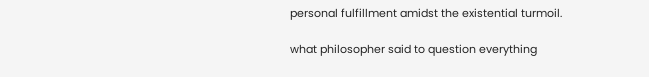personal fulfillment amidst the existential turmoil.

what philosopher said to question everything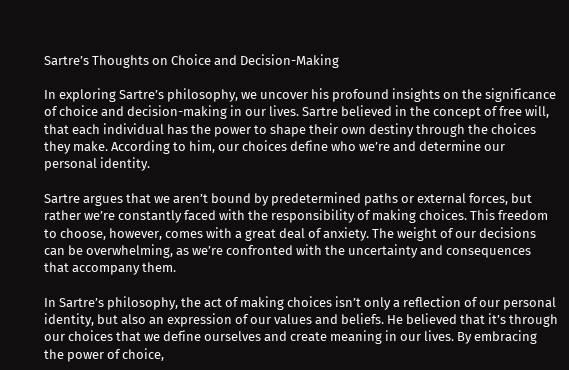Sartre’s Thoughts on Choice and Decision-Making

In exploring Sartre’s philosophy, we uncover his profound insights on the significance of choice and decision-making in our lives. Sartre believed in the concept of free will, that each individual has the power to shape their own destiny through the choices they make. According to him, our choices define who we’re and determine our personal identity.

Sartre argues that we aren’t bound by predetermined paths or external forces, but rather we’re constantly faced with the responsibility of making choices. This freedom to choose, however, comes with a great deal of anxiety. The weight of our decisions can be overwhelming, as we’re confronted with the uncertainty and consequences that accompany them.

In Sartre’s philosophy, the act of making choices isn’t only a reflection of our personal identity, but also an expression of our values and beliefs. He believed that it’s through our choices that we define ourselves and create meaning in our lives. By embracing the power of choice,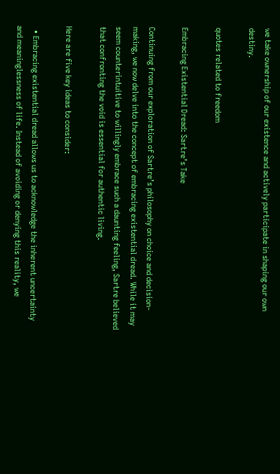we take ownership of our existence and actively participate in shaping our own destiny.

quotes related to freedom

Embracing Existential Dread: Sartre’s Take

Continuing from our exploration of Sartre’s philosophy on choice and decision-making, we now delve into the concept of embracing existential dread. While it may seem counterintuitive to willingly embrace such a daunting feeling, Sartre believed that confronting the void is essential for authentic living.

Here are five key ideas to consider:

  • Embracing existential dread allows us to acknowledge the inherent uncertainty and meaninglessness of life. Instead of avoiding or denying this reality, we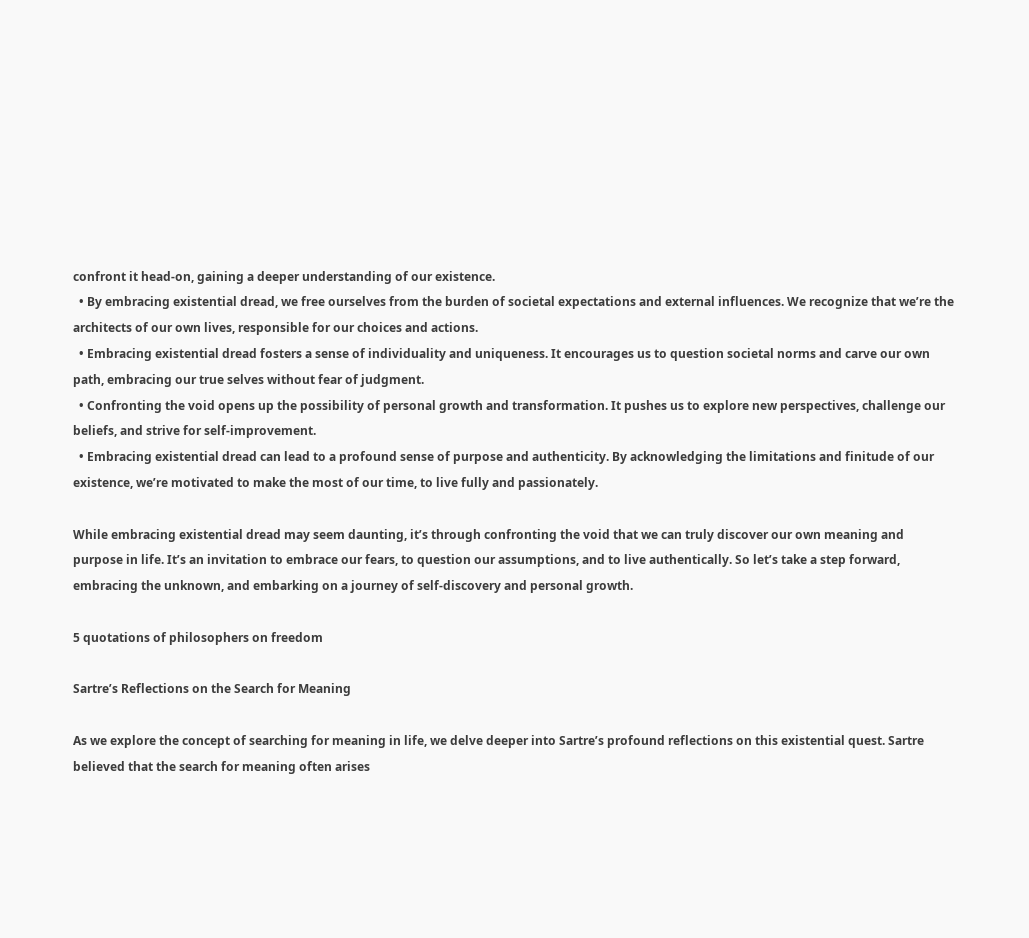confront it head-on, gaining a deeper understanding of our existence.
  • By embracing existential dread, we free ourselves from the burden of societal expectations and external influences. We recognize that we’re the architects of our own lives, responsible for our choices and actions.
  • Embracing existential dread fosters a sense of individuality and uniqueness. It encourages us to question societal norms and carve our own path, embracing our true selves without fear of judgment.
  • Confronting the void opens up the possibility of personal growth and transformation. It pushes us to explore new perspectives, challenge our beliefs, and strive for self-improvement.
  • Embracing existential dread can lead to a profound sense of purpose and authenticity. By acknowledging the limitations and finitude of our existence, we’re motivated to make the most of our time, to live fully and passionately.

While embracing existential dread may seem daunting, it’s through confronting the void that we can truly discover our own meaning and purpose in life. It’s an invitation to embrace our fears, to question our assumptions, and to live authentically. So let’s take a step forward, embracing the unknown, and embarking on a journey of self-discovery and personal growth.

5 quotations of philosophers on freedom

Sartre’s Reflections on the Search for Meaning

As we explore the concept of searching for meaning in life, we delve deeper into Sartre’s profound reflections on this existential quest. Sartre believed that the search for meaning often arises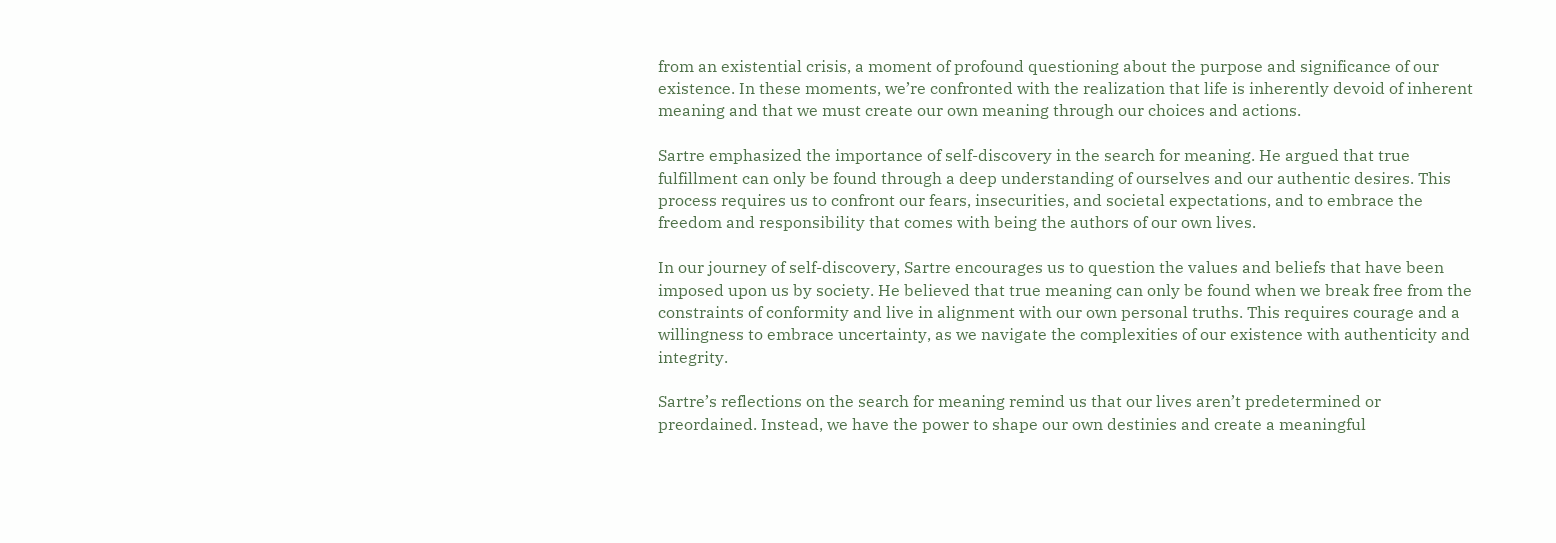from an existential crisis, a moment of profound questioning about the purpose and significance of our existence. In these moments, we’re confronted with the realization that life is inherently devoid of inherent meaning and that we must create our own meaning through our choices and actions.

Sartre emphasized the importance of self-discovery in the search for meaning. He argued that true fulfillment can only be found through a deep understanding of ourselves and our authentic desires. This process requires us to confront our fears, insecurities, and societal expectations, and to embrace the freedom and responsibility that comes with being the authors of our own lives.

In our journey of self-discovery, Sartre encourages us to question the values and beliefs that have been imposed upon us by society. He believed that true meaning can only be found when we break free from the constraints of conformity and live in alignment with our own personal truths. This requires courage and a willingness to embrace uncertainty, as we navigate the complexities of our existence with authenticity and integrity.

Sartre’s reflections on the search for meaning remind us that our lives aren’t predetermined or preordained. Instead, we have the power to shape our own destinies and create a meaningful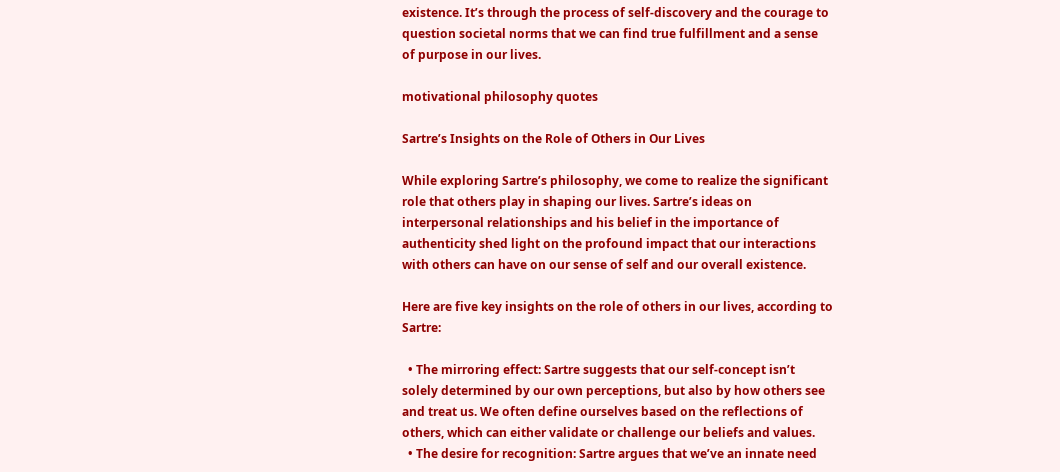existence. It’s through the process of self-discovery and the courage to question societal norms that we can find true fulfillment and a sense of purpose in our lives.

motivational philosophy quotes

Sartre’s Insights on the Role of Others in Our Lives

While exploring Sartre’s philosophy, we come to realize the significant role that others play in shaping our lives. Sartre’s ideas on interpersonal relationships and his belief in the importance of authenticity shed light on the profound impact that our interactions with others can have on our sense of self and our overall existence.

Here are five key insights on the role of others in our lives, according to Sartre:

  • The mirroring effect: Sartre suggests that our self-concept isn’t solely determined by our own perceptions, but also by how others see and treat us. We often define ourselves based on the reflections of others, which can either validate or challenge our beliefs and values.
  • The desire for recognition: Sartre argues that we’ve an innate need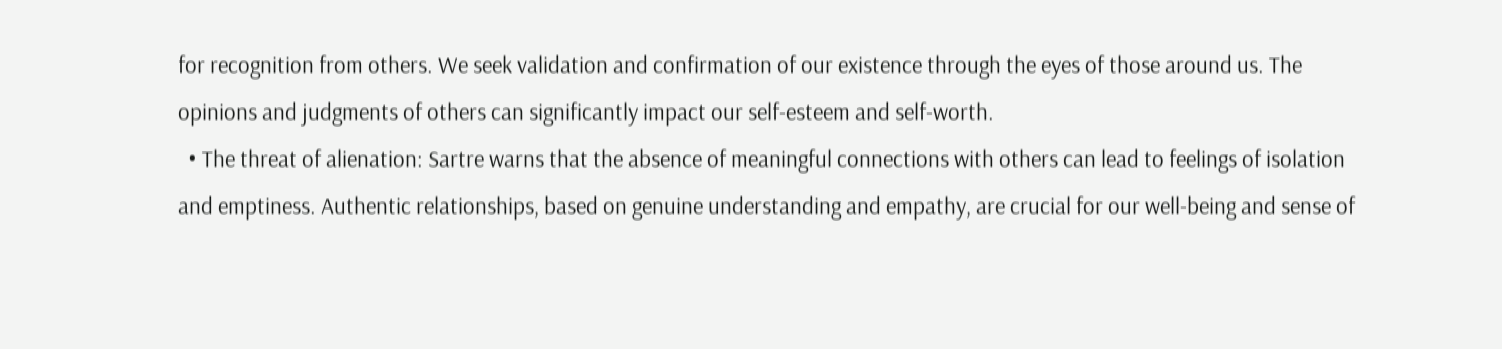for recognition from others. We seek validation and confirmation of our existence through the eyes of those around us. The opinions and judgments of others can significantly impact our self-esteem and self-worth.
  • The threat of alienation: Sartre warns that the absence of meaningful connections with others can lead to feelings of isolation and emptiness. Authentic relationships, based on genuine understanding and empathy, are crucial for our well-being and sense of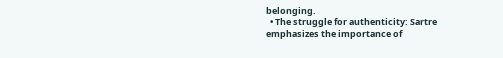belonging.
  • The struggle for authenticity: Sartre emphasizes the importance of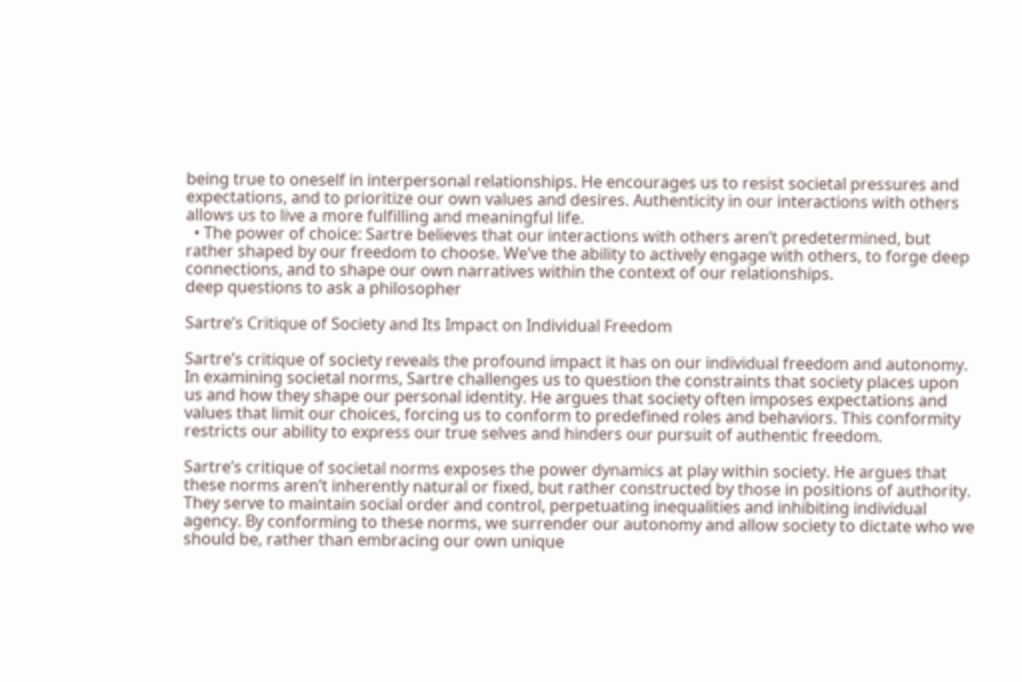being true to oneself in interpersonal relationships. He encourages us to resist societal pressures and expectations, and to prioritize our own values and desires. Authenticity in our interactions with others allows us to live a more fulfilling and meaningful life.
  • The power of choice: Sartre believes that our interactions with others aren’t predetermined, but rather shaped by our freedom to choose. We’ve the ability to actively engage with others, to forge deep connections, and to shape our own narratives within the context of our relationships.
deep questions to ask a philosopher

Sartre’s Critique of Society and Its Impact on Individual Freedom

Sartre’s critique of society reveals the profound impact it has on our individual freedom and autonomy. In examining societal norms, Sartre challenges us to question the constraints that society places upon us and how they shape our personal identity. He argues that society often imposes expectations and values that limit our choices, forcing us to conform to predefined roles and behaviors. This conformity restricts our ability to express our true selves and hinders our pursuit of authentic freedom.

Sartre’s critique of societal norms exposes the power dynamics at play within society. He argues that these norms aren’t inherently natural or fixed, but rather constructed by those in positions of authority. They serve to maintain social order and control, perpetuating inequalities and inhibiting individual agency. By conforming to these norms, we surrender our autonomy and allow society to dictate who we should be, rather than embracing our own unique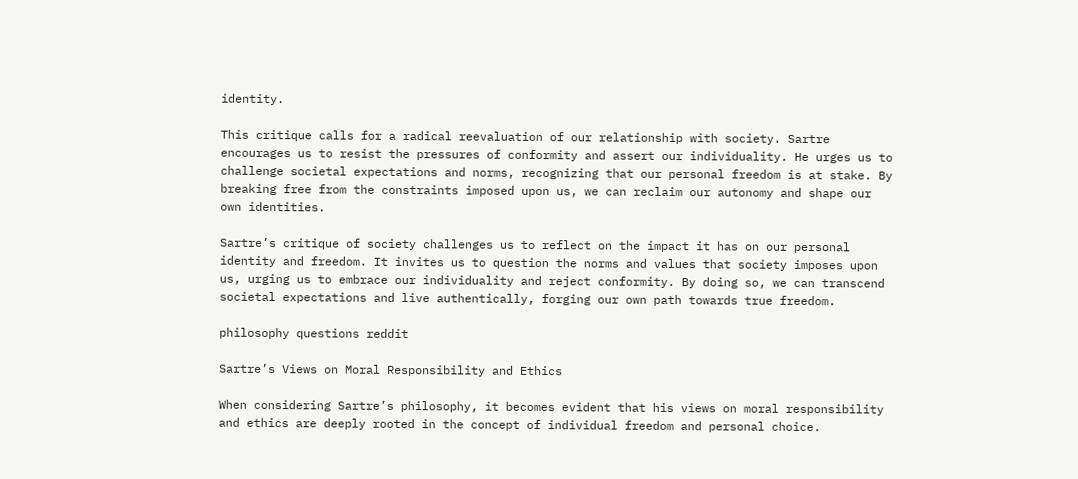identity.

This critique calls for a radical reevaluation of our relationship with society. Sartre encourages us to resist the pressures of conformity and assert our individuality. He urges us to challenge societal expectations and norms, recognizing that our personal freedom is at stake. By breaking free from the constraints imposed upon us, we can reclaim our autonomy and shape our own identities.

Sartre’s critique of society challenges us to reflect on the impact it has on our personal identity and freedom. It invites us to question the norms and values that society imposes upon us, urging us to embrace our individuality and reject conformity. By doing so, we can transcend societal expectations and live authentically, forging our own path towards true freedom.

philosophy questions reddit

Sartre’s Views on Moral Responsibility and Ethics

When considering Sartre’s philosophy, it becomes evident that his views on moral responsibility and ethics are deeply rooted in the concept of individual freedom and personal choice.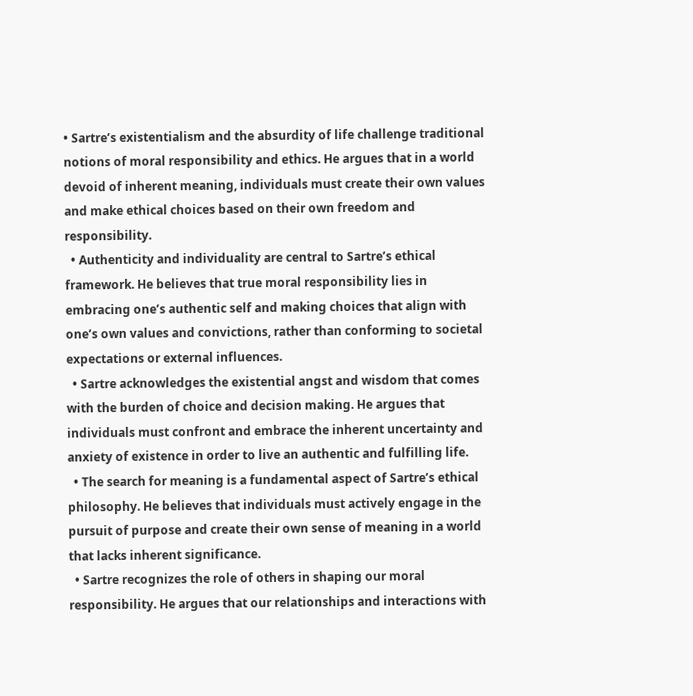• Sartre’s existentialism and the absurdity of life challenge traditional notions of moral responsibility and ethics. He argues that in a world devoid of inherent meaning, individuals must create their own values and make ethical choices based on their own freedom and responsibility.
  • Authenticity and individuality are central to Sartre’s ethical framework. He believes that true moral responsibility lies in embracing one’s authentic self and making choices that align with one’s own values and convictions, rather than conforming to societal expectations or external influences.
  • Sartre acknowledges the existential angst and wisdom that comes with the burden of choice and decision making. He argues that individuals must confront and embrace the inherent uncertainty and anxiety of existence in order to live an authentic and fulfilling life.
  • The search for meaning is a fundamental aspect of Sartre’s ethical philosophy. He believes that individuals must actively engage in the pursuit of purpose and create their own sense of meaning in a world that lacks inherent significance.
  • Sartre recognizes the role of others in shaping our moral responsibility. He argues that our relationships and interactions with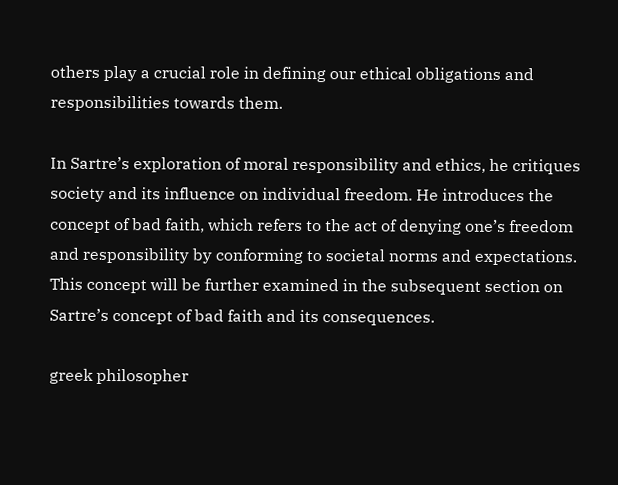others play a crucial role in defining our ethical obligations and responsibilities towards them.

In Sartre’s exploration of moral responsibility and ethics, he critiques society and its influence on individual freedom. He introduces the concept of bad faith, which refers to the act of denying one’s freedom and responsibility by conforming to societal norms and expectations. This concept will be further examined in the subsequent section on Sartre’s concept of bad faith and its consequences.

greek philosopher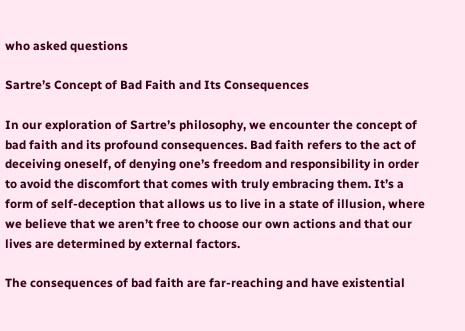who asked questions

Sartre’s Concept of Bad Faith and Its Consequences

In our exploration of Sartre’s philosophy, we encounter the concept of bad faith and its profound consequences. Bad faith refers to the act of deceiving oneself, of denying one’s freedom and responsibility in order to avoid the discomfort that comes with truly embracing them. It’s a form of self-deception that allows us to live in a state of illusion, where we believe that we aren’t free to choose our own actions and that our lives are determined by external factors.

The consequences of bad faith are far-reaching and have existential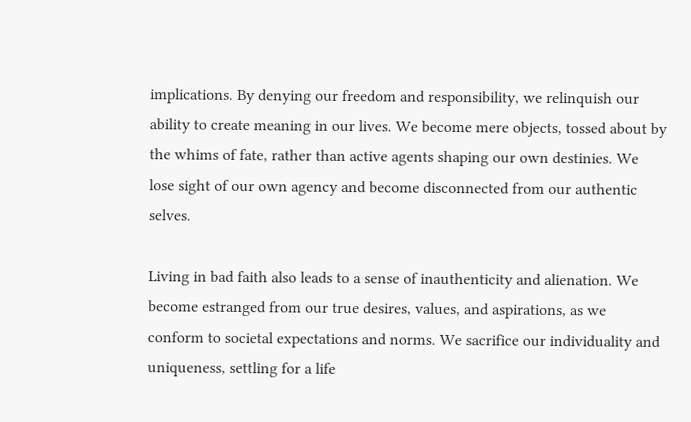implications. By denying our freedom and responsibility, we relinquish our ability to create meaning in our lives. We become mere objects, tossed about by the whims of fate, rather than active agents shaping our own destinies. We lose sight of our own agency and become disconnected from our authentic selves.

Living in bad faith also leads to a sense of inauthenticity and alienation. We become estranged from our true desires, values, and aspirations, as we conform to societal expectations and norms. We sacrifice our individuality and uniqueness, settling for a life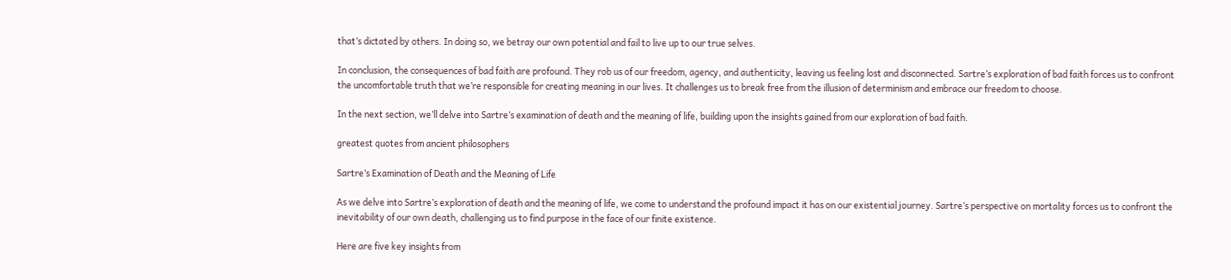that’s dictated by others. In doing so, we betray our own potential and fail to live up to our true selves.

In conclusion, the consequences of bad faith are profound. They rob us of our freedom, agency, and authenticity, leaving us feeling lost and disconnected. Sartre’s exploration of bad faith forces us to confront the uncomfortable truth that we’re responsible for creating meaning in our lives. It challenges us to break free from the illusion of determinism and embrace our freedom to choose.

In the next section, we’ll delve into Sartre’s examination of death and the meaning of life, building upon the insights gained from our exploration of bad faith.

greatest quotes from ancient philosophers

Sartre’s Examination of Death and the Meaning of Life

As we delve into Sartre’s exploration of death and the meaning of life, we come to understand the profound impact it has on our existential journey. Sartre’s perspective on mortality forces us to confront the inevitability of our own death, challenging us to find purpose in the face of our finite existence.

Here are five key insights from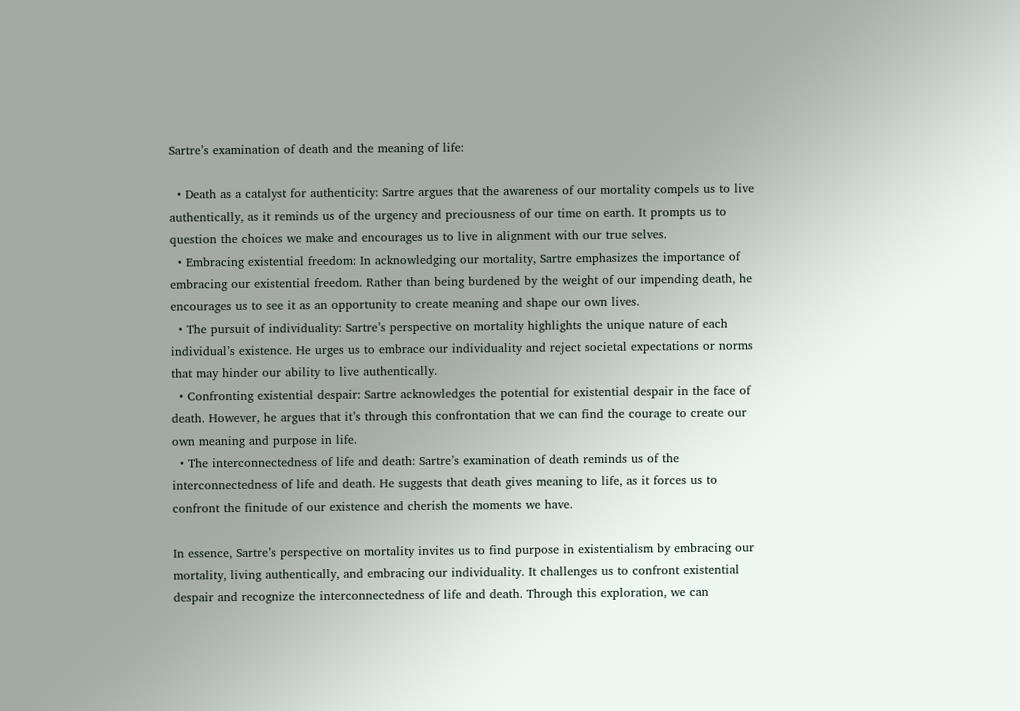Sartre’s examination of death and the meaning of life:

  • Death as a catalyst for authenticity: Sartre argues that the awareness of our mortality compels us to live authentically, as it reminds us of the urgency and preciousness of our time on earth. It prompts us to question the choices we make and encourages us to live in alignment with our true selves.
  • Embracing existential freedom: In acknowledging our mortality, Sartre emphasizes the importance of embracing our existential freedom. Rather than being burdened by the weight of our impending death, he encourages us to see it as an opportunity to create meaning and shape our own lives.
  • The pursuit of individuality: Sartre’s perspective on mortality highlights the unique nature of each individual’s existence. He urges us to embrace our individuality and reject societal expectations or norms that may hinder our ability to live authentically.
  • Confronting existential despair: Sartre acknowledges the potential for existential despair in the face of death. However, he argues that it’s through this confrontation that we can find the courage to create our own meaning and purpose in life.
  • The interconnectedness of life and death: Sartre’s examination of death reminds us of the interconnectedness of life and death. He suggests that death gives meaning to life, as it forces us to confront the finitude of our existence and cherish the moments we have.

In essence, Sartre’s perspective on mortality invites us to find purpose in existentialism by embracing our mortality, living authentically, and embracing our individuality. It challenges us to confront existential despair and recognize the interconnectedness of life and death. Through this exploration, we can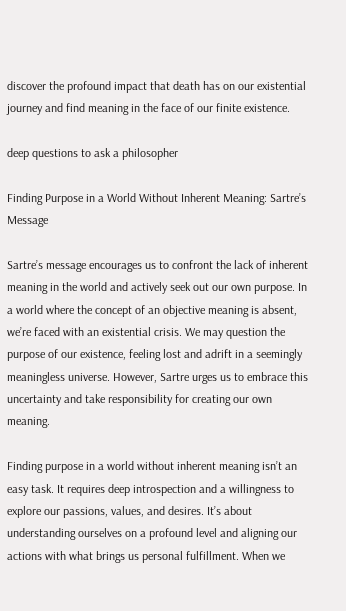discover the profound impact that death has on our existential journey and find meaning in the face of our finite existence.

deep questions to ask a philosopher

Finding Purpose in a World Without Inherent Meaning: Sartre’s Message

Sartre’s message encourages us to confront the lack of inherent meaning in the world and actively seek out our own purpose. In a world where the concept of an objective meaning is absent, we’re faced with an existential crisis. We may question the purpose of our existence, feeling lost and adrift in a seemingly meaningless universe. However, Sartre urges us to embrace this uncertainty and take responsibility for creating our own meaning.

Finding purpose in a world without inherent meaning isn’t an easy task. It requires deep introspection and a willingness to explore our passions, values, and desires. It’s about understanding ourselves on a profound level and aligning our actions with what brings us personal fulfillment. When we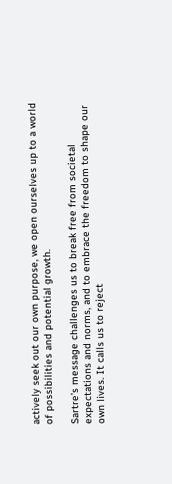actively seek out our own purpose, we open ourselves up to a world of possibilities and potential growth.

Sartre’s message challenges us to break free from societal expectations and norms, and to embrace the freedom to shape our own lives. It calls us to reject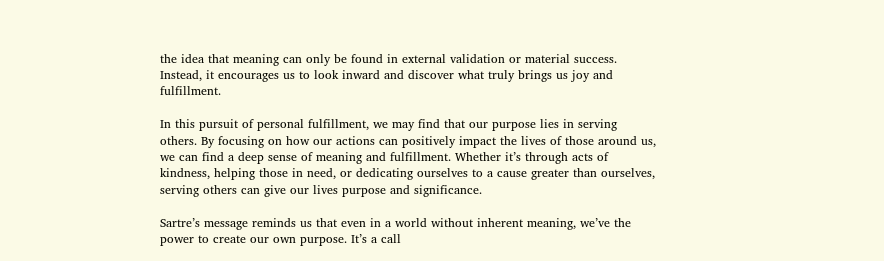the idea that meaning can only be found in external validation or material success. Instead, it encourages us to look inward and discover what truly brings us joy and fulfillment.

In this pursuit of personal fulfillment, we may find that our purpose lies in serving others. By focusing on how our actions can positively impact the lives of those around us, we can find a deep sense of meaning and fulfillment. Whether it’s through acts of kindness, helping those in need, or dedicating ourselves to a cause greater than ourselves, serving others can give our lives purpose and significance.

Sartre’s message reminds us that even in a world without inherent meaning, we’ve the power to create our own purpose. It’s a call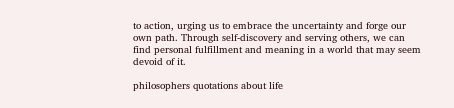to action, urging us to embrace the uncertainty and forge our own path. Through self-discovery and serving others, we can find personal fulfillment and meaning in a world that may seem devoid of it.

philosophers quotations about life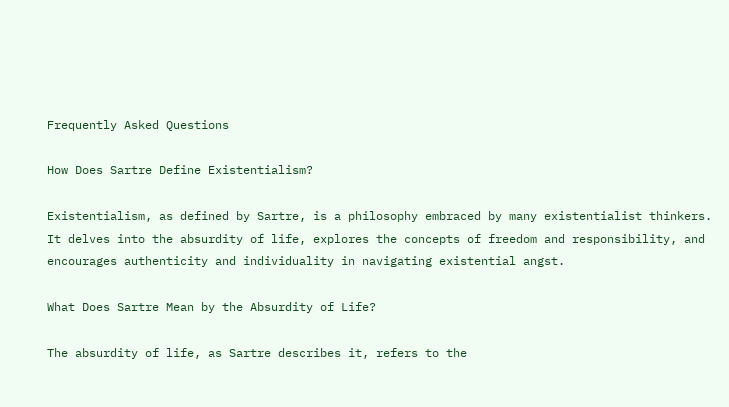Frequently Asked Questions

How Does Sartre Define Existentialism?

Existentialism, as defined by Sartre, is a philosophy embraced by many existentialist thinkers. It delves into the absurdity of life, explores the concepts of freedom and responsibility, and encourages authenticity and individuality in navigating existential angst.

What Does Sartre Mean by the Absurdity of Life?

The absurdity of life, as Sartre describes it, refers to the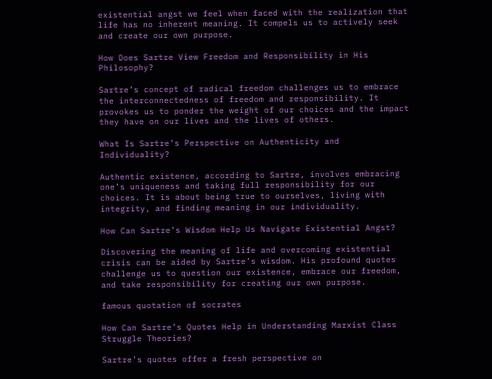existential angst we feel when faced with the realization that life has no inherent meaning. It compels us to actively seek and create our own purpose.

How Does Sartre View Freedom and Responsibility in His Philosophy?

Sartre’s concept of radical freedom challenges us to embrace the interconnectedness of freedom and responsibility. It provokes us to ponder the weight of our choices and the impact they have on our lives and the lives of others.

What Is Sartre’s Perspective on Authenticity and Individuality?

Authentic existence, according to Sartre, involves embracing one’s uniqueness and taking full responsibility for our choices. It is about being true to ourselves, living with integrity, and finding meaning in our individuality.

How Can Sartre’s Wisdom Help Us Navigate Existential Angst?

Discovering the meaning of life and overcoming existential crisis can be aided by Sartre’s wisdom. His profound quotes challenge us to question our existence, embrace our freedom, and take responsibility for creating our own purpose.

famous quotation of socrates

How Can Sartre’s Quotes Help in Understanding Marxist Class Struggle Theories?

Sartre’s quotes offer a fresh perspective on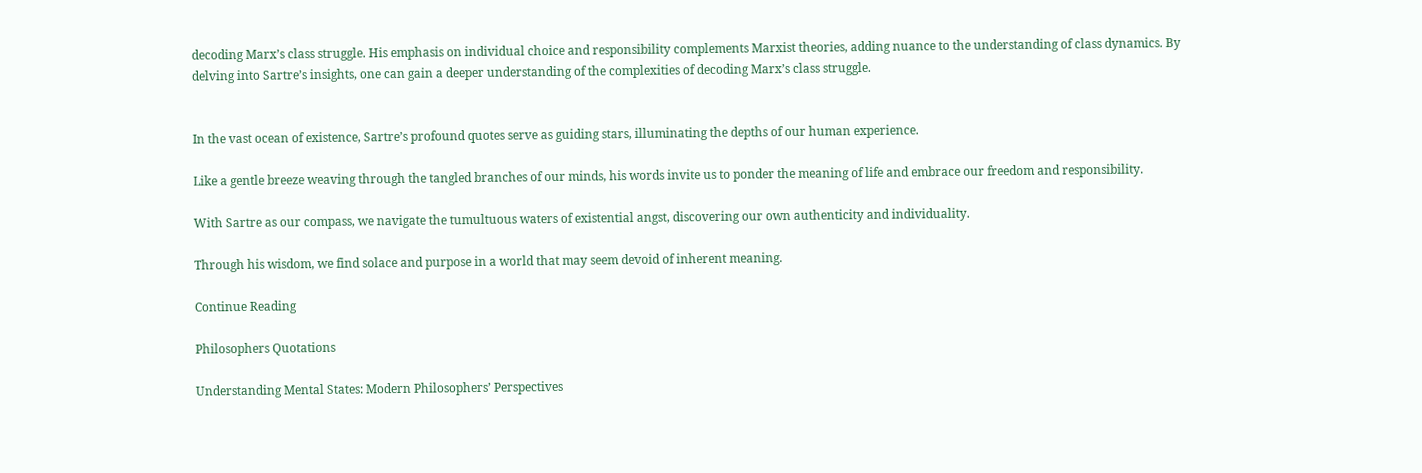decoding Marx’s class struggle. His emphasis on individual choice and responsibility complements Marxist theories, adding nuance to the understanding of class dynamics. By delving into Sartre’s insights, one can gain a deeper understanding of the complexities of decoding Marx’s class struggle.


In the vast ocean of existence, Sartre’s profound quotes serve as guiding stars, illuminating the depths of our human experience.

Like a gentle breeze weaving through the tangled branches of our minds, his words invite us to ponder the meaning of life and embrace our freedom and responsibility.

With Sartre as our compass, we navigate the tumultuous waters of existential angst, discovering our own authenticity and individuality.

Through his wisdom, we find solace and purpose in a world that may seem devoid of inherent meaning.

Continue Reading

Philosophers Quotations

Understanding Mental States: Modern Philosophers’ Perspectives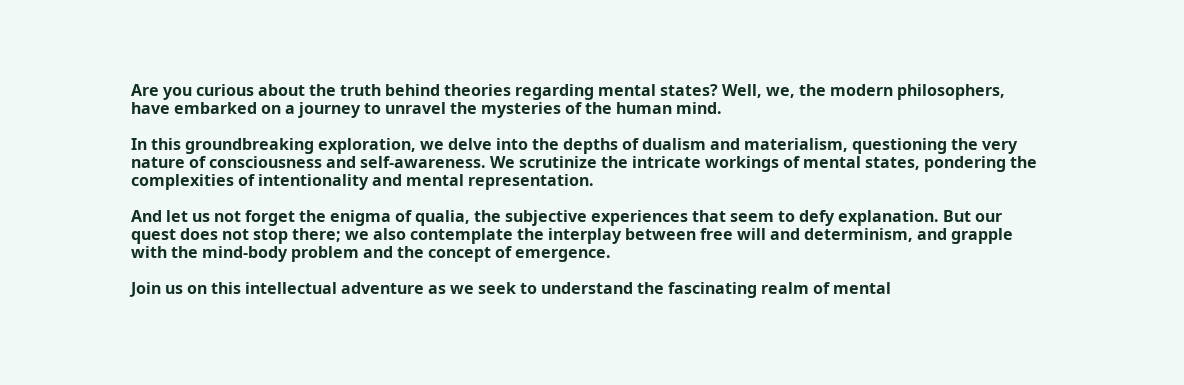Are you curious about the truth behind theories regarding mental states? Well, we, the modern philosophers, have embarked on a journey to unravel the mysteries of the human mind.

In this groundbreaking exploration, we delve into the depths of dualism and materialism, questioning the very nature of consciousness and self-awareness. We scrutinize the intricate workings of mental states, pondering the complexities of intentionality and mental representation.

And let us not forget the enigma of qualia, the subjective experiences that seem to defy explanation. But our quest does not stop there; we also contemplate the interplay between free will and determinism, and grapple with the mind-body problem and the concept of emergence.

Join us on this intellectual adventure as we seek to understand the fascinating realm of mental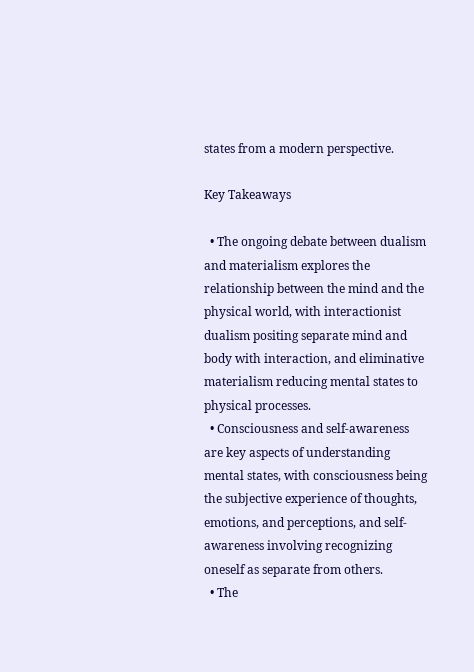states from a modern perspective.

Key Takeaways

  • The ongoing debate between dualism and materialism explores the relationship between the mind and the physical world, with interactionist dualism positing separate mind and body with interaction, and eliminative materialism reducing mental states to physical processes.
  • Consciousness and self-awareness are key aspects of understanding mental states, with consciousness being the subjective experience of thoughts, emotions, and perceptions, and self-awareness involving recognizing oneself as separate from others.
  • The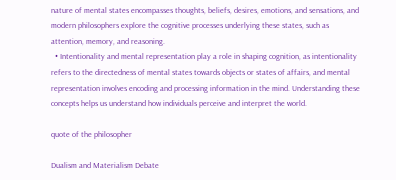nature of mental states encompasses thoughts, beliefs, desires, emotions, and sensations, and modern philosophers explore the cognitive processes underlying these states, such as attention, memory, and reasoning.
  • Intentionality and mental representation play a role in shaping cognition, as intentionality refers to the directedness of mental states towards objects or states of affairs, and mental representation involves encoding and processing information in the mind. Understanding these concepts helps us understand how individuals perceive and interpret the world.

quote of the philosopher

Dualism and Materialism Debate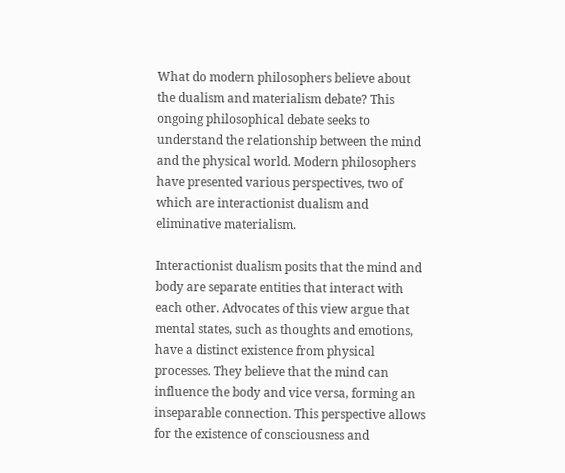What do modern philosophers believe about the dualism and materialism debate? This ongoing philosophical debate seeks to understand the relationship between the mind and the physical world. Modern philosophers have presented various perspectives, two of which are interactionist dualism and eliminative materialism.

Interactionist dualism posits that the mind and body are separate entities that interact with each other. Advocates of this view argue that mental states, such as thoughts and emotions, have a distinct existence from physical processes. They believe that the mind can influence the body and vice versa, forming an inseparable connection. This perspective allows for the existence of consciousness and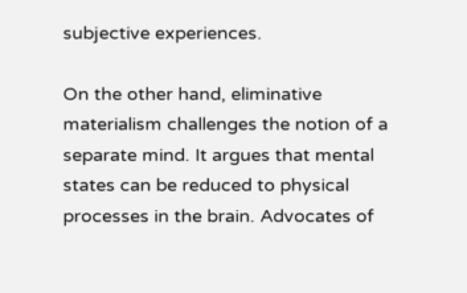subjective experiences.

On the other hand, eliminative materialism challenges the notion of a separate mind. It argues that mental states can be reduced to physical processes in the brain. Advocates of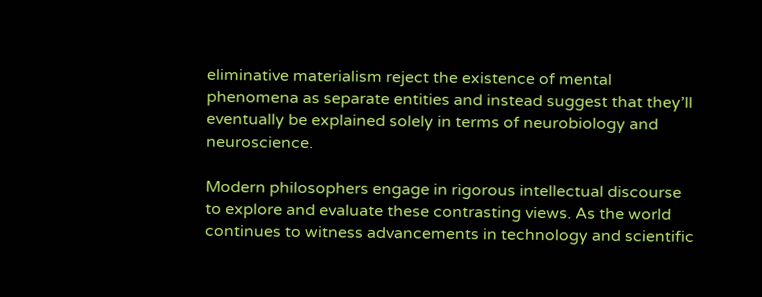eliminative materialism reject the existence of mental phenomena as separate entities and instead suggest that they’ll eventually be explained solely in terms of neurobiology and neuroscience.

Modern philosophers engage in rigorous intellectual discourse to explore and evaluate these contrasting views. As the world continues to witness advancements in technology and scientific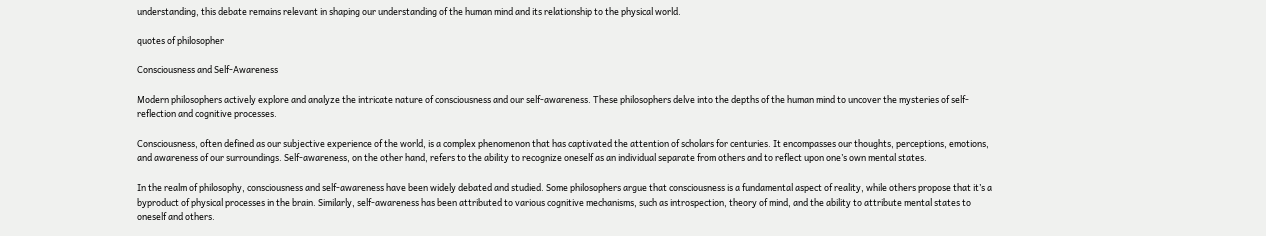understanding, this debate remains relevant in shaping our understanding of the human mind and its relationship to the physical world.

quotes of philosopher

Consciousness and Self-Awareness

Modern philosophers actively explore and analyze the intricate nature of consciousness and our self-awareness. These philosophers delve into the depths of the human mind to uncover the mysteries of self-reflection and cognitive processes.

Consciousness, often defined as our subjective experience of the world, is a complex phenomenon that has captivated the attention of scholars for centuries. It encompasses our thoughts, perceptions, emotions, and awareness of our surroundings. Self-awareness, on the other hand, refers to the ability to recognize oneself as an individual separate from others and to reflect upon one’s own mental states.

In the realm of philosophy, consciousness and self-awareness have been widely debated and studied. Some philosophers argue that consciousness is a fundamental aspect of reality, while others propose that it’s a byproduct of physical processes in the brain. Similarly, self-awareness has been attributed to various cognitive mechanisms, such as introspection, theory of mind, and the ability to attribute mental states to oneself and others.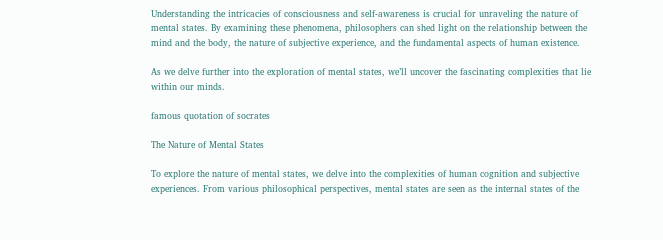Understanding the intricacies of consciousness and self-awareness is crucial for unraveling the nature of mental states. By examining these phenomena, philosophers can shed light on the relationship between the mind and the body, the nature of subjective experience, and the fundamental aspects of human existence.

As we delve further into the exploration of mental states, we’ll uncover the fascinating complexities that lie within our minds.

famous quotation of socrates

The Nature of Mental States

To explore the nature of mental states, we delve into the complexities of human cognition and subjective experiences. From various philosophical perspectives, mental states are seen as the internal states of the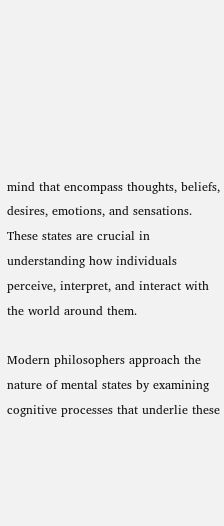mind that encompass thoughts, beliefs, desires, emotions, and sensations. These states are crucial in understanding how individuals perceive, interpret, and interact with the world around them.

Modern philosophers approach the nature of mental states by examining cognitive processes that underlie these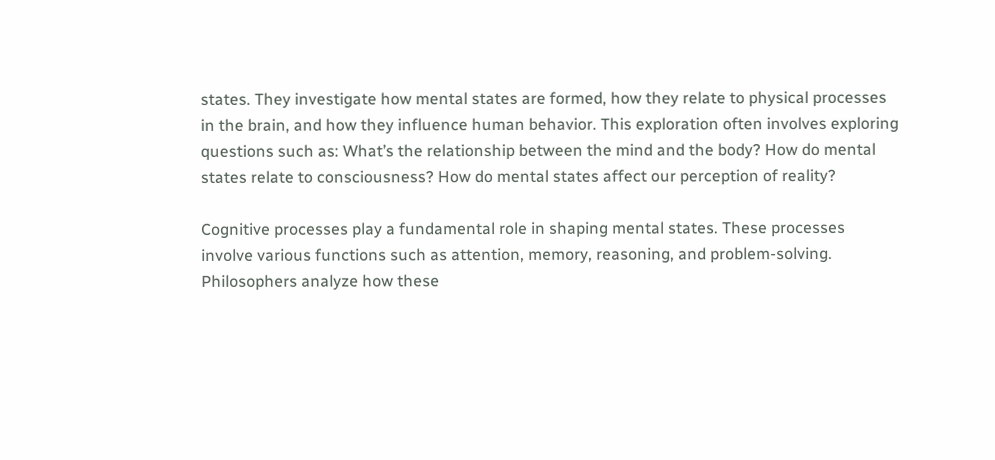states. They investigate how mental states are formed, how they relate to physical processes in the brain, and how they influence human behavior. This exploration often involves exploring questions such as: What’s the relationship between the mind and the body? How do mental states relate to consciousness? How do mental states affect our perception of reality?

Cognitive processes play a fundamental role in shaping mental states. These processes involve various functions such as attention, memory, reasoning, and problem-solving. Philosophers analyze how these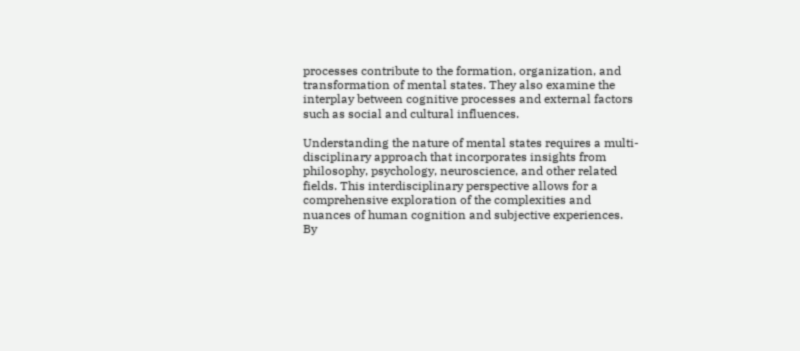processes contribute to the formation, organization, and transformation of mental states. They also examine the interplay between cognitive processes and external factors such as social and cultural influences.

Understanding the nature of mental states requires a multi-disciplinary approach that incorporates insights from philosophy, psychology, neuroscience, and other related fields. This interdisciplinary perspective allows for a comprehensive exploration of the complexities and nuances of human cognition and subjective experiences. By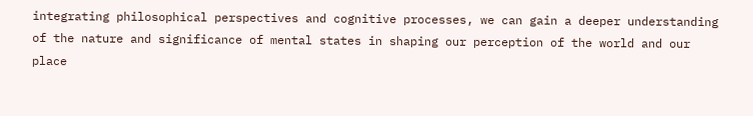integrating philosophical perspectives and cognitive processes, we can gain a deeper understanding of the nature and significance of mental states in shaping our perception of the world and our place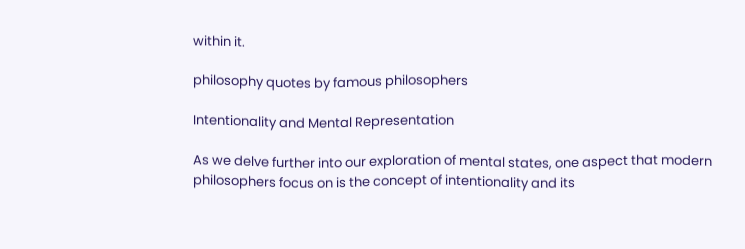within it.

philosophy quotes by famous philosophers

Intentionality and Mental Representation

As we delve further into our exploration of mental states, one aspect that modern philosophers focus on is the concept of intentionality and its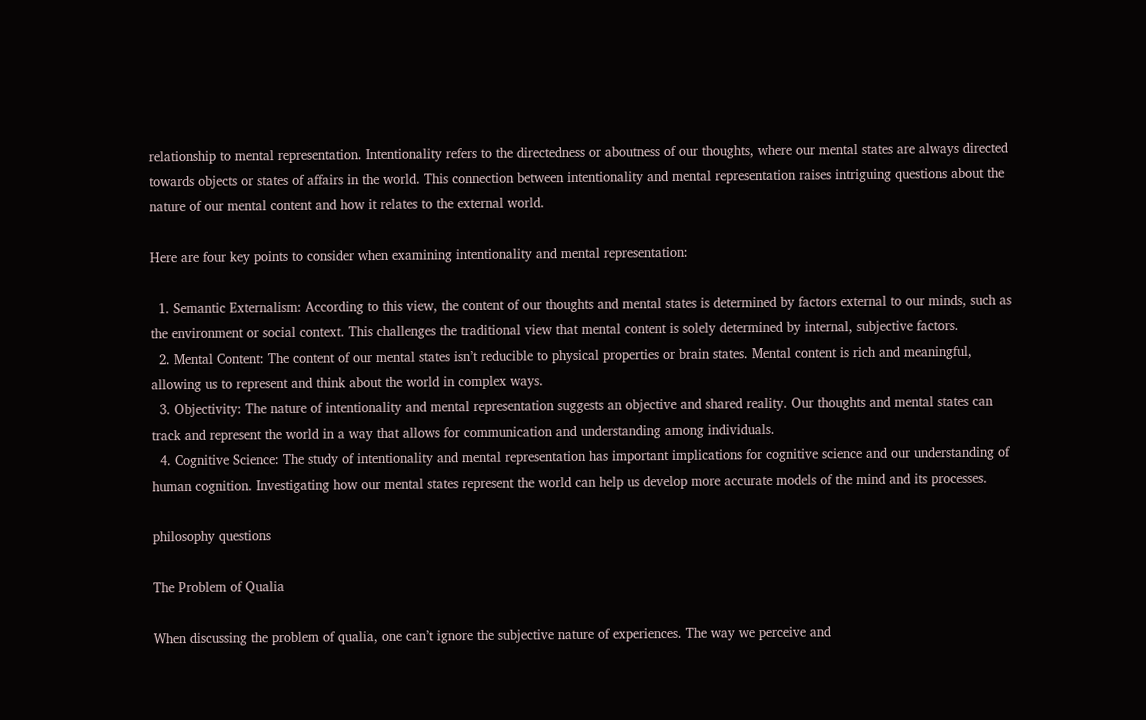relationship to mental representation. Intentionality refers to the directedness or aboutness of our thoughts, where our mental states are always directed towards objects or states of affairs in the world. This connection between intentionality and mental representation raises intriguing questions about the nature of our mental content and how it relates to the external world.

Here are four key points to consider when examining intentionality and mental representation:

  1. Semantic Externalism: According to this view, the content of our thoughts and mental states is determined by factors external to our minds, such as the environment or social context. This challenges the traditional view that mental content is solely determined by internal, subjective factors.
  2. Mental Content: The content of our mental states isn’t reducible to physical properties or brain states. Mental content is rich and meaningful, allowing us to represent and think about the world in complex ways.
  3. Objectivity: The nature of intentionality and mental representation suggests an objective and shared reality. Our thoughts and mental states can track and represent the world in a way that allows for communication and understanding among individuals.
  4. Cognitive Science: The study of intentionality and mental representation has important implications for cognitive science and our understanding of human cognition. Investigating how our mental states represent the world can help us develop more accurate models of the mind and its processes.

philosophy questions

The Problem of Qualia

When discussing the problem of qualia, one can’t ignore the subjective nature of experiences. The way we perceive and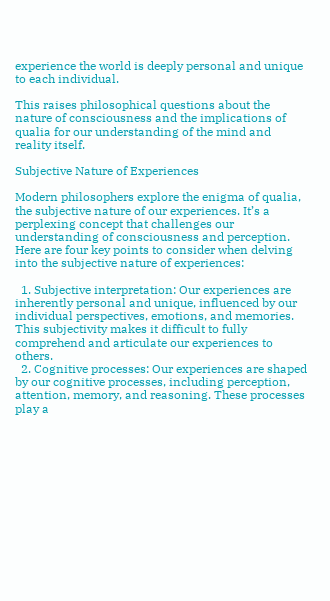experience the world is deeply personal and unique to each individual.

This raises philosophical questions about the nature of consciousness and the implications of qualia for our understanding of the mind and reality itself.

Subjective Nature of Experiences

Modern philosophers explore the enigma of qualia, the subjective nature of our experiences. It’s a perplexing concept that challenges our understanding of consciousness and perception. Here are four key points to consider when delving into the subjective nature of experiences:

  1. Subjective interpretation: Our experiences are inherently personal and unique, influenced by our individual perspectives, emotions, and memories. This subjectivity makes it difficult to fully comprehend and articulate our experiences to others.
  2. Cognitive processes: Our experiences are shaped by our cognitive processes, including perception, attention, memory, and reasoning. These processes play a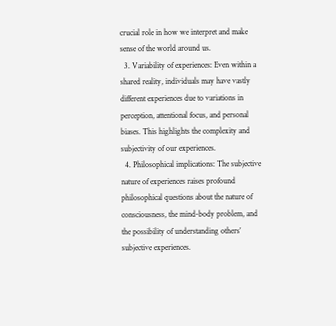crucial role in how we interpret and make sense of the world around us.
  3. Variability of experiences: Even within a shared reality, individuals may have vastly different experiences due to variations in perception, attentional focus, and personal biases. This highlights the complexity and subjectivity of our experiences.
  4. Philosophical implications: The subjective nature of experiences raises profound philosophical questions about the nature of consciousness, the mind-body problem, and the possibility of understanding others’ subjective experiences.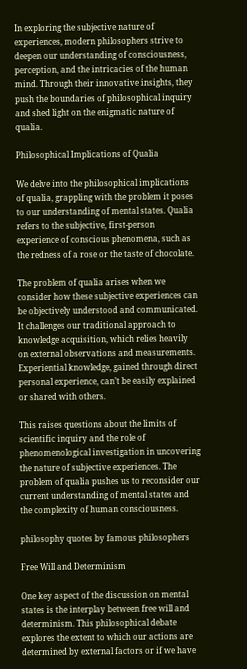In exploring the subjective nature of experiences, modern philosophers strive to deepen our understanding of consciousness, perception, and the intricacies of the human mind. Through their innovative insights, they push the boundaries of philosophical inquiry and shed light on the enigmatic nature of qualia.

Philosophical Implications of Qualia

We delve into the philosophical implications of qualia, grappling with the problem it poses to our understanding of mental states. Qualia refers to the subjective, first-person experience of conscious phenomena, such as the redness of a rose or the taste of chocolate.

The problem of qualia arises when we consider how these subjective experiences can be objectively understood and communicated. It challenges our traditional approach to knowledge acquisition, which relies heavily on external observations and measurements. Experiential knowledge, gained through direct personal experience, can’t be easily explained or shared with others.

This raises questions about the limits of scientific inquiry and the role of phenomenological investigation in uncovering the nature of subjective experiences. The problem of qualia pushes us to reconsider our current understanding of mental states and the complexity of human consciousness.

philosophy quotes by famous philosophers

Free Will and Determinism

One key aspect of the discussion on mental states is the interplay between free will and determinism. This philosophical debate explores the extent to which our actions are determined by external factors or if we have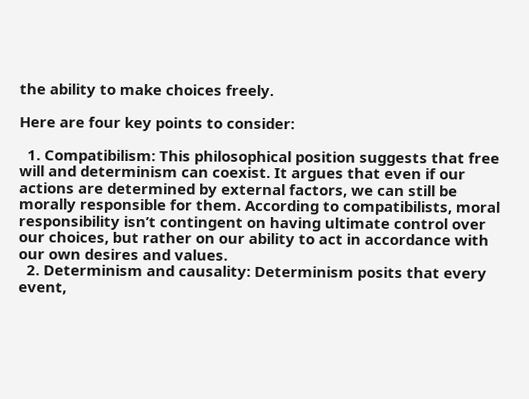the ability to make choices freely.

Here are four key points to consider:

  1. Compatibilism: This philosophical position suggests that free will and determinism can coexist. It argues that even if our actions are determined by external factors, we can still be morally responsible for them. According to compatibilists, moral responsibility isn’t contingent on having ultimate control over our choices, but rather on our ability to act in accordance with our own desires and values.
  2. Determinism and causality: Determinism posits that every event,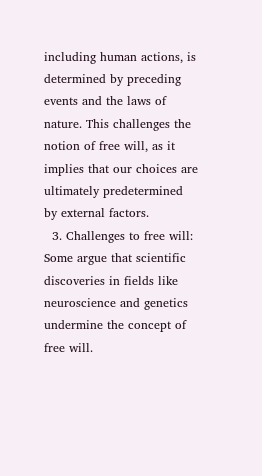including human actions, is determined by preceding events and the laws of nature. This challenges the notion of free will, as it implies that our choices are ultimately predetermined by external factors.
  3. Challenges to free will: Some argue that scientific discoveries in fields like neuroscience and genetics undermine the concept of free will.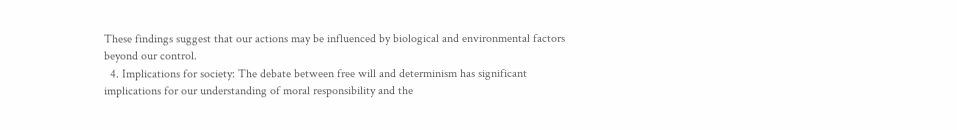These findings suggest that our actions may be influenced by biological and environmental factors beyond our control.
  4. Implications for society: The debate between free will and determinism has significant implications for our understanding of moral responsibility and the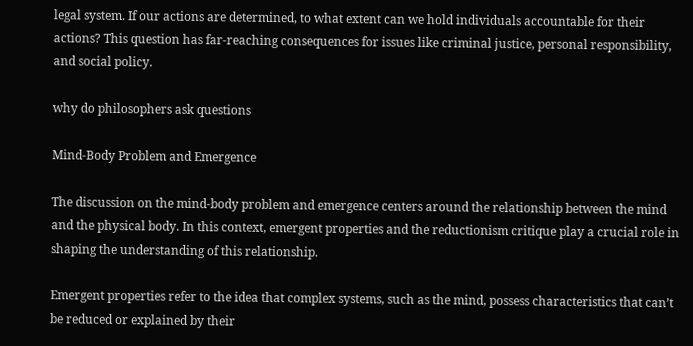legal system. If our actions are determined, to what extent can we hold individuals accountable for their actions? This question has far-reaching consequences for issues like criminal justice, personal responsibility, and social policy.

why do philosophers ask questions

Mind-Body Problem and Emergence

The discussion on the mind-body problem and emergence centers around the relationship between the mind and the physical body. In this context, emergent properties and the reductionism critique play a crucial role in shaping the understanding of this relationship.

Emergent properties refer to the idea that complex systems, such as the mind, possess characteristics that can’t be reduced or explained by their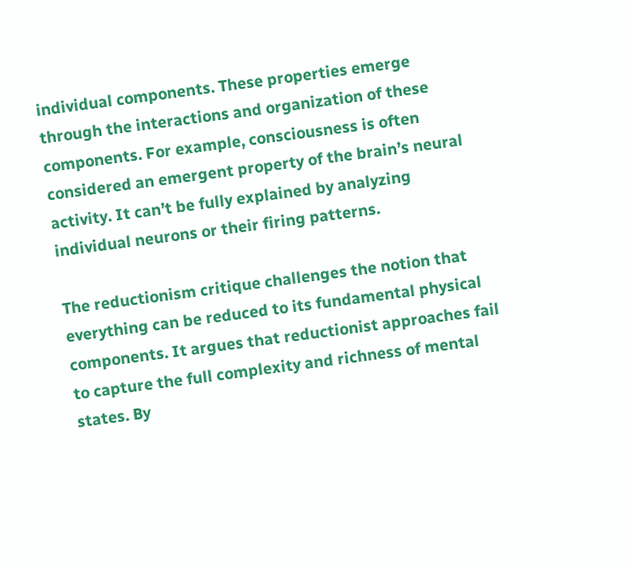individual components. These properties emerge through the interactions and organization of these components. For example, consciousness is often considered an emergent property of the brain’s neural activity. It can’t be fully explained by analyzing individual neurons or their firing patterns.

The reductionism critique challenges the notion that everything can be reduced to its fundamental physical components. It argues that reductionist approaches fail to capture the full complexity and richness of mental states. By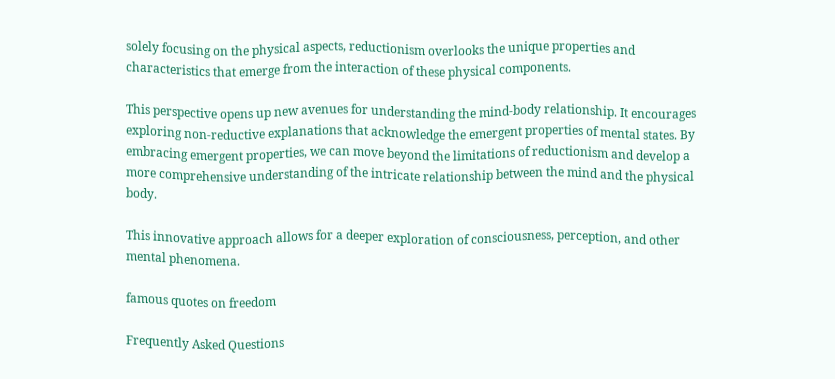solely focusing on the physical aspects, reductionism overlooks the unique properties and characteristics that emerge from the interaction of these physical components.

This perspective opens up new avenues for understanding the mind-body relationship. It encourages exploring non-reductive explanations that acknowledge the emergent properties of mental states. By embracing emergent properties, we can move beyond the limitations of reductionism and develop a more comprehensive understanding of the intricate relationship between the mind and the physical body.

This innovative approach allows for a deeper exploration of consciousness, perception, and other mental phenomena.

famous quotes on freedom

Frequently Asked Questions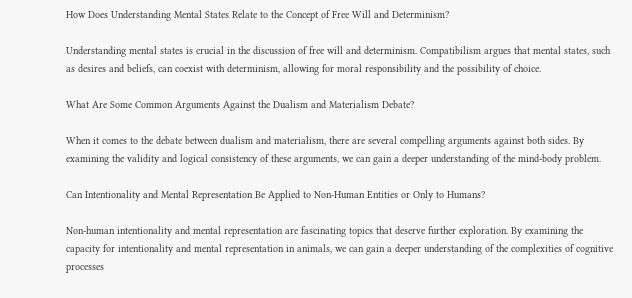How Does Understanding Mental States Relate to the Concept of Free Will and Determinism?

Understanding mental states is crucial in the discussion of free will and determinism. Compatibilism argues that mental states, such as desires and beliefs, can coexist with determinism, allowing for moral responsibility and the possibility of choice.

What Are Some Common Arguments Against the Dualism and Materialism Debate?

When it comes to the debate between dualism and materialism, there are several compelling arguments against both sides. By examining the validity and logical consistency of these arguments, we can gain a deeper understanding of the mind-body problem.

Can Intentionality and Mental Representation Be Applied to Non-Human Entities or Only to Humans?

Non-human intentionality and mental representation are fascinating topics that deserve further exploration. By examining the capacity for intentionality and mental representation in animals, we can gain a deeper understanding of the complexities of cognitive processes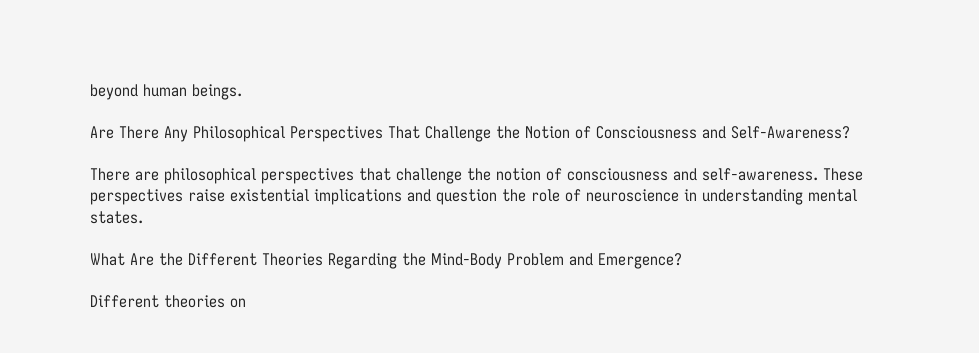beyond human beings.

Are There Any Philosophical Perspectives That Challenge the Notion of Consciousness and Self-Awareness?

There are philosophical perspectives that challenge the notion of consciousness and self-awareness. These perspectives raise existential implications and question the role of neuroscience in understanding mental states.

What Are the Different Theories Regarding the Mind-Body Problem and Emergence?

Different theories on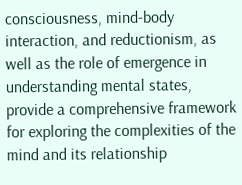consciousness, mind-body interaction, and reductionism, as well as the role of emergence in understanding mental states, provide a comprehensive framework for exploring the complexities of the mind and its relationship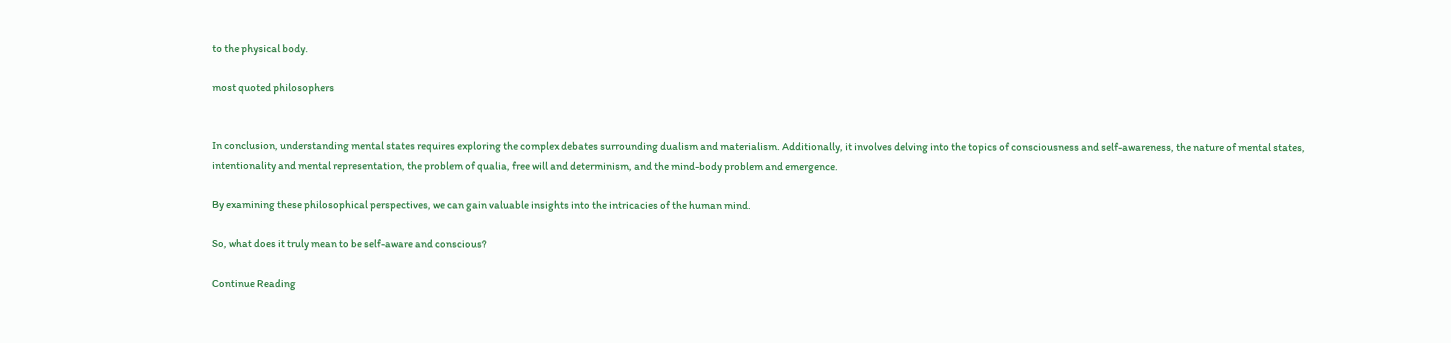to the physical body.

most quoted philosophers


In conclusion, understanding mental states requires exploring the complex debates surrounding dualism and materialism. Additionally, it involves delving into the topics of consciousness and self-awareness, the nature of mental states, intentionality and mental representation, the problem of qualia, free will and determinism, and the mind-body problem and emergence.

By examining these philosophical perspectives, we can gain valuable insights into the intricacies of the human mind.

So, what does it truly mean to be self-aware and conscious?

Continue Reading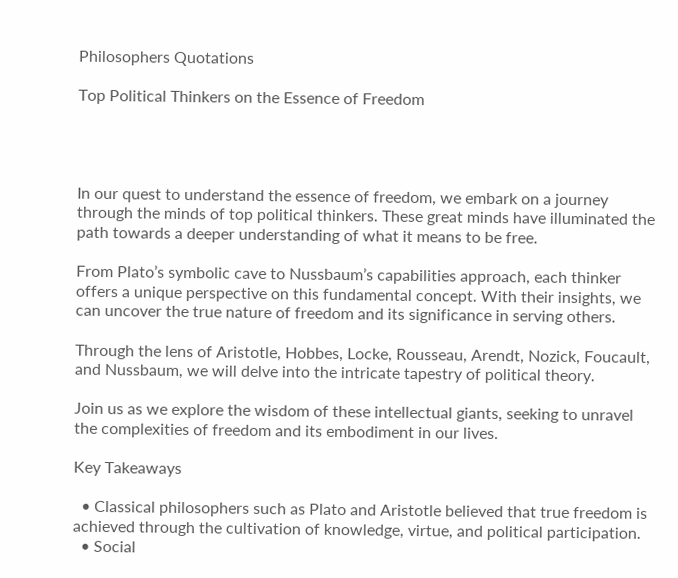Philosophers Quotations

Top Political Thinkers on the Essence of Freedom




In our quest to understand the essence of freedom, we embark on a journey through the minds of top political thinkers. These great minds have illuminated the path towards a deeper understanding of what it means to be free.

From Plato’s symbolic cave to Nussbaum’s capabilities approach, each thinker offers a unique perspective on this fundamental concept. With their insights, we can uncover the true nature of freedom and its significance in serving others.

Through the lens of Aristotle, Hobbes, Locke, Rousseau, Arendt, Nozick, Foucault, and Nussbaum, we will delve into the intricate tapestry of political theory.

Join us as we explore the wisdom of these intellectual giants, seeking to unravel the complexities of freedom and its embodiment in our lives.

Key Takeaways

  • Classical philosophers such as Plato and Aristotle believed that true freedom is achieved through the cultivation of knowledge, virtue, and political participation.
  • Social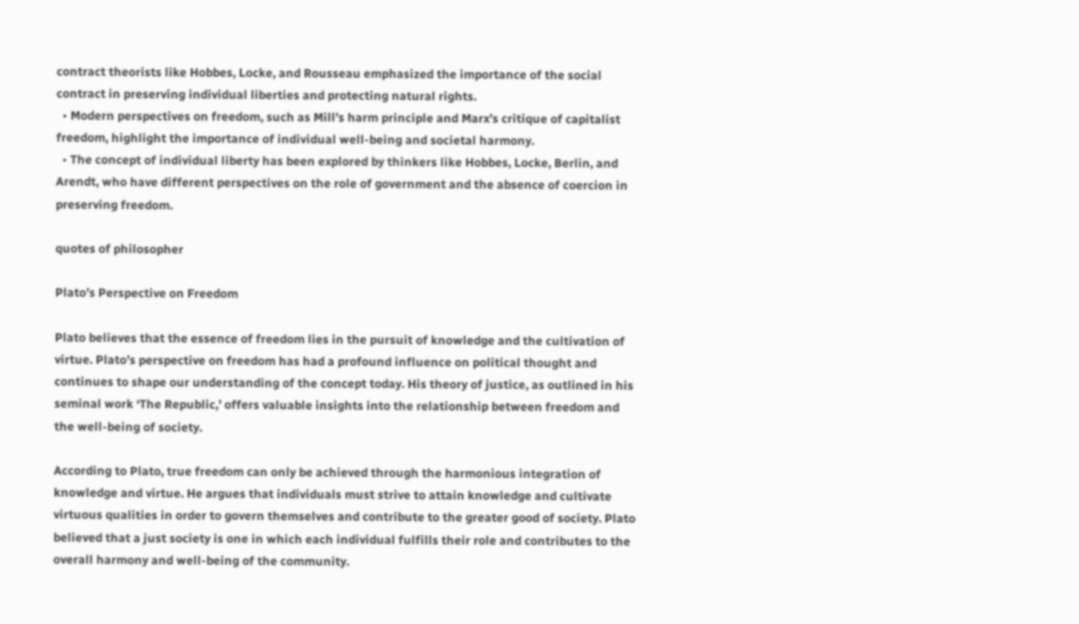contract theorists like Hobbes, Locke, and Rousseau emphasized the importance of the social contract in preserving individual liberties and protecting natural rights.
  • Modern perspectives on freedom, such as Mill’s harm principle and Marx’s critique of capitalist freedom, highlight the importance of individual well-being and societal harmony.
  • The concept of individual liberty has been explored by thinkers like Hobbes, Locke, Berlin, and Arendt, who have different perspectives on the role of government and the absence of coercion in preserving freedom.

quotes of philosopher

Plato’s Perspective on Freedom

Plato believes that the essence of freedom lies in the pursuit of knowledge and the cultivation of virtue. Plato’s perspective on freedom has had a profound influence on political thought and continues to shape our understanding of the concept today. His theory of justice, as outlined in his seminal work ‘The Republic,’ offers valuable insights into the relationship between freedom and the well-being of society.

According to Plato, true freedom can only be achieved through the harmonious integration of knowledge and virtue. He argues that individuals must strive to attain knowledge and cultivate virtuous qualities in order to govern themselves and contribute to the greater good of society. Plato believed that a just society is one in which each individual fulfills their role and contributes to the overall harmony and well-being of the community.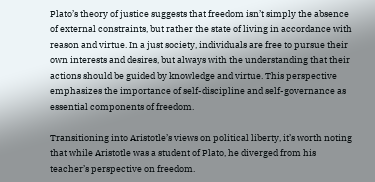Plato’s theory of justice suggests that freedom isn’t simply the absence of external constraints, but rather the state of living in accordance with reason and virtue. In a just society, individuals are free to pursue their own interests and desires, but always with the understanding that their actions should be guided by knowledge and virtue. This perspective emphasizes the importance of self-discipline and self-governance as essential components of freedom.

Transitioning into Aristotle’s views on political liberty, it’s worth noting that while Aristotle was a student of Plato, he diverged from his teacher’s perspective on freedom.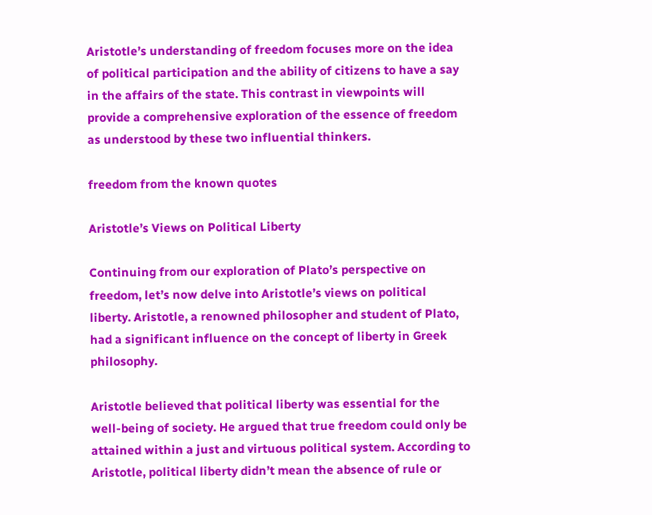Aristotle’s understanding of freedom focuses more on the idea of political participation and the ability of citizens to have a say in the affairs of the state. This contrast in viewpoints will provide a comprehensive exploration of the essence of freedom as understood by these two influential thinkers.

freedom from the known quotes

Aristotle’s Views on Political Liberty

Continuing from our exploration of Plato’s perspective on freedom, let’s now delve into Aristotle’s views on political liberty. Aristotle, a renowned philosopher and student of Plato, had a significant influence on the concept of liberty in Greek philosophy.

Aristotle believed that political liberty was essential for the well-being of society. He argued that true freedom could only be attained within a just and virtuous political system. According to Aristotle, political liberty didn’t mean the absence of rule or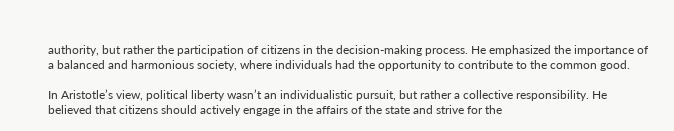authority, but rather the participation of citizens in the decision-making process. He emphasized the importance of a balanced and harmonious society, where individuals had the opportunity to contribute to the common good.

In Aristotle’s view, political liberty wasn’t an individualistic pursuit, but rather a collective responsibility. He believed that citizens should actively engage in the affairs of the state and strive for the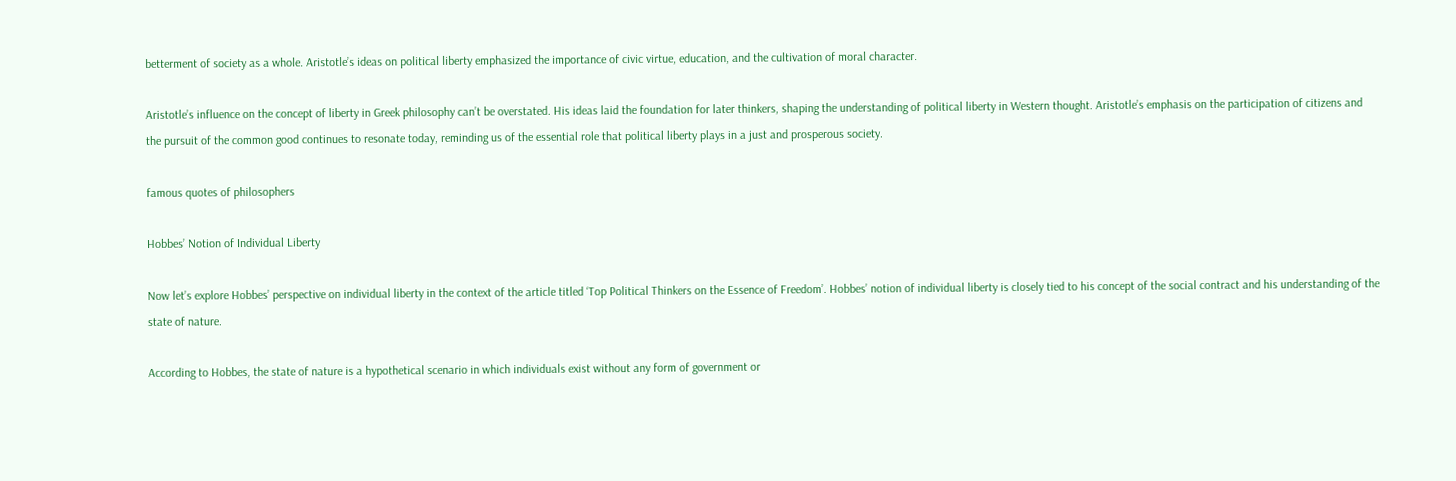betterment of society as a whole. Aristotle’s ideas on political liberty emphasized the importance of civic virtue, education, and the cultivation of moral character.

Aristotle’s influence on the concept of liberty in Greek philosophy can’t be overstated. His ideas laid the foundation for later thinkers, shaping the understanding of political liberty in Western thought. Aristotle’s emphasis on the participation of citizens and the pursuit of the common good continues to resonate today, reminding us of the essential role that political liberty plays in a just and prosperous society.

famous quotes of philosophers

Hobbes’ Notion of Individual Liberty

Now let’s explore Hobbes’ perspective on individual liberty in the context of the article titled ‘Top Political Thinkers on the Essence of Freedom’. Hobbes’ notion of individual liberty is closely tied to his concept of the social contract and his understanding of the state of nature.

According to Hobbes, the state of nature is a hypothetical scenario in which individuals exist without any form of government or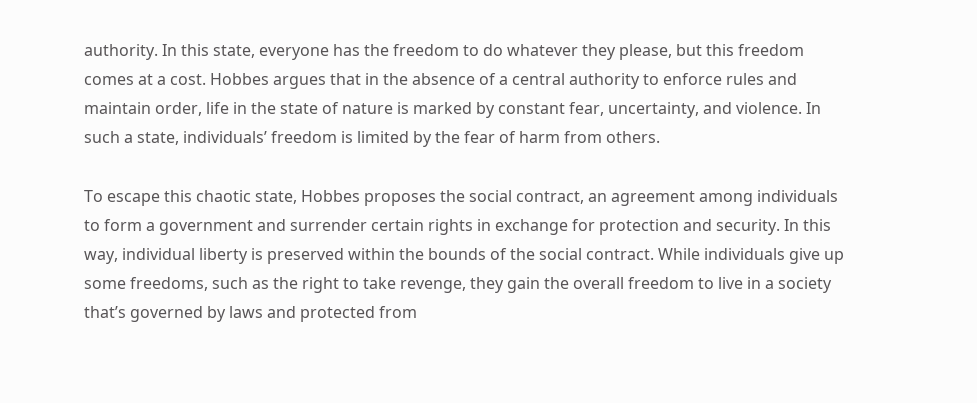authority. In this state, everyone has the freedom to do whatever they please, but this freedom comes at a cost. Hobbes argues that in the absence of a central authority to enforce rules and maintain order, life in the state of nature is marked by constant fear, uncertainty, and violence. In such a state, individuals’ freedom is limited by the fear of harm from others.

To escape this chaotic state, Hobbes proposes the social contract, an agreement among individuals to form a government and surrender certain rights in exchange for protection and security. In this way, individual liberty is preserved within the bounds of the social contract. While individuals give up some freedoms, such as the right to take revenge, they gain the overall freedom to live in a society that’s governed by laws and protected from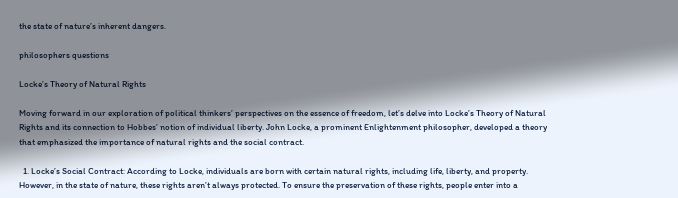the state of nature’s inherent dangers.

philosophers questions

Locke’s Theory of Natural Rights

Moving forward in our exploration of political thinkers’ perspectives on the essence of freedom, let’s delve into Locke’s Theory of Natural Rights and its connection to Hobbes’ notion of individual liberty. John Locke, a prominent Enlightenment philosopher, developed a theory that emphasized the importance of natural rights and the social contract.

  1. Locke’s Social Contract: According to Locke, individuals are born with certain natural rights, including life, liberty, and property. However, in the state of nature, these rights aren’t always protected. To ensure the preservation of these rights, people enter into a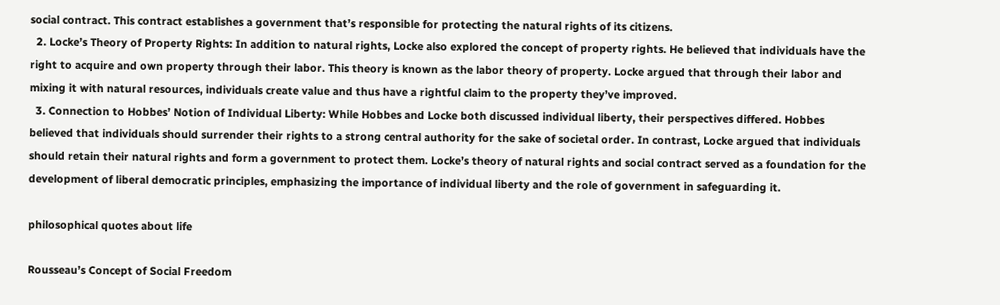social contract. This contract establishes a government that’s responsible for protecting the natural rights of its citizens.
  2. Locke’s Theory of Property Rights: In addition to natural rights, Locke also explored the concept of property rights. He believed that individuals have the right to acquire and own property through their labor. This theory is known as the labor theory of property. Locke argued that through their labor and mixing it with natural resources, individuals create value and thus have a rightful claim to the property they’ve improved.
  3. Connection to Hobbes’ Notion of Individual Liberty: While Hobbes and Locke both discussed individual liberty, their perspectives differed. Hobbes believed that individuals should surrender their rights to a strong central authority for the sake of societal order. In contrast, Locke argued that individuals should retain their natural rights and form a government to protect them. Locke’s theory of natural rights and social contract served as a foundation for the development of liberal democratic principles, emphasizing the importance of individual liberty and the role of government in safeguarding it.

philosophical quotes about life

Rousseau’s Concept of Social Freedom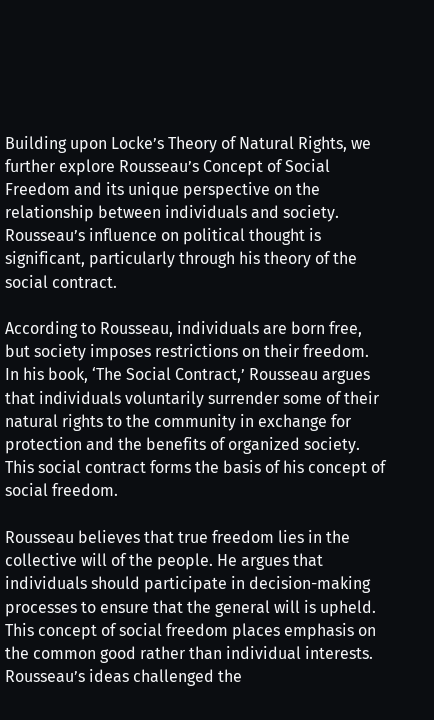Building upon Locke’s Theory of Natural Rights, we further explore Rousseau’s Concept of Social Freedom and its unique perspective on the relationship between individuals and society. Rousseau’s influence on political thought is significant, particularly through his theory of the social contract.

According to Rousseau, individuals are born free, but society imposes restrictions on their freedom. In his book, ‘The Social Contract,’ Rousseau argues that individuals voluntarily surrender some of their natural rights to the community in exchange for protection and the benefits of organized society. This social contract forms the basis of his concept of social freedom.

Rousseau believes that true freedom lies in the collective will of the people. He argues that individuals should participate in decision-making processes to ensure that the general will is upheld. This concept of social freedom places emphasis on the common good rather than individual interests. Rousseau’s ideas challenged the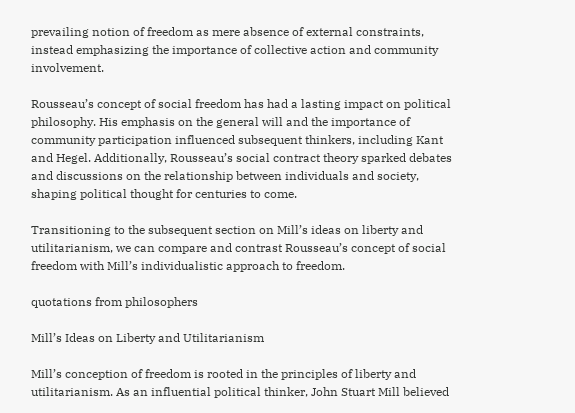prevailing notion of freedom as mere absence of external constraints, instead emphasizing the importance of collective action and community involvement.

Rousseau’s concept of social freedom has had a lasting impact on political philosophy. His emphasis on the general will and the importance of community participation influenced subsequent thinkers, including Kant and Hegel. Additionally, Rousseau’s social contract theory sparked debates and discussions on the relationship between individuals and society, shaping political thought for centuries to come.

Transitioning to the subsequent section on Mill’s ideas on liberty and utilitarianism, we can compare and contrast Rousseau’s concept of social freedom with Mill’s individualistic approach to freedom.

quotations from philosophers

Mill’s Ideas on Liberty and Utilitarianism

Mill’s conception of freedom is rooted in the principles of liberty and utilitarianism. As an influential political thinker, John Stuart Mill believed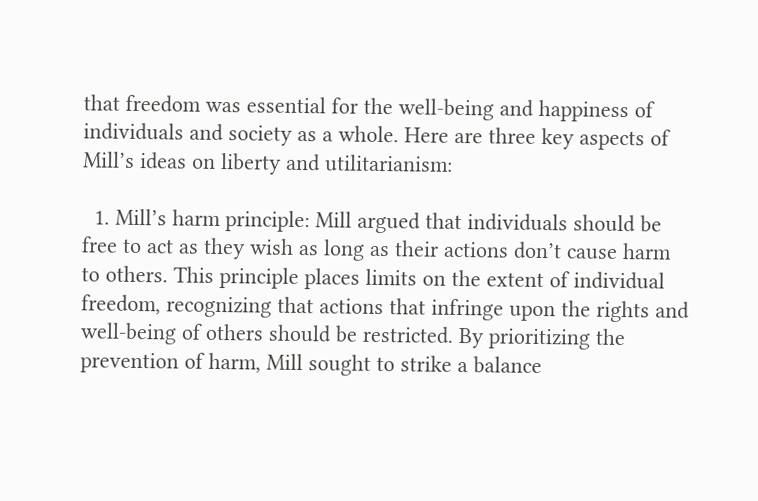that freedom was essential for the well-being and happiness of individuals and society as a whole. Here are three key aspects of Mill’s ideas on liberty and utilitarianism:

  1. Mill’s harm principle: Mill argued that individuals should be free to act as they wish as long as their actions don’t cause harm to others. This principle places limits on the extent of individual freedom, recognizing that actions that infringe upon the rights and well-being of others should be restricted. By prioritizing the prevention of harm, Mill sought to strike a balance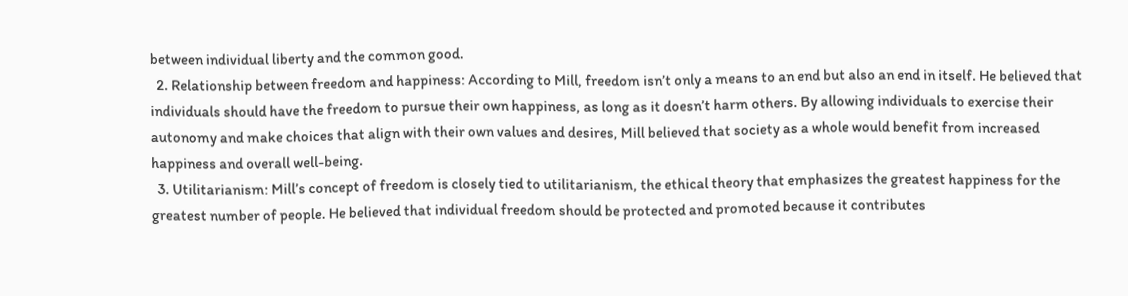between individual liberty and the common good.
  2. Relationship between freedom and happiness: According to Mill, freedom isn’t only a means to an end but also an end in itself. He believed that individuals should have the freedom to pursue their own happiness, as long as it doesn’t harm others. By allowing individuals to exercise their autonomy and make choices that align with their own values and desires, Mill believed that society as a whole would benefit from increased happiness and overall well-being.
  3. Utilitarianism: Mill’s concept of freedom is closely tied to utilitarianism, the ethical theory that emphasizes the greatest happiness for the greatest number of people. He believed that individual freedom should be protected and promoted because it contributes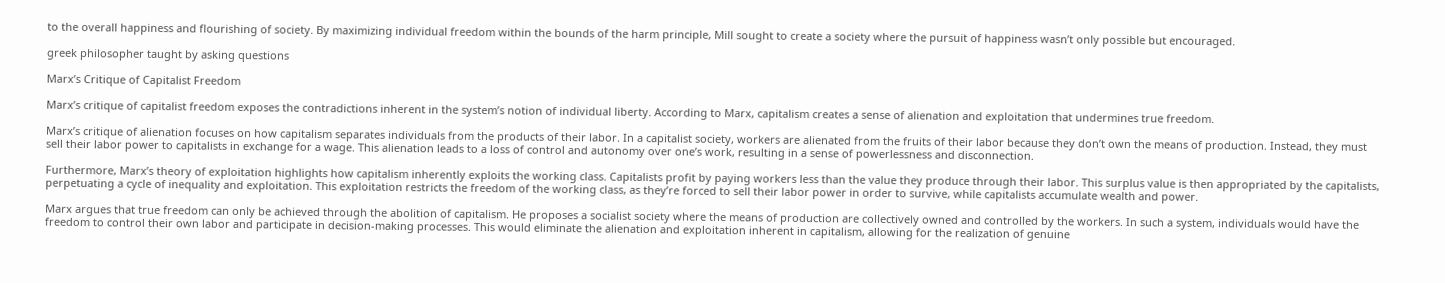to the overall happiness and flourishing of society. By maximizing individual freedom within the bounds of the harm principle, Mill sought to create a society where the pursuit of happiness wasn’t only possible but encouraged.

greek philosopher taught by asking questions

Marx’s Critique of Capitalist Freedom

Marx’s critique of capitalist freedom exposes the contradictions inherent in the system’s notion of individual liberty. According to Marx, capitalism creates a sense of alienation and exploitation that undermines true freedom.

Marx’s critique of alienation focuses on how capitalism separates individuals from the products of their labor. In a capitalist society, workers are alienated from the fruits of their labor because they don’t own the means of production. Instead, they must sell their labor power to capitalists in exchange for a wage. This alienation leads to a loss of control and autonomy over one’s work, resulting in a sense of powerlessness and disconnection.

Furthermore, Marx’s theory of exploitation highlights how capitalism inherently exploits the working class. Capitalists profit by paying workers less than the value they produce through their labor. This surplus value is then appropriated by the capitalists, perpetuating a cycle of inequality and exploitation. This exploitation restricts the freedom of the working class, as they’re forced to sell their labor power in order to survive, while capitalists accumulate wealth and power.

Marx argues that true freedom can only be achieved through the abolition of capitalism. He proposes a socialist society where the means of production are collectively owned and controlled by the workers. In such a system, individuals would have the freedom to control their own labor and participate in decision-making processes. This would eliminate the alienation and exploitation inherent in capitalism, allowing for the realization of genuine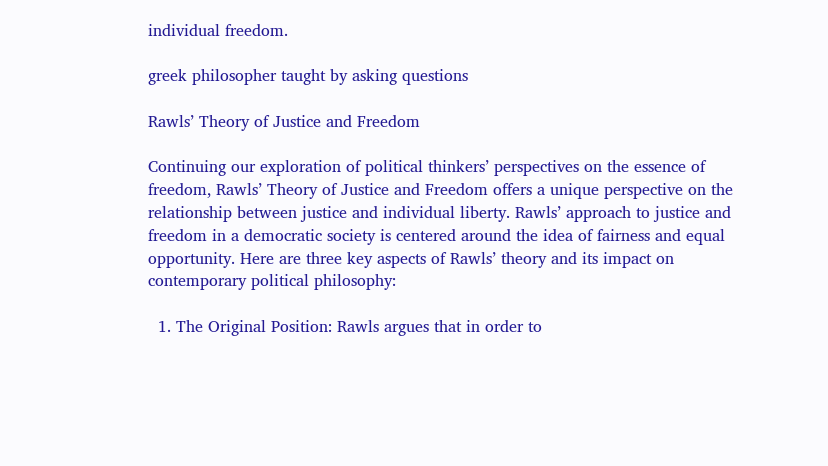individual freedom.

greek philosopher taught by asking questions

Rawls’ Theory of Justice and Freedom

Continuing our exploration of political thinkers’ perspectives on the essence of freedom, Rawls’ Theory of Justice and Freedom offers a unique perspective on the relationship between justice and individual liberty. Rawls’ approach to justice and freedom in a democratic society is centered around the idea of fairness and equal opportunity. Here are three key aspects of Rawls’ theory and its impact on contemporary political philosophy:

  1. The Original Position: Rawls argues that in order to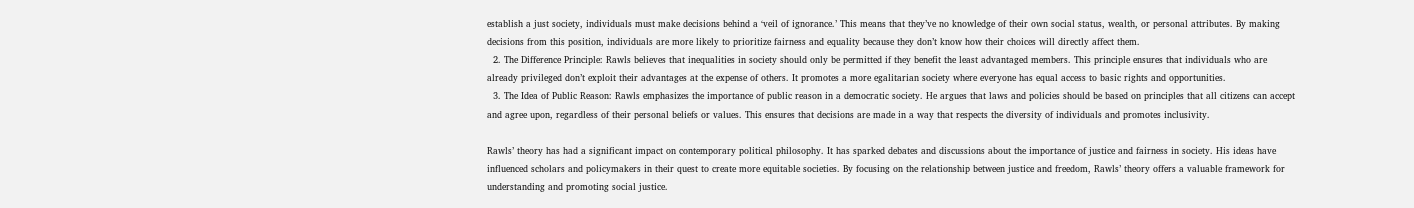establish a just society, individuals must make decisions behind a ‘veil of ignorance.’ This means that they’ve no knowledge of their own social status, wealth, or personal attributes. By making decisions from this position, individuals are more likely to prioritize fairness and equality because they don’t know how their choices will directly affect them.
  2. The Difference Principle: Rawls believes that inequalities in society should only be permitted if they benefit the least advantaged members. This principle ensures that individuals who are already privileged don’t exploit their advantages at the expense of others. It promotes a more egalitarian society where everyone has equal access to basic rights and opportunities.
  3. The Idea of Public Reason: Rawls emphasizes the importance of public reason in a democratic society. He argues that laws and policies should be based on principles that all citizens can accept and agree upon, regardless of their personal beliefs or values. This ensures that decisions are made in a way that respects the diversity of individuals and promotes inclusivity.

Rawls’ theory has had a significant impact on contemporary political philosophy. It has sparked debates and discussions about the importance of justice and fairness in society. His ideas have influenced scholars and policymakers in their quest to create more equitable societies. By focusing on the relationship between justice and freedom, Rawls’ theory offers a valuable framework for understanding and promoting social justice.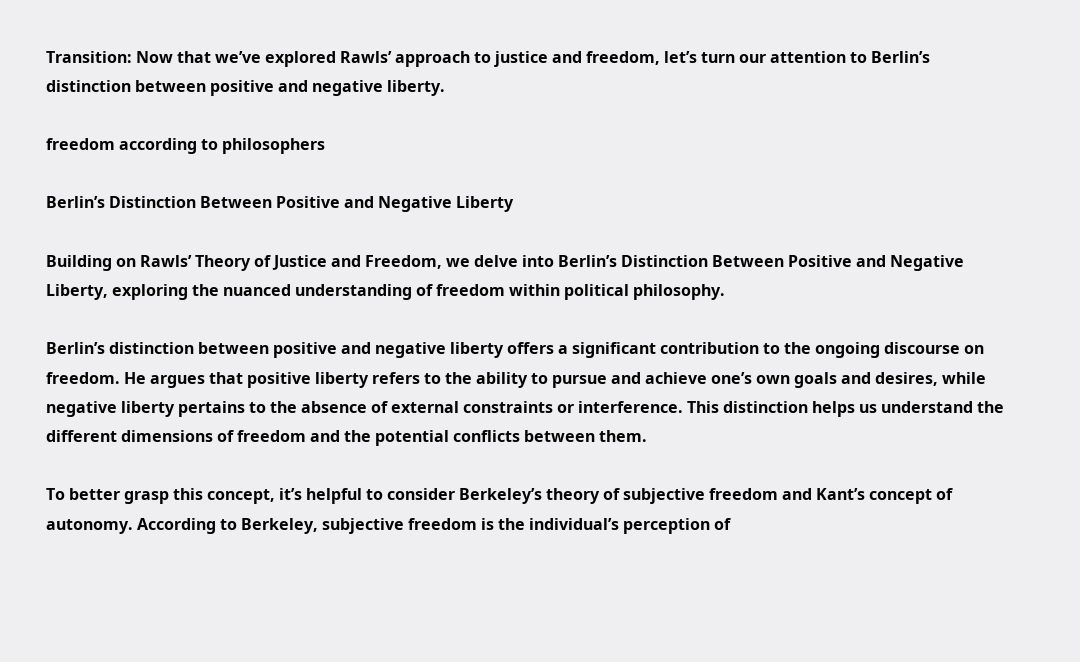Transition: Now that we’ve explored Rawls’ approach to justice and freedom, let’s turn our attention to Berlin’s distinction between positive and negative liberty.

freedom according to philosophers

Berlin’s Distinction Between Positive and Negative Liberty

Building on Rawls’ Theory of Justice and Freedom, we delve into Berlin’s Distinction Between Positive and Negative Liberty, exploring the nuanced understanding of freedom within political philosophy.

Berlin’s distinction between positive and negative liberty offers a significant contribution to the ongoing discourse on freedom. He argues that positive liberty refers to the ability to pursue and achieve one’s own goals and desires, while negative liberty pertains to the absence of external constraints or interference. This distinction helps us understand the different dimensions of freedom and the potential conflicts between them.

To better grasp this concept, it’s helpful to consider Berkeley’s theory of subjective freedom and Kant’s concept of autonomy. According to Berkeley, subjective freedom is the individual’s perception of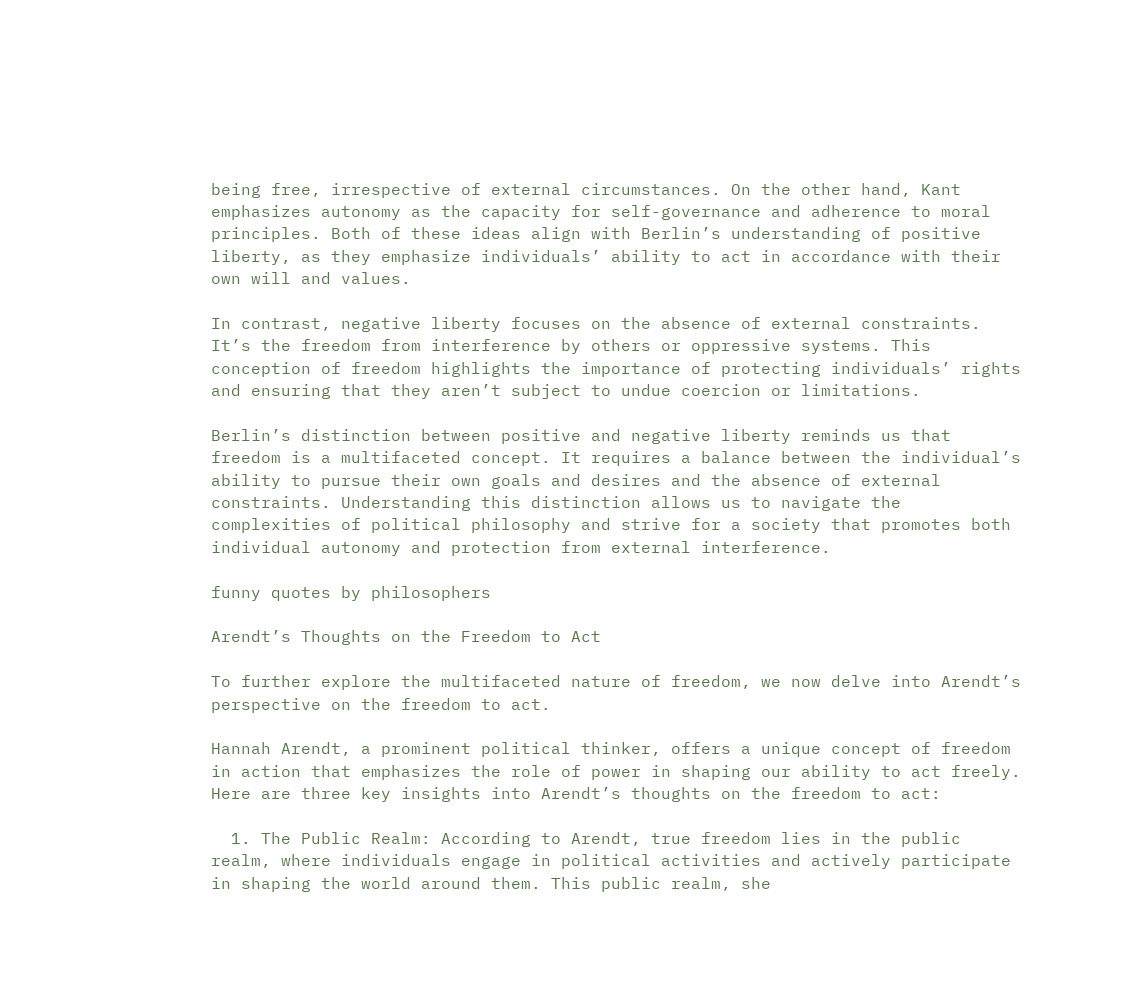being free, irrespective of external circumstances. On the other hand, Kant emphasizes autonomy as the capacity for self-governance and adherence to moral principles. Both of these ideas align with Berlin’s understanding of positive liberty, as they emphasize individuals’ ability to act in accordance with their own will and values.

In contrast, negative liberty focuses on the absence of external constraints. It’s the freedom from interference by others or oppressive systems. This conception of freedom highlights the importance of protecting individuals’ rights and ensuring that they aren’t subject to undue coercion or limitations.

Berlin’s distinction between positive and negative liberty reminds us that freedom is a multifaceted concept. It requires a balance between the individual’s ability to pursue their own goals and desires and the absence of external constraints. Understanding this distinction allows us to navigate the complexities of political philosophy and strive for a society that promotes both individual autonomy and protection from external interference.

funny quotes by philosophers

Arendt’s Thoughts on the Freedom to Act

To further explore the multifaceted nature of freedom, we now delve into Arendt’s perspective on the freedom to act.

Hannah Arendt, a prominent political thinker, offers a unique concept of freedom in action that emphasizes the role of power in shaping our ability to act freely. Here are three key insights into Arendt’s thoughts on the freedom to act:

  1. The Public Realm: According to Arendt, true freedom lies in the public realm, where individuals engage in political activities and actively participate in shaping the world around them. This public realm, she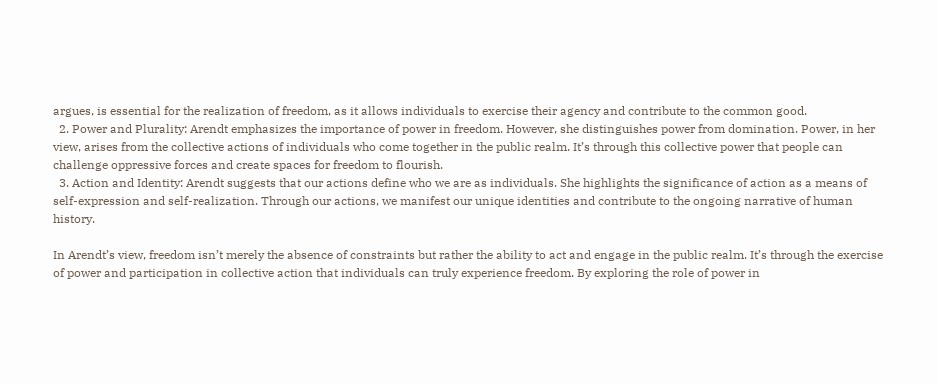argues, is essential for the realization of freedom, as it allows individuals to exercise their agency and contribute to the common good.
  2. Power and Plurality: Arendt emphasizes the importance of power in freedom. However, she distinguishes power from domination. Power, in her view, arises from the collective actions of individuals who come together in the public realm. It’s through this collective power that people can challenge oppressive forces and create spaces for freedom to flourish.
  3. Action and Identity: Arendt suggests that our actions define who we are as individuals. She highlights the significance of action as a means of self-expression and self-realization. Through our actions, we manifest our unique identities and contribute to the ongoing narrative of human history.

In Arendt’s view, freedom isn’t merely the absence of constraints but rather the ability to act and engage in the public realm. It’s through the exercise of power and participation in collective action that individuals can truly experience freedom. By exploring the role of power in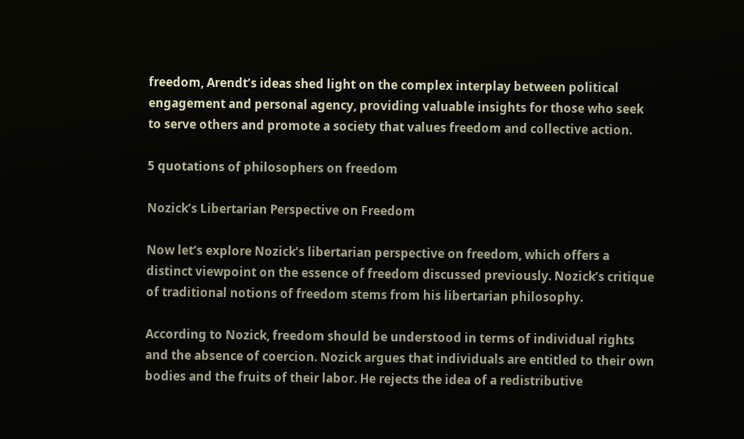freedom, Arendt’s ideas shed light on the complex interplay between political engagement and personal agency, providing valuable insights for those who seek to serve others and promote a society that values freedom and collective action.

5 quotations of philosophers on freedom

Nozick’s Libertarian Perspective on Freedom

Now let’s explore Nozick’s libertarian perspective on freedom, which offers a distinct viewpoint on the essence of freedom discussed previously. Nozick’s critique of traditional notions of freedom stems from his libertarian philosophy.

According to Nozick, freedom should be understood in terms of individual rights and the absence of coercion. Nozick argues that individuals are entitled to their own bodies and the fruits of their labor. He rejects the idea of a redistributive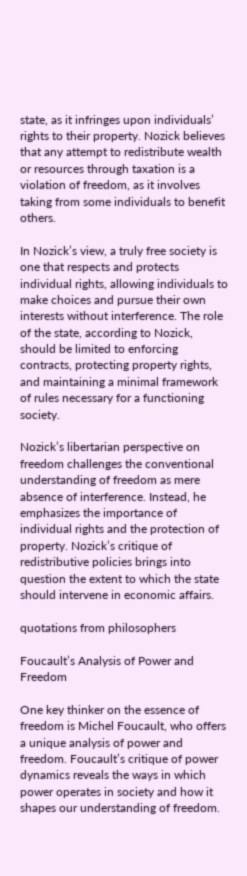state, as it infringes upon individuals’ rights to their property. Nozick believes that any attempt to redistribute wealth or resources through taxation is a violation of freedom, as it involves taking from some individuals to benefit others.

In Nozick’s view, a truly free society is one that respects and protects individual rights, allowing individuals to make choices and pursue their own interests without interference. The role of the state, according to Nozick, should be limited to enforcing contracts, protecting property rights, and maintaining a minimal framework of rules necessary for a functioning society.

Nozick’s libertarian perspective on freedom challenges the conventional understanding of freedom as mere absence of interference. Instead, he emphasizes the importance of individual rights and the protection of property. Nozick’s critique of redistributive policies brings into question the extent to which the state should intervene in economic affairs.

quotations from philosophers

Foucault’s Analysis of Power and Freedom

One key thinker on the essence of freedom is Michel Foucault, who offers a unique analysis of power and freedom. Foucault’s critique of power dynamics reveals the ways in which power operates in society and how it shapes our understanding of freedom.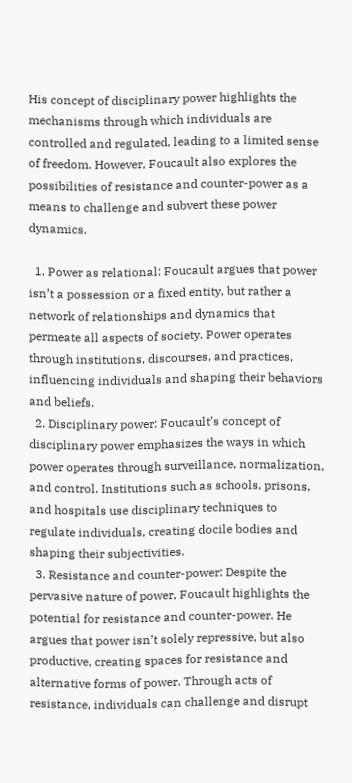His concept of disciplinary power highlights the mechanisms through which individuals are controlled and regulated, leading to a limited sense of freedom. However, Foucault also explores the possibilities of resistance and counter-power as a means to challenge and subvert these power dynamics.

  1. Power as relational: Foucault argues that power isn’t a possession or a fixed entity, but rather a network of relationships and dynamics that permeate all aspects of society. Power operates through institutions, discourses, and practices, influencing individuals and shaping their behaviors and beliefs.
  2. Disciplinary power: Foucault’s concept of disciplinary power emphasizes the ways in which power operates through surveillance, normalization, and control. Institutions such as schools, prisons, and hospitals use disciplinary techniques to regulate individuals, creating docile bodies and shaping their subjectivities.
  3. Resistance and counter-power: Despite the pervasive nature of power, Foucault highlights the potential for resistance and counter-power. He argues that power isn’t solely repressive, but also productive, creating spaces for resistance and alternative forms of power. Through acts of resistance, individuals can challenge and disrupt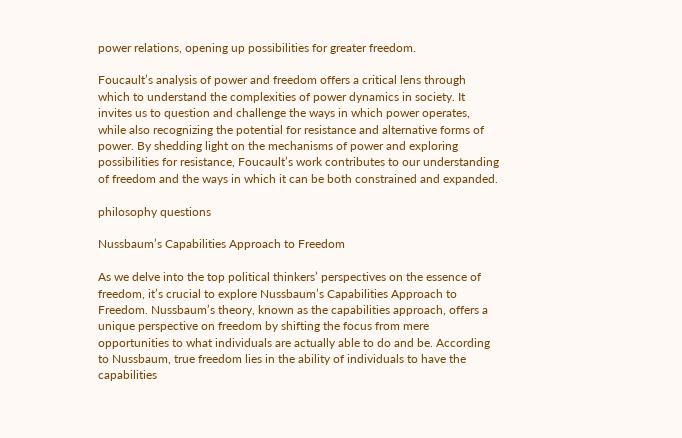power relations, opening up possibilities for greater freedom.

Foucault’s analysis of power and freedom offers a critical lens through which to understand the complexities of power dynamics in society. It invites us to question and challenge the ways in which power operates, while also recognizing the potential for resistance and alternative forms of power. By shedding light on the mechanisms of power and exploring possibilities for resistance, Foucault’s work contributes to our understanding of freedom and the ways in which it can be both constrained and expanded.

philosophy questions

Nussbaum’s Capabilities Approach to Freedom

As we delve into the top political thinkers’ perspectives on the essence of freedom, it’s crucial to explore Nussbaum’s Capabilities Approach to Freedom. Nussbaum’s theory, known as the capabilities approach, offers a unique perspective on freedom by shifting the focus from mere opportunities to what individuals are actually able to do and be. According to Nussbaum, true freedom lies in the ability of individuals to have the capabilities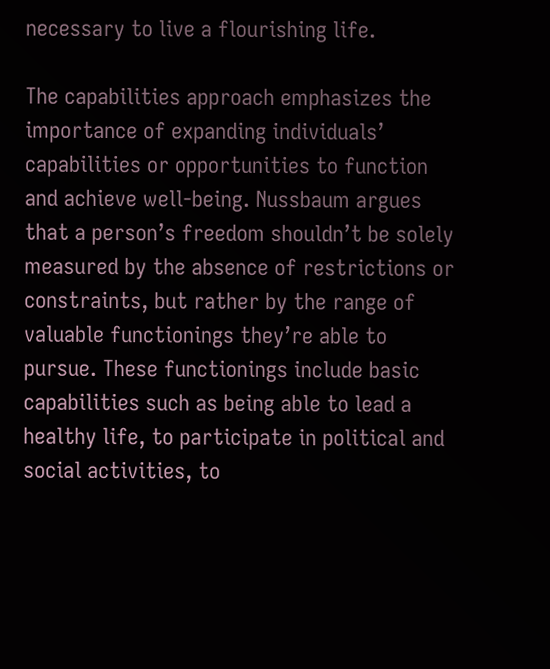necessary to live a flourishing life.

The capabilities approach emphasizes the importance of expanding individuals’ capabilities or opportunities to function and achieve well-being. Nussbaum argues that a person’s freedom shouldn’t be solely measured by the absence of restrictions or constraints, but rather by the range of valuable functionings they’re able to pursue. These functionings include basic capabilities such as being able to lead a healthy life, to participate in political and social activities, to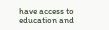have access to education and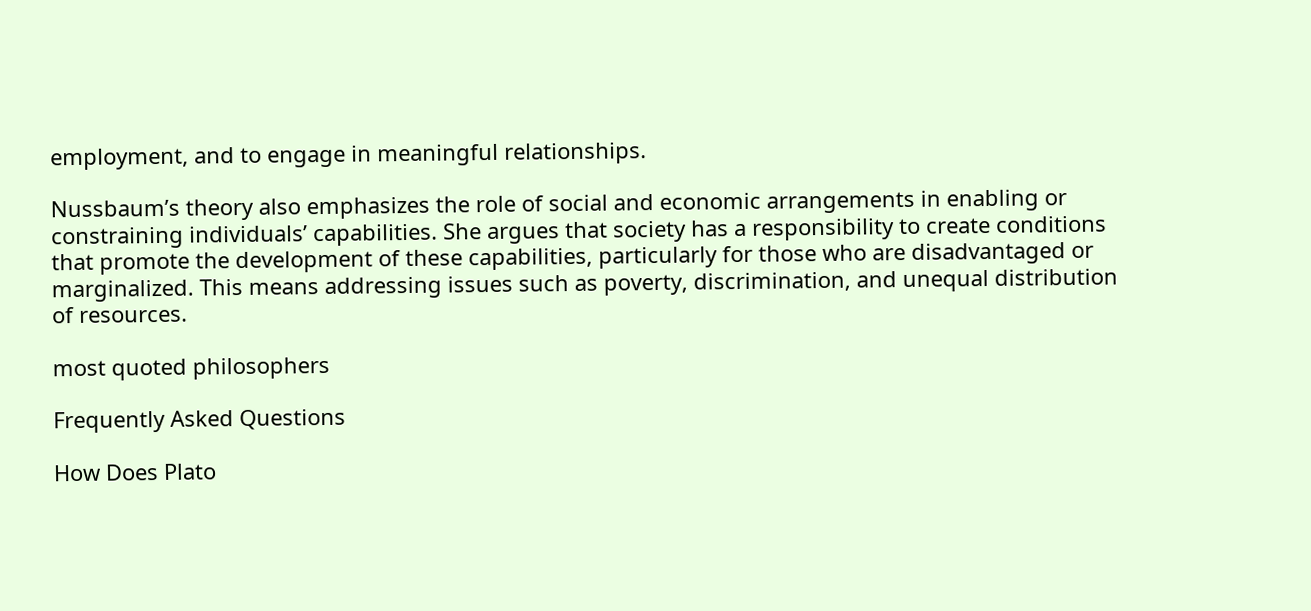employment, and to engage in meaningful relationships.

Nussbaum’s theory also emphasizes the role of social and economic arrangements in enabling or constraining individuals’ capabilities. She argues that society has a responsibility to create conditions that promote the development of these capabilities, particularly for those who are disadvantaged or marginalized. This means addressing issues such as poverty, discrimination, and unequal distribution of resources.

most quoted philosophers

Frequently Asked Questions

How Does Plato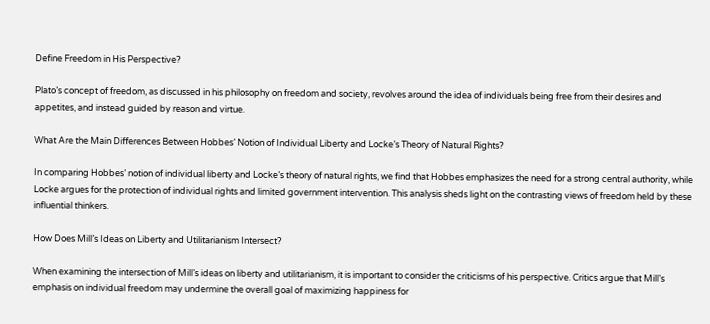Define Freedom in His Perspective?

Plato’s concept of freedom, as discussed in his philosophy on freedom and society, revolves around the idea of individuals being free from their desires and appetites, and instead guided by reason and virtue.

What Are the Main Differences Between Hobbes’ Notion of Individual Liberty and Locke’s Theory of Natural Rights?

In comparing Hobbes’ notion of individual liberty and Locke’s theory of natural rights, we find that Hobbes emphasizes the need for a strong central authority, while Locke argues for the protection of individual rights and limited government intervention. This analysis sheds light on the contrasting views of freedom held by these influential thinkers.

How Does Mill’s Ideas on Liberty and Utilitarianism Intersect?

When examining the intersection of Mill’s ideas on liberty and utilitarianism, it is important to consider the criticisms of his perspective. Critics argue that Mill’s emphasis on individual freedom may undermine the overall goal of maximizing happiness for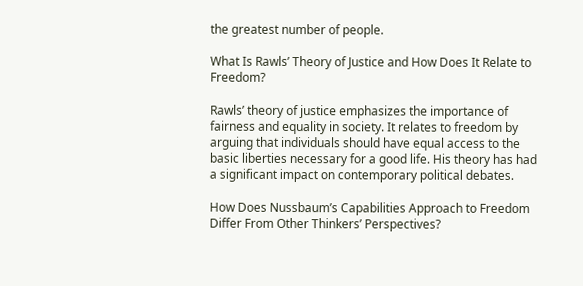the greatest number of people.

What Is Rawls’ Theory of Justice and How Does It Relate to Freedom?

Rawls’ theory of justice emphasizes the importance of fairness and equality in society. It relates to freedom by arguing that individuals should have equal access to the basic liberties necessary for a good life. His theory has had a significant impact on contemporary political debates.

How Does Nussbaum’s Capabilities Approach to Freedom Differ From Other Thinkers’ Perspectives?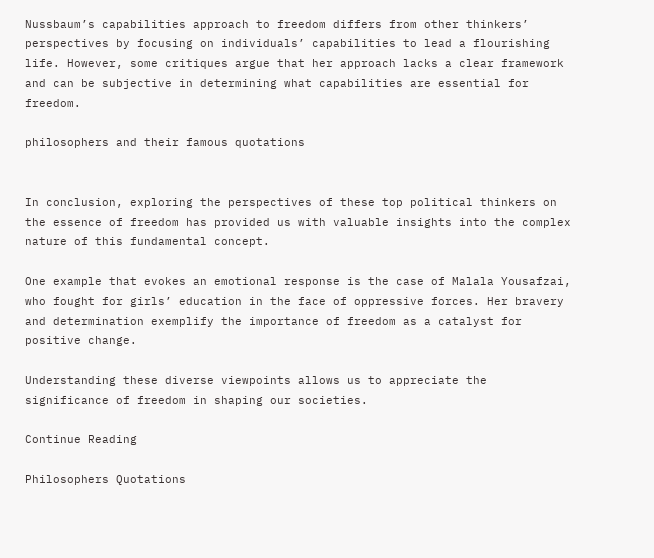Nussbaum’s capabilities approach to freedom differs from other thinkers’ perspectives by focusing on individuals’ capabilities to lead a flourishing life. However, some critiques argue that her approach lacks a clear framework and can be subjective in determining what capabilities are essential for freedom.

philosophers and their famous quotations


In conclusion, exploring the perspectives of these top political thinkers on the essence of freedom has provided us with valuable insights into the complex nature of this fundamental concept.

One example that evokes an emotional response is the case of Malala Yousafzai, who fought for girls’ education in the face of oppressive forces. Her bravery and determination exemplify the importance of freedom as a catalyst for positive change.

Understanding these diverse viewpoints allows us to appreciate the significance of freedom in shaping our societies.

Continue Reading

Philosophers Quotations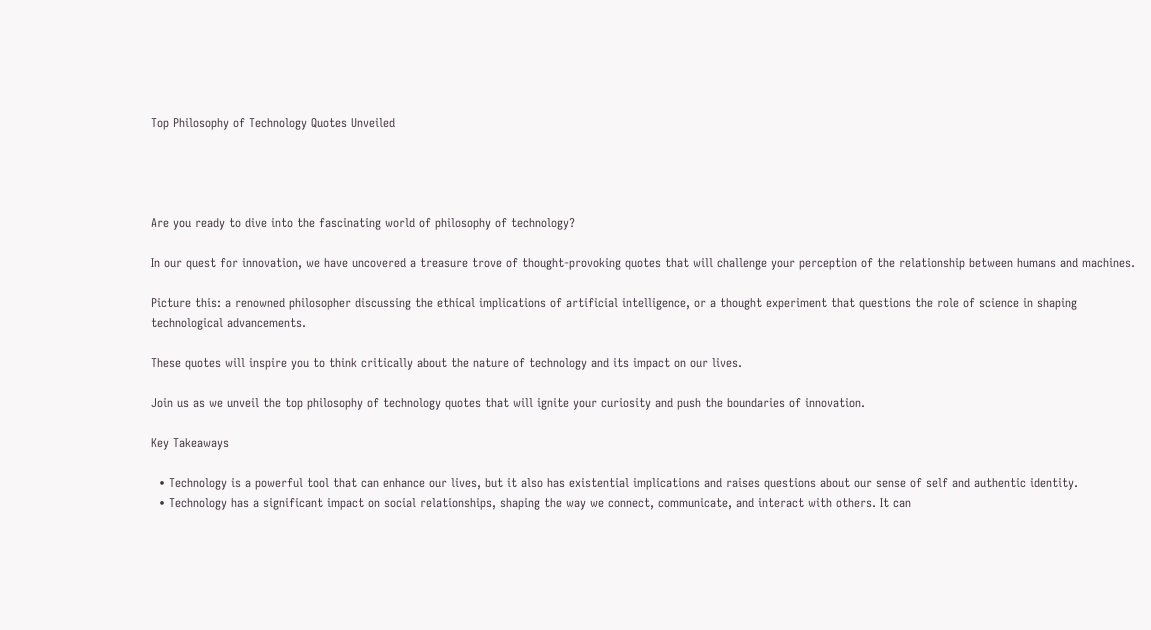Top Philosophy of Technology Quotes Unveiled




Are you ready to dive into the fascinating world of philosophy of technology?

In our quest for innovation, we have uncovered a treasure trove of thought-provoking quotes that will challenge your perception of the relationship between humans and machines.

Picture this: a renowned philosopher discussing the ethical implications of artificial intelligence, or a thought experiment that questions the role of science in shaping technological advancements.

These quotes will inspire you to think critically about the nature of technology and its impact on our lives.

Join us as we unveil the top philosophy of technology quotes that will ignite your curiosity and push the boundaries of innovation.

Key Takeaways

  • Technology is a powerful tool that can enhance our lives, but it also has existential implications and raises questions about our sense of self and authentic identity.
  • Technology has a significant impact on social relationships, shaping the way we connect, communicate, and interact with others. It can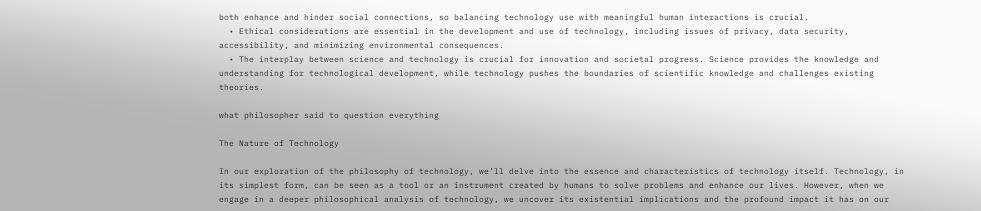both enhance and hinder social connections, so balancing technology use with meaningful human interactions is crucial.
  • Ethical considerations are essential in the development and use of technology, including issues of privacy, data security, accessibility, and minimizing environmental consequences.
  • The interplay between science and technology is crucial for innovation and societal progress. Science provides the knowledge and understanding for technological development, while technology pushes the boundaries of scientific knowledge and challenges existing theories.

what philosopher said to question everything

The Nature of Technology

In our exploration of the philosophy of technology, we’ll delve into the essence and characteristics of technology itself. Technology, in its simplest form, can be seen as a tool or an instrument created by humans to solve problems and enhance our lives. However, when we engage in a deeper philosophical analysis of technology, we uncover its existential implications and the profound impact it has on our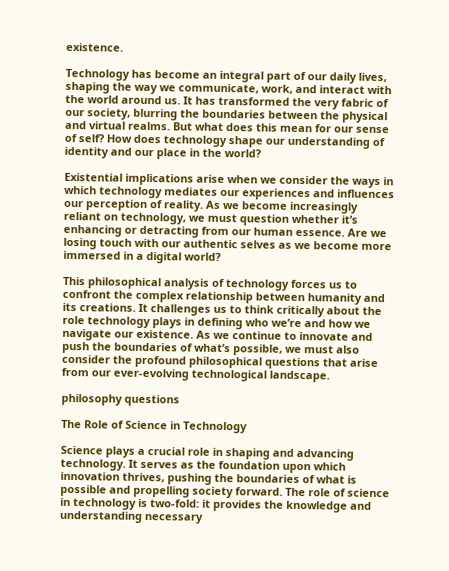existence.

Technology has become an integral part of our daily lives, shaping the way we communicate, work, and interact with the world around us. It has transformed the very fabric of our society, blurring the boundaries between the physical and virtual realms. But what does this mean for our sense of self? How does technology shape our understanding of identity and our place in the world?

Existential implications arise when we consider the ways in which technology mediates our experiences and influences our perception of reality. As we become increasingly reliant on technology, we must question whether it’s enhancing or detracting from our human essence. Are we losing touch with our authentic selves as we become more immersed in a digital world?

This philosophical analysis of technology forces us to confront the complex relationship between humanity and its creations. It challenges us to think critically about the role technology plays in defining who we’re and how we navigate our existence. As we continue to innovate and push the boundaries of what’s possible, we must also consider the profound philosophical questions that arise from our ever-evolving technological landscape.

philosophy questions

The Role of Science in Technology

Science plays a crucial role in shaping and advancing technology. It serves as the foundation upon which innovation thrives, pushing the boundaries of what is possible and propelling society forward. The role of science in technology is two-fold: it provides the knowledge and understanding necessary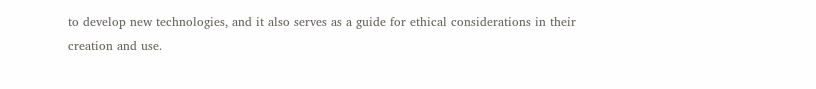to develop new technologies, and it also serves as a guide for ethical considerations in their creation and use.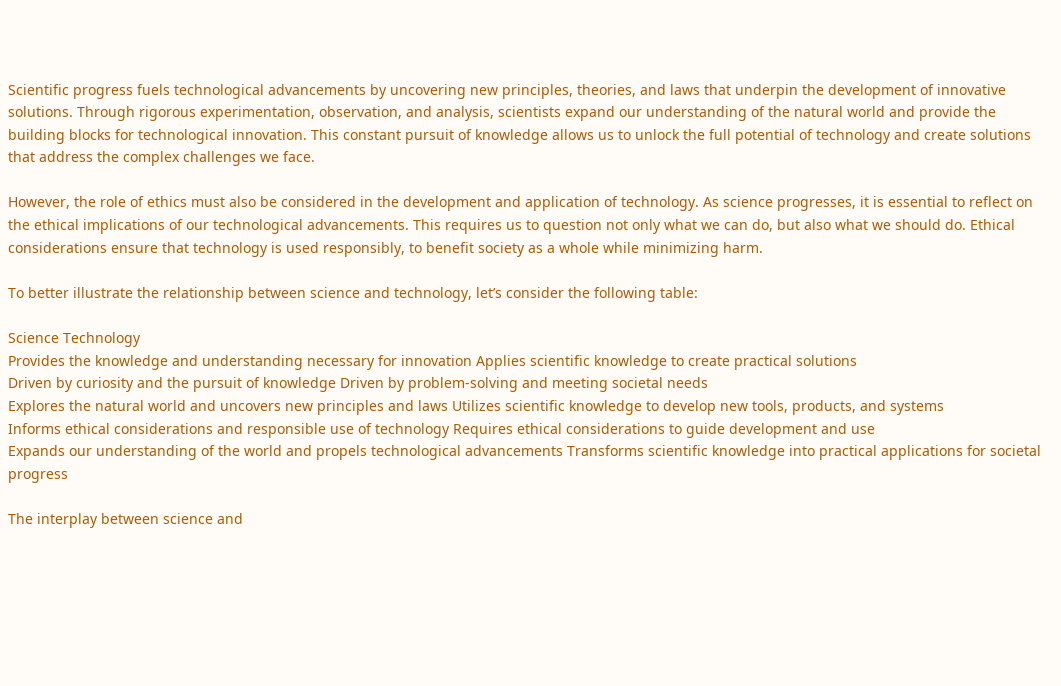Scientific progress fuels technological advancements by uncovering new principles, theories, and laws that underpin the development of innovative solutions. Through rigorous experimentation, observation, and analysis, scientists expand our understanding of the natural world and provide the building blocks for technological innovation. This constant pursuit of knowledge allows us to unlock the full potential of technology and create solutions that address the complex challenges we face.

However, the role of ethics must also be considered in the development and application of technology. As science progresses, it is essential to reflect on the ethical implications of our technological advancements. This requires us to question not only what we can do, but also what we should do. Ethical considerations ensure that technology is used responsibly, to benefit society as a whole while minimizing harm.

To better illustrate the relationship between science and technology, let’s consider the following table:

Science Technology
Provides the knowledge and understanding necessary for innovation Applies scientific knowledge to create practical solutions
Driven by curiosity and the pursuit of knowledge Driven by problem-solving and meeting societal needs
Explores the natural world and uncovers new principles and laws Utilizes scientific knowledge to develop new tools, products, and systems
Informs ethical considerations and responsible use of technology Requires ethical considerations to guide development and use
Expands our understanding of the world and propels technological advancements Transforms scientific knowledge into practical applications for societal progress

The interplay between science and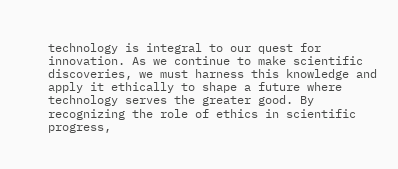technology is integral to our quest for innovation. As we continue to make scientific discoveries, we must harness this knowledge and apply it ethically to shape a future where technology serves the greater good. By recognizing the role of ethics in scientific progress,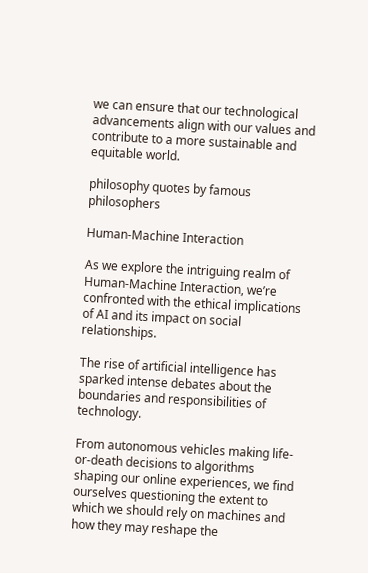we can ensure that our technological advancements align with our values and contribute to a more sustainable and equitable world.

philosophy quotes by famous philosophers

Human-Machine Interaction

As we explore the intriguing realm of Human-Machine Interaction, we’re confronted with the ethical implications of AI and its impact on social relationships.

The rise of artificial intelligence has sparked intense debates about the boundaries and responsibilities of technology.

From autonomous vehicles making life-or-death decisions to algorithms shaping our online experiences, we find ourselves questioning the extent to which we should rely on machines and how they may reshape the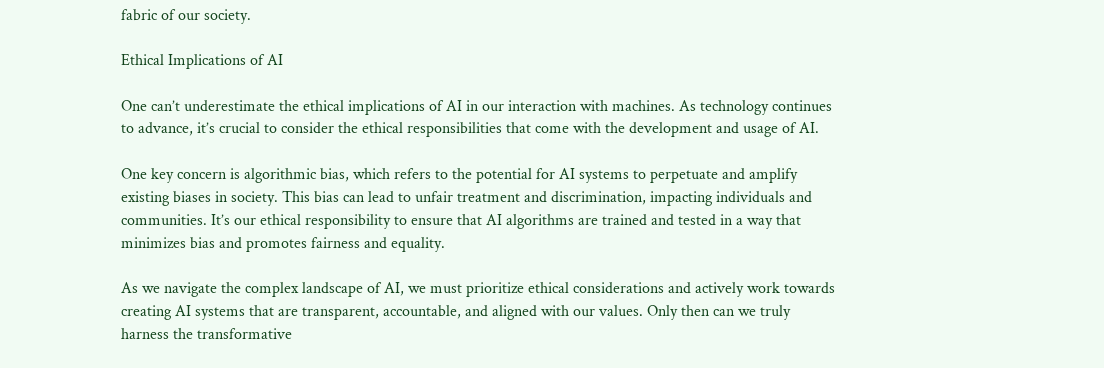fabric of our society.

Ethical Implications of AI

One can’t underestimate the ethical implications of AI in our interaction with machines. As technology continues to advance, it’s crucial to consider the ethical responsibilities that come with the development and usage of AI.

One key concern is algorithmic bias, which refers to the potential for AI systems to perpetuate and amplify existing biases in society. This bias can lead to unfair treatment and discrimination, impacting individuals and communities. It’s our ethical responsibility to ensure that AI algorithms are trained and tested in a way that minimizes bias and promotes fairness and equality.

As we navigate the complex landscape of AI, we must prioritize ethical considerations and actively work towards creating AI systems that are transparent, accountable, and aligned with our values. Only then can we truly harness the transformative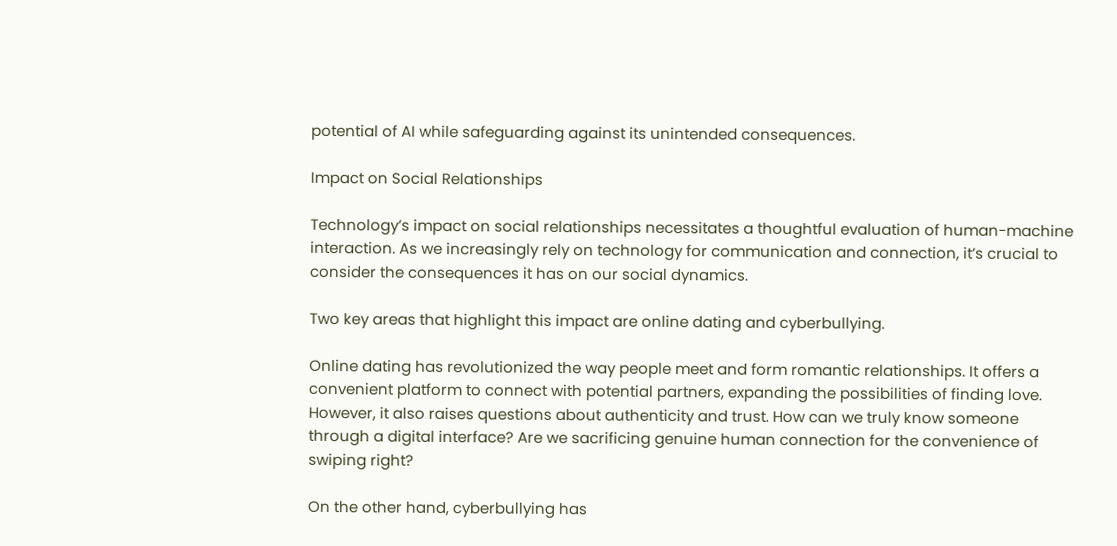potential of AI while safeguarding against its unintended consequences.

Impact on Social Relationships

Technology’s impact on social relationships necessitates a thoughtful evaluation of human-machine interaction. As we increasingly rely on technology for communication and connection, it’s crucial to consider the consequences it has on our social dynamics.

Two key areas that highlight this impact are online dating and cyberbullying.

Online dating has revolutionized the way people meet and form romantic relationships. It offers a convenient platform to connect with potential partners, expanding the possibilities of finding love. However, it also raises questions about authenticity and trust. How can we truly know someone through a digital interface? Are we sacrificing genuine human connection for the convenience of swiping right?

On the other hand, cyberbullying has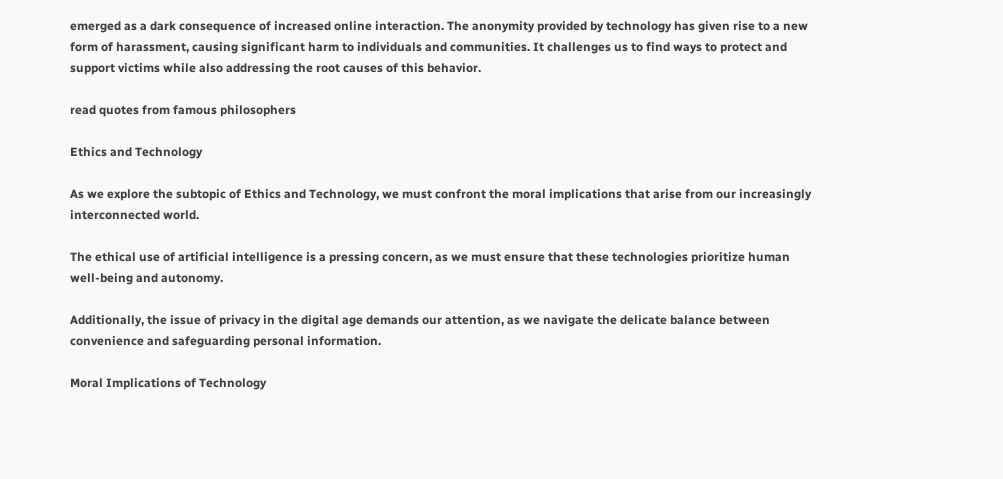emerged as a dark consequence of increased online interaction. The anonymity provided by technology has given rise to a new form of harassment, causing significant harm to individuals and communities. It challenges us to find ways to protect and support victims while also addressing the root causes of this behavior.

read quotes from famous philosophers

Ethics and Technology

As we explore the subtopic of Ethics and Technology, we must confront the moral implications that arise from our increasingly interconnected world.

The ethical use of artificial intelligence is a pressing concern, as we must ensure that these technologies prioritize human well-being and autonomy.

Additionally, the issue of privacy in the digital age demands our attention, as we navigate the delicate balance between convenience and safeguarding personal information.

Moral Implications of Technology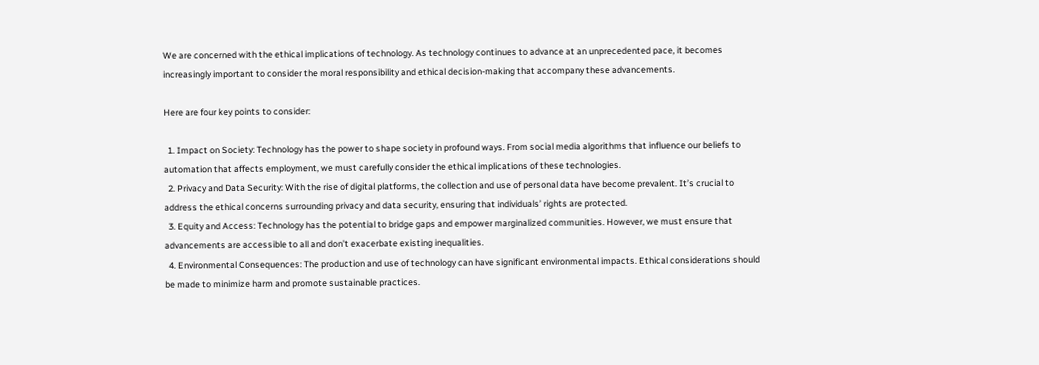We are concerned with the ethical implications of technology. As technology continues to advance at an unprecedented pace, it becomes increasingly important to consider the moral responsibility and ethical decision-making that accompany these advancements.

Here are four key points to consider:

  1. Impact on Society: Technology has the power to shape society in profound ways. From social media algorithms that influence our beliefs to automation that affects employment, we must carefully consider the ethical implications of these technologies.
  2. Privacy and Data Security: With the rise of digital platforms, the collection and use of personal data have become prevalent. It’s crucial to address the ethical concerns surrounding privacy and data security, ensuring that individuals’ rights are protected.
  3. Equity and Access: Technology has the potential to bridge gaps and empower marginalized communities. However, we must ensure that advancements are accessible to all and don’t exacerbate existing inequalities.
  4. Environmental Consequences: The production and use of technology can have significant environmental impacts. Ethical considerations should be made to minimize harm and promote sustainable practices.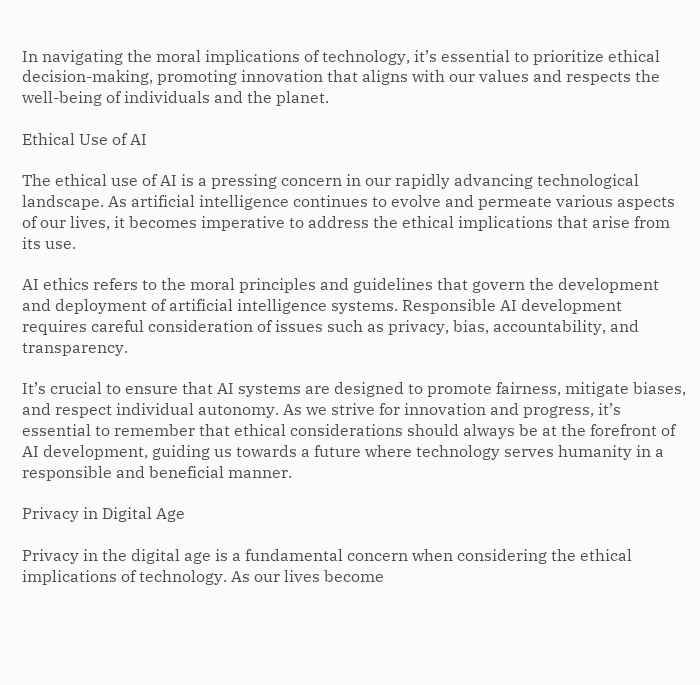In navigating the moral implications of technology, it’s essential to prioritize ethical decision-making, promoting innovation that aligns with our values and respects the well-being of individuals and the planet.

Ethical Use of AI

The ethical use of AI is a pressing concern in our rapidly advancing technological landscape. As artificial intelligence continues to evolve and permeate various aspects of our lives, it becomes imperative to address the ethical implications that arise from its use.

AI ethics refers to the moral principles and guidelines that govern the development and deployment of artificial intelligence systems. Responsible AI development requires careful consideration of issues such as privacy, bias, accountability, and transparency.

It’s crucial to ensure that AI systems are designed to promote fairness, mitigate biases, and respect individual autonomy. As we strive for innovation and progress, it’s essential to remember that ethical considerations should always be at the forefront of AI development, guiding us towards a future where technology serves humanity in a responsible and beneficial manner.

Privacy in Digital Age

Privacy in the digital age is a fundamental concern when considering the ethical implications of technology. As our lives become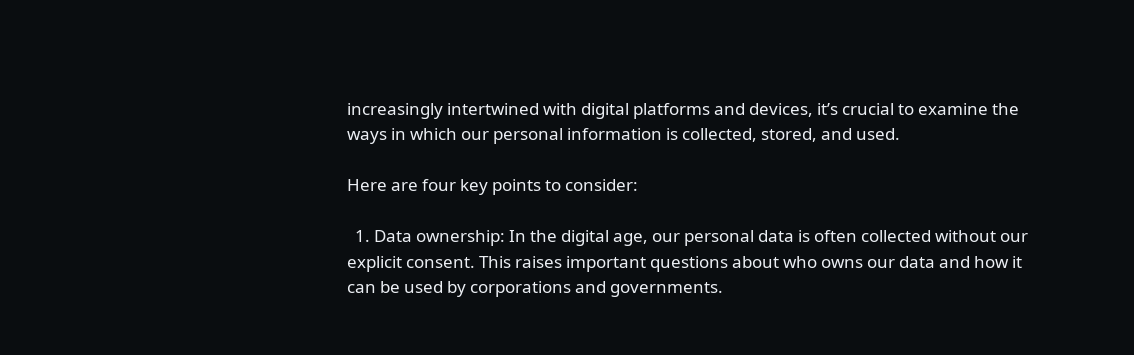increasingly intertwined with digital platforms and devices, it’s crucial to examine the ways in which our personal information is collected, stored, and used.

Here are four key points to consider:

  1. Data ownership: In the digital age, our personal data is often collected without our explicit consent. This raises important questions about who owns our data and how it can be used by corporations and governments.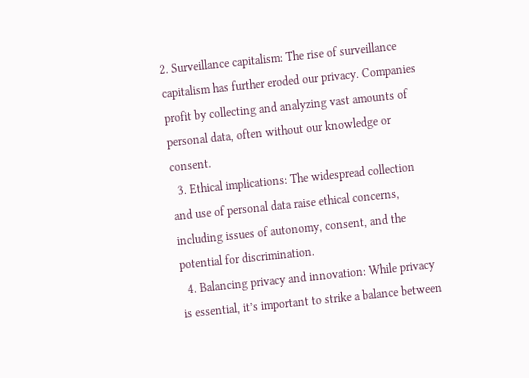2. Surveillance capitalism: The rise of surveillance capitalism has further eroded our privacy. Companies profit by collecting and analyzing vast amounts of personal data, often without our knowledge or consent.
  3. Ethical implications: The widespread collection and use of personal data raise ethical concerns, including issues of autonomy, consent, and the potential for discrimination.
  4. Balancing privacy and innovation: While privacy is essential, it’s important to strike a balance between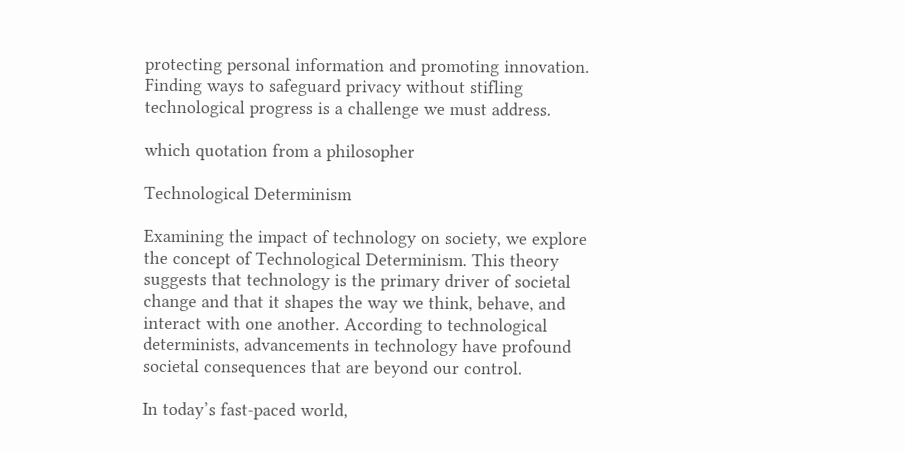protecting personal information and promoting innovation. Finding ways to safeguard privacy without stifling technological progress is a challenge we must address.

which quotation from a philosopher

Technological Determinism

Examining the impact of technology on society, we explore the concept of Technological Determinism. This theory suggests that technology is the primary driver of societal change and that it shapes the way we think, behave, and interact with one another. According to technological determinists, advancements in technology have profound societal consequences that are beyond our control.

In today’s fast-paced world,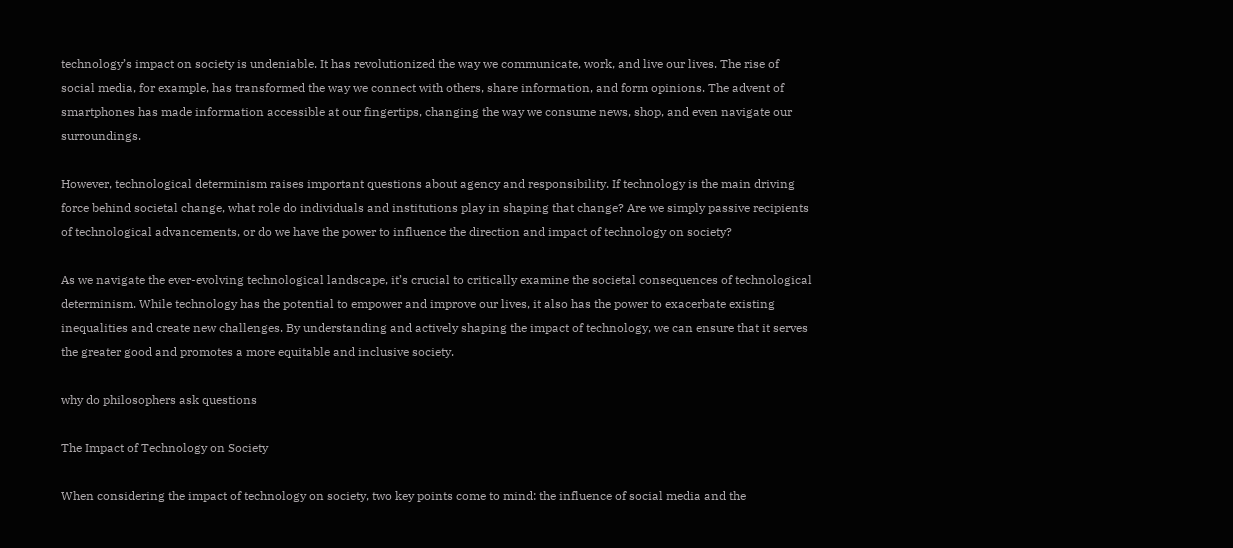technology’s impact on society is undeniable. It has revolutionized the way we communicate, work, and live our lives. The rise of social media, for example, has transformed the way we connect with others, share information, and form opinions. The advent of smartphones has made information accessible at our fingertips, changing the way we consume news, shop, and even navigate our surroundings.

However, technological determinism raises important questions about agency and responsibility. If technology is the main driving force behind societal change, what role do individuals and institutions play in shaping that change? Are we simply passive recipients of technological advancements, or do we have the power to influence the direction and impact of technology on society?

As we navigate the ever-evolving technological landscape, it’s crucial to critically examine the societal consequences of technological determinism. While technology has the potential to empower and improve our lives, it also has the power to exacerbate existing inequalities and create new challenges. By understanding and actively shaping the impact of technology, we can ensure that it serves the greater good and promotes a more equitable and inclusive society.

why do philosophers ask questions

The Impact of Technology on Society

When considering the impact of technology on society, two key points come to mind: the influence of social media and the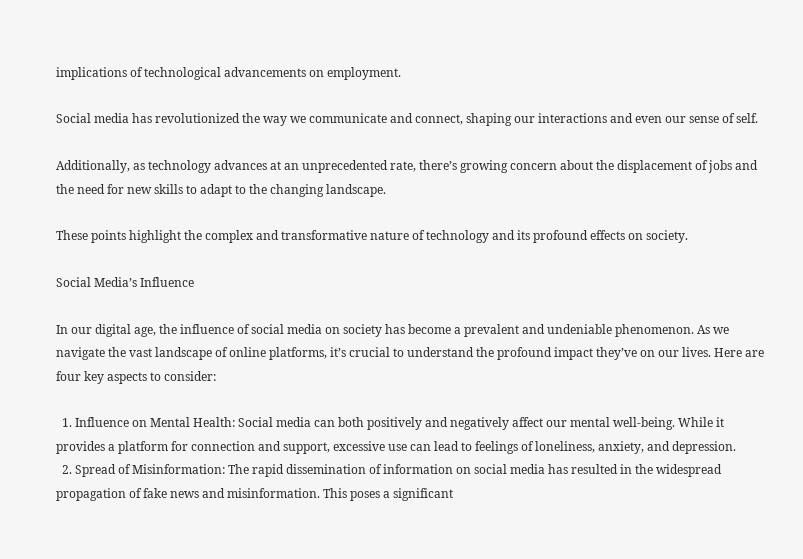implications of technological advancements on employment.

Social media has revolutionized the way we communicate and connect, shaping our interactions and even our sense of self.

Additionally, as technology advances at an unprecedented rate, there’s growing concern about the displacement of jobs and the need for new skills to adapt to the changing landscape.

These points highlight the complex and transformative nature of technology and its profound effects on society.

Social Media’s Influence

In our digital age, the influence of social media on society has become a prevalent and undeniable phenomenon. As we navigate the vast landscape of online platforms, it’s crucial to understand the profound impact they’ve on our lives. Here are four key aspects to consider:

  1. Influence on Mental Health: Social media can both positively and negatively affect our mental well-being. While it provides a platform for connection and support, excessive use can lead to feelings of loneliness, anxiety, and depression.
  2. Spread of Misinformation: The rapid dissemination of information on social media has resulted in the widespread propagation of fake news and misinformation. This poses a significant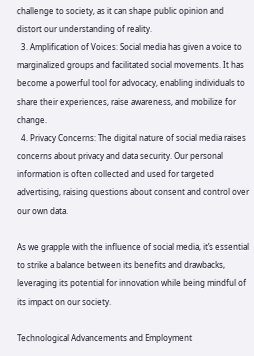challenge to society, as it can shape public opinion and distort our understanding of reality.
  3. Amplification of Voices: Social media has given a voice to marginalized groups and facilitated social movements. It has become a powerful tool for advocacy, enabling individuals to share their experiences, raise awareness, and mobilize for change.
  4. Privacy Concerns: The digital nature of social media raises concerns about privacy and data security. Our personal information is often collected and used for targeted advertising, raising questions about consent and control over our own data.

As we grapple with the influence of social media, it’s essential to strike a balance between its benefits and drawbacks, leveraging its potential for innovation while being mindful of its impact on our society.

Technological Advancements and Employment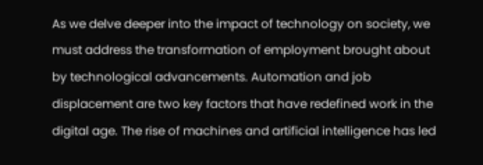As we delve deeper into the impact of technology on society, we must address the transformation of employment brought about by technological advancements. Automation and job displacement are two key factors that have redefined work in the digital age. The rise of machines and artificial intelligence has led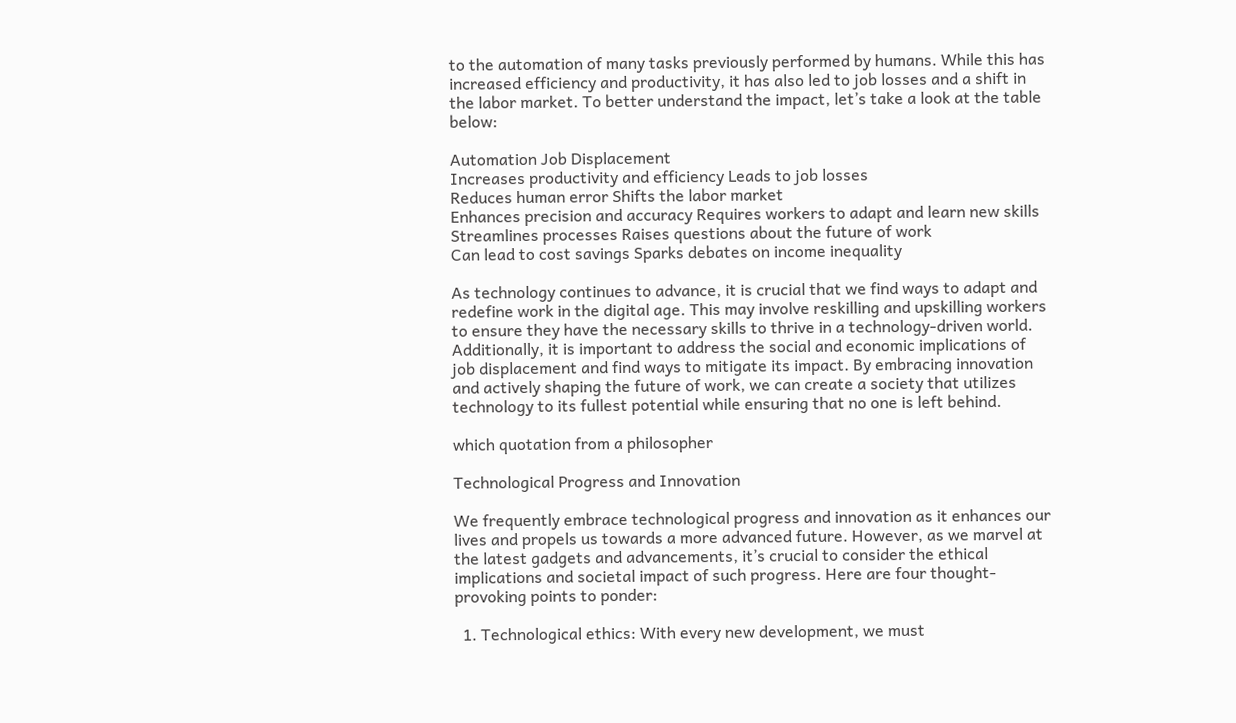to the automation of many tasks previously performed by humans. While this has increased efficiency and productivity, it has also led to job losses and a shift in the labor market. To better understand the impact, let’s take a look at the table below:

Automation Job Displacement
Increases productivity and efficiency Leads to job losses
Reduces human error Shifts the labor market
Enhances precision and accuracy Requires workers to adapt and learn new skills
Streamlines processes Raises questions about the future of work
Can lead to cost savings Sparks debates on income inequality

As technology continues to advance, it is crucial that we find ways to adapt and redefine work in the digital age. This may involve reskilling and upskilling workers to ensure they have the necessary skills to thrive in a technology-driven world. Additionally, it is important to address the social and economic implications of job displacement and find ways to mitigate its impact. By embracing innovation and actively shaping the future of work, we can create a society that utilizes technology to its fullest potential while ensuring that no one is left behind.

which quotation from a philosopher

Technological Progress and Innovation

We frequently embrace technological progress and innovation as it enhances our lives and propels us towards a more advanced future. However, as we marvel at the latest gadgets and advancements, it’s crucial to consider the ethical implications and societal impact of such progress. Here are four thought-provoking points to ponder:

  1. Technological ethics: With every new development, we must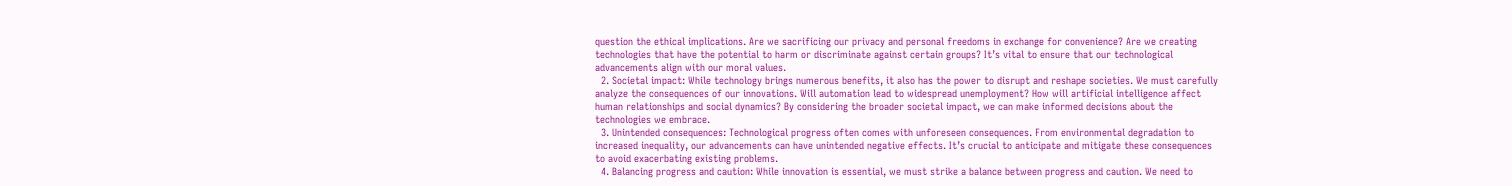question the ethical implications. Are we sacrificing our privacy and personal freedoms in exchange for convenience? Are we creating technologies that have the potential to harm or discriminate against certain groups? It’s vital to ensure that our technological advancements align with our moral values.
  2. Societal impact: While technology brings numerous benefits, it also has the power to disrupt and reshape societies. We must carefully analyze the consequences of our innovations. Will automation lead to widespread unemployment? How will artificial intelligence affect human relationships and social dynamics? By considering the broader societal impact, we can make informed decisions about the technologies we embrace.
  3. Unintended consequences: Technological progress often comes with unforeseen consequences. From environmental degradation to increased inequality, our advancements can have unintended negative effects. It’s crucial to anticipate and mitigate these consequences to avoid exacerbating existing problems.
  4. Balancing progress and caution: While innovation is essential, we must strike a balance between progress and caution. We need to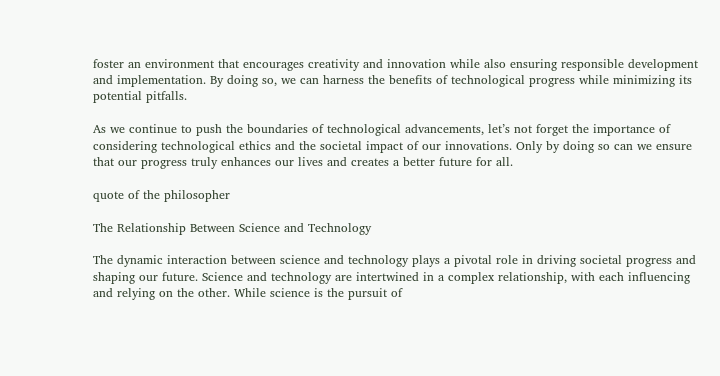foster an environment that encourages creativity and innovation while also ensuring responsible development and implementation. By doing so, we can harness the benefits of technological progress while minimizing its potential pitfalls.

As we continue to push the boundaries of technological advancements, let’s not forget the importance of considering technological ethics and the societal impact of our innovations. Only by doing so can we ensure that our progress truly enhances our lives and creates a better future for all.

quote of the philosopher

The Relationship Between Science and Technology

The dynamic interaction between science and technology plays a pivotal role in driving societal progress and shaping our future. Science and technology are intertwined in a complex relationship, with each influencing and relying on the other. While science is the pursuit of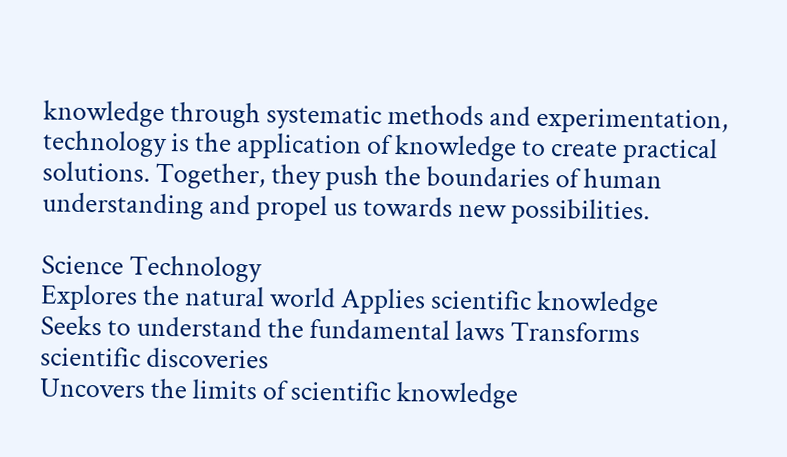knowledge through systematic methods and experimentation, technology is the application of knowledge to create practical solutions. Together, they push the boundaries of human understanding and propel us towards new possibilities.

Science Technology
Explores the natural world Applies scientific knowledge
Seeks to understand the fundamental laws Transforms scientific discoveries
Uncovers the limits of scientific knowledge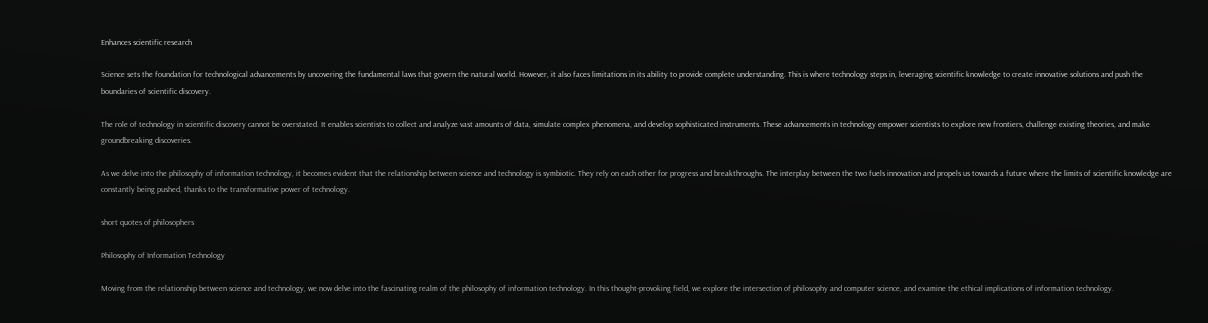Enhances scientific research

Science sets the foundation for technological advancements by uncovering the fundamental laws that govern the natural world. However, it also faces limitations in its ability to provide complete understanding. This is where technology steps in, leveraging scientific knowledge to create innovative solutions and push the boundaries of scientific discovery.

The role of technology in scientific discovery cannot be overstated. It enables scientists to collect and analyze vast amounts of data, simulate complex phenomena, and develop sophisticated instruments. These advancements in technology empower scientists to explore new frontiers, challenge existing theories, and make groundbreaking discoveries.

As we delve into the philosophy of information technology, it becomes evident that the relationship between science and technology is symbiotic. They rely on each other for progress and breakthroughs. The interplay between the two fuels innovation and propels us towards a future where the limits of scientific knowledge are constantly being pushed, thanks to the transformative power of technology.

short quotes of philosophers

Philosophy of Information Technology

Moving from the relationship between science and technology, we now delve into the fascinating realm of the philosophy of information technology. In this thought-provoking field, we explore the intersection of philosophy and computer science, and examine the ethical implications of information technology.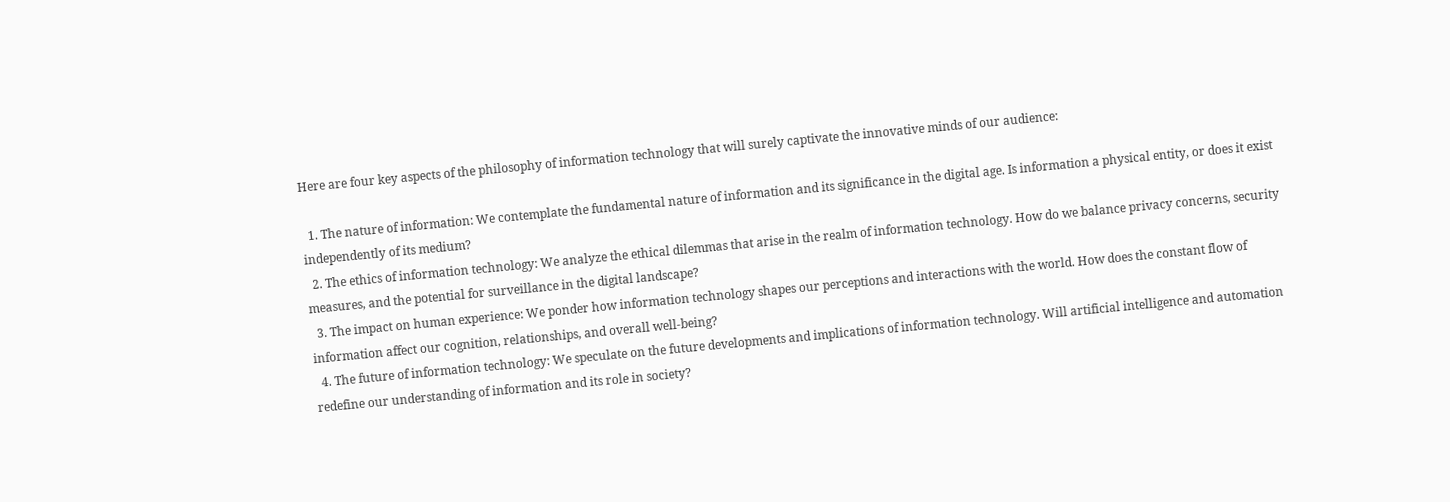Here are four key aspects of the philosophy of information technology that will surely captivate the innovative minds of our audience:

  1. The nature of information: We contemplate the fundamental nature of information and its significance in the digital age. Is information a physical entity, or does it exist independently of its medium?
  2. The ethics of information technology: We analyze the ethical dilemmas that arise in the realm of information technology. How do we balance privacy concerns, security measures, and the potential for surveillance in the digital landscape?
  3. The impact on human experience: We ponder how information technology shapes our perceptions and interactions with the world. How does the constant flow of information affect our cognition, relationships, and overall well-being?
  4. The future of information technology: We speculate on the future developments and implications of information technology. Will artificial intelligence and automation redefine our understanding of information and its role in society?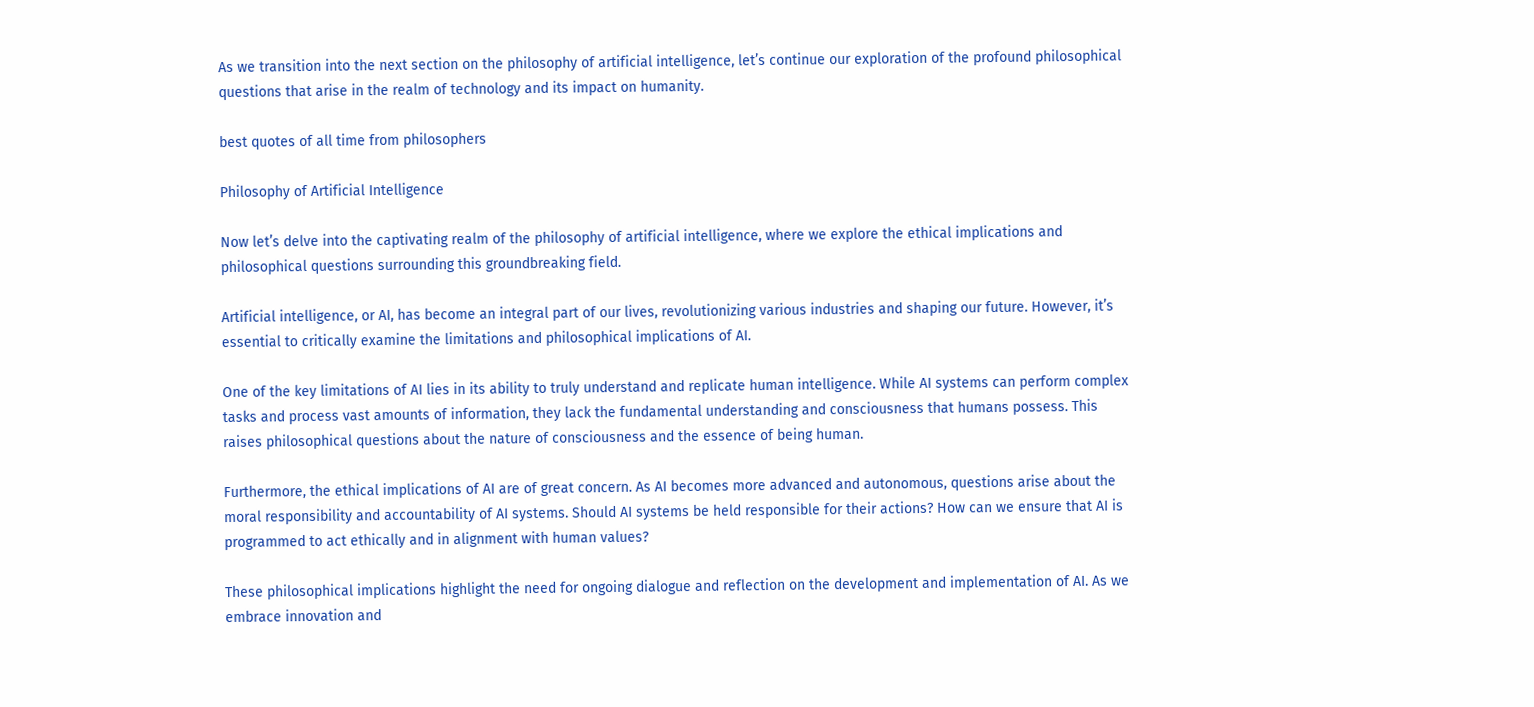As we transition into the next section on the philosophy of artificial intelligence, let’s continue our exploration of the profound philosophical questions that arise in the realm of technology and its impact on humanity.

best quotes of all time from philosophers

Philosophy of Artificial Intelligence

Now let’s delve into the captivating realm of the philosophy of artificial intelligence, where we explore the ethical implications and philosophical questions surrounding this groundbreaking field.

Artificial intelligence, or AI, has become an integral part of our lives, revolutionizing various industries and shaping our future. However, it’s essential to critically examine the limitations and philosophical implications of AI.

One of the key limitations of AI lies in its ability to truly understand and replicate human intelligence. While AI systems can perform complex tasks and process vast amounts of information, they lack the fundamental understanding and consciousness that humans possess. This raises philosophical questions about the nature of consciousness and the essence of being human.

Furthermore, the ethical implications of AI are of great concern. As AI becomes more advanced and autonomous, questions arise about the moral responsibility and accountability of AI systems. Should AI systems be held responsible for their actions? How can we ensure that AI is programmed to act ethically and in alignment with human values?

These philosophical implications highlight the need for ongoing dialogue and reflection on the development and implementation of AI. As we embrace innovation and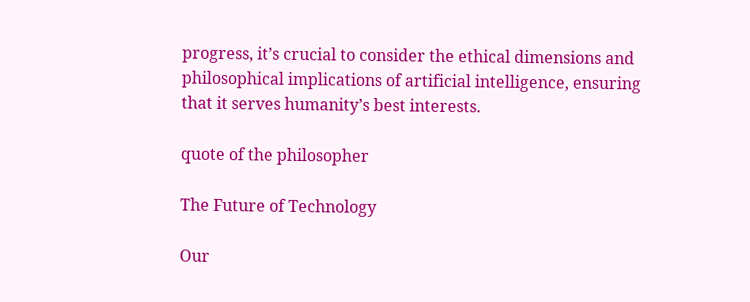progress, it’s crucial to consider the ethical dimensions and philosophical implications of artificial intelligence, ensuring that it serves humanity’s best interests.

quote of the philosopher

The Future of Technology

Our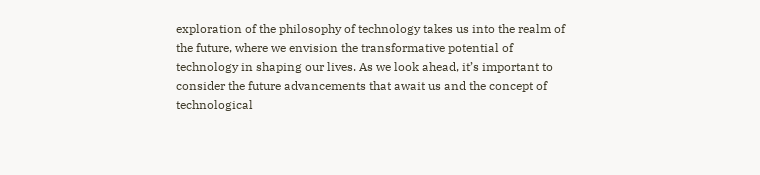exploration of the philosophy of technology takes us into the realm of the future, where we envision the transformative potential of technology in shaping our lives. As we look ahead, it’s important to consider the future advancements that await us and the concept of technological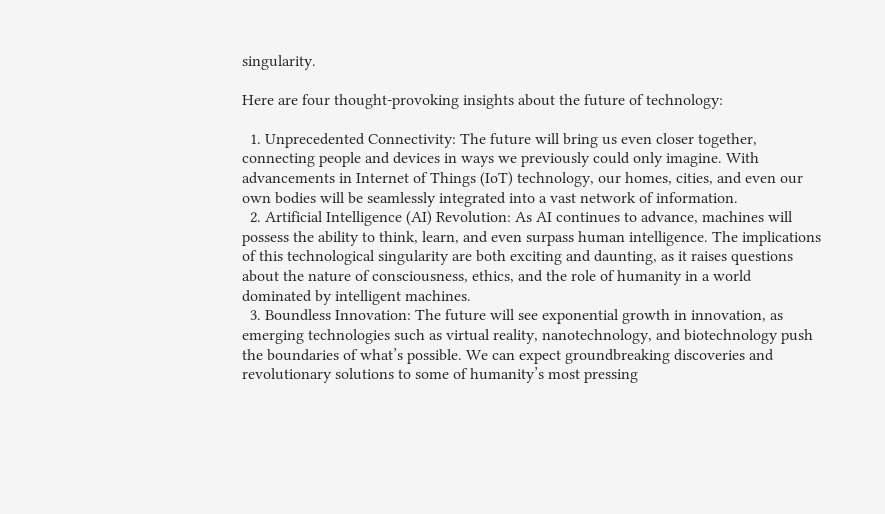singularity.

Here are four thought-provoking insights about the future of technology:

  1. Unprecedented Connectivity: The future will bring us even closer together, connecting people and devices in ways we previously could only imagine. With advancements in Internet of Things (IoT) technology, our homes, cities, and even our own bodies will be seamlessly integrated into a vast network of information.
  2. Artificial Intelligence (AI) Revolution: As AI continues to advance, machines will possess the ability to think, learn, and even surpass human intelligence. The implications of this technological singularity are both exciting and daunting, as it raises questions about the nature of consciousness, ethics, and the role of humanity in a world dominated by intelligent machines.
  3. Boundless Innovation: The future will see exponential growth in innovation, as emerging technologies such as virtual reality, nanotechnology, and biotechnology push the boundaries of what’s possible. We can expect groundbreaking discoveries and revolutionary solutions to some of humanity’s most pressing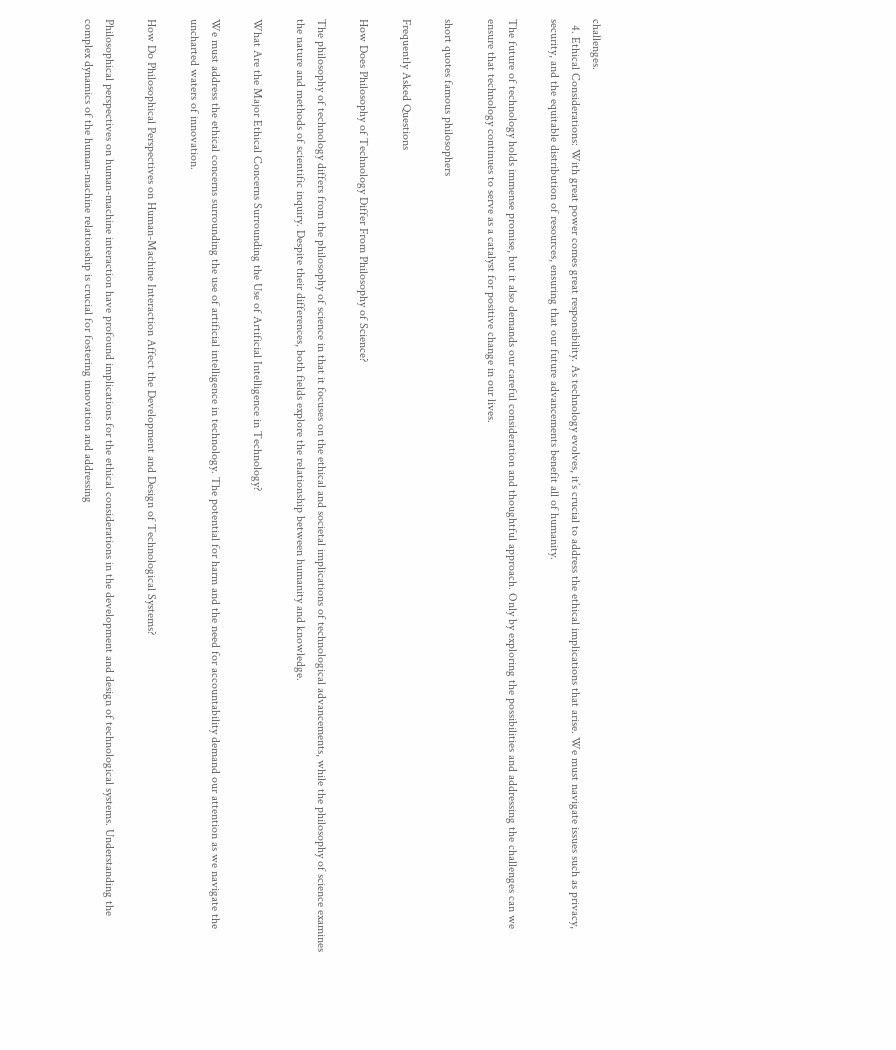challenges.
  4. Ethical Considerations: With great power comes great responsibility. As technology evolves, it’s crucial to address the ethical implications that arise. We must navigate issues such as privacy, security, and the equitable distribution of resources, ensuring that our future advancements benefit all of humanity.

The future of technology holds immense promise, but it also demands our careful consideration and thoughtful approach. Only by exploring the possibilities and addressing the challenges can we ensure that technology continues to serve as a catalyst for positive change in our lives.

short quotes famous philosophers

Frequently Asked Questions

How Does Philosophy of Technology Differ From Philosophy of Science?

The philosophy of technology differs from the philosophy of science in that it focuses on the ethical and societal implications of technological advancements, while the philosophy of science examines the nature and methods of scientific inquiry. Despite their differences, both fields explore the relationship between humanity and knowledge.

What Are the Major Ethical Concerns Surrounding the Use of Artificial Intelligence in Technology?

We must address the ethical concerns surrounding the use of artificial intelligence in technology. The potential for harm and the need for accountability demand our attention as we navigate the uncharted waters of innovation.

How Do Philosophical Perspectives on Human-Machine Interaction Affect the Development and Design of Technological Systems?

Philosophical perspectives on human-machine interaction have profound implications for the ethical considerations in the development and design of technological systems. Understanding the complex dynamics of the human-machine relationship is crucial for fostering innovation and addressing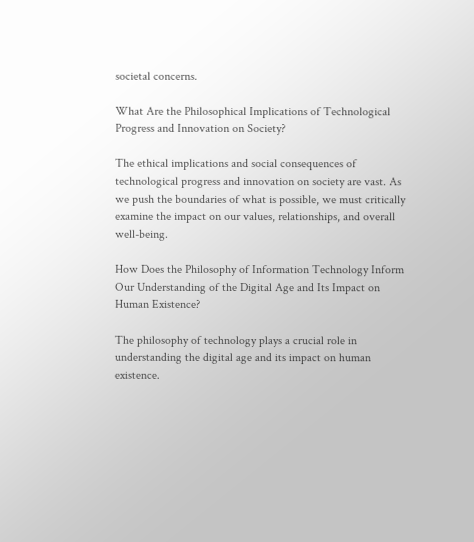societal concerns.

What Are the Philosophical Implications of Technological Progress and Innovation on Society?

The ethical implications and social consequences of technological progress and innovation on society are vast. As we push the boundaries of what is possible, we must critically examine the impact on our values, relationships, and overall well-being.

How Does the Philosophy of Information Technology Inform Our Understanding of the Digital Age and Its Impact on Human Existence?

The philosophy of technology plays a crucial role in understanding the digital age and its impact on human existence.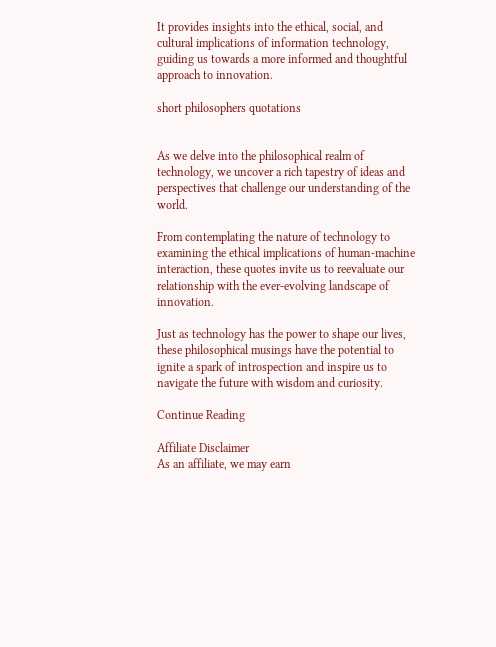It provides insights into the ethical, social, and cultural implications of information technology, guiding us towards a more informed and thoughtful approach to innovation.

short philosophers quotations


As we delve into the philosophical realm of technology, we uncover a rich tapestry of ideas and perspectives that challenge our understanding of the world.

From contemplating the nature of technology to examining the ethical implications of human-machine interaction, these quotes invite us to reevaluate our relationship with the ever-evolving landscape of innovation.

Just as technology has the power to shape our lives, these philosophical musings have the potential to ignite a spark of introspection and inspire us to navigate the future with wisdom and curiosity.

Continue Reading

Affiliate Disclaimer
As an affiliate, we may earn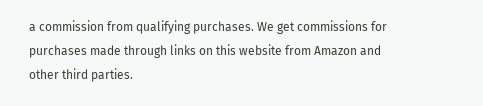a commission from qualifying purchases. We get commissions for purchases made through links on this website from Amazon and other third parties.